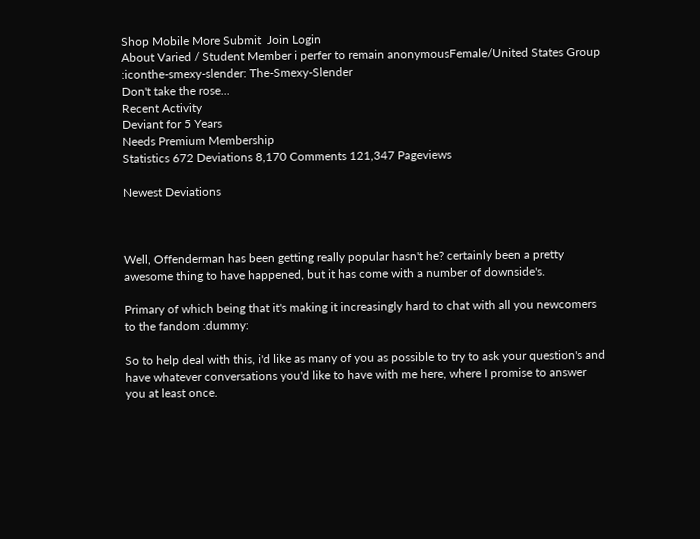Shop Mobile More Submit  Join Login
About Varied / Student Member i perfer to remain anonymousFemale/United States Group :iconthe-smexy-slender: The-Smexy-Slender
Don't take the rose...
Recent Activity
Deviant for 5 Years
Needs Premium Membership
Statistics 672 Deviations 8,170 Comments 121,347 Pageviews

Newest Deviations



Well, Offenderman has been getting really popular hasn't he? certainly been a pretty awesome thing to have happened, but it has come with a number of downside's.

Primary of which being that it's making it increasingly hard to chat with all you newcomers to the fandom :dummy:

So to help deal with this, i'd like as many of you as possible to try to ask your question's and have whatever conversations you'd like to have with me here, where I promise to answer you at least once.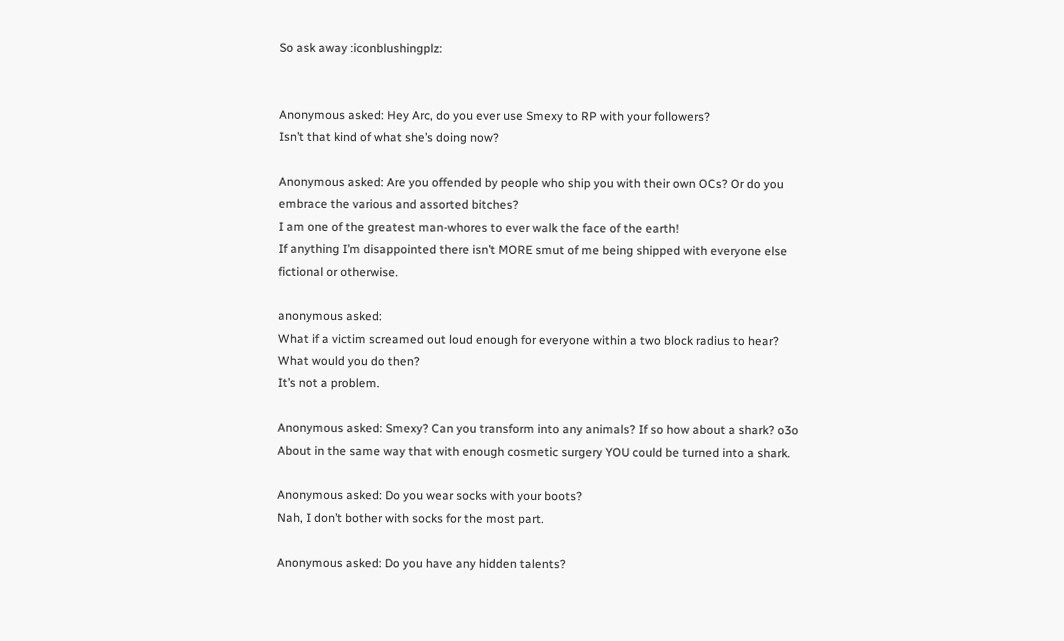So ask away :iconblushingplz:


Anonymous asked: Hey Arc, do you ever use Smexy to RP with your followers?
Isn’t that kind of what she’s doing now?

Anonymous asked: Are you offended by people who ship you with their own OCs? Or do you embrace the various and assorted bitches?
I am one of the greatest man-whores to ever walk the face of the earth!
If anything I’m disappointed there isn’t MORE smut of me being shipped with everyone else fictional or otherwise.

anonymous asked:
What if a victim screamed out loud enough for everyone within a two block radius to hear? What would you do then?
It’s not a problem.

Anonymous asked: Smexy? Can you transform into any animals? If so how about a shark? o3o
About in the same way that with enough cosmetic surgery YOU could be turned into a shark.

Anonymous asked: Do you wear socks with your boots?
Nah, I don’t bother with socks for the most part.

Anonymous asked: Do you have any hidden talents?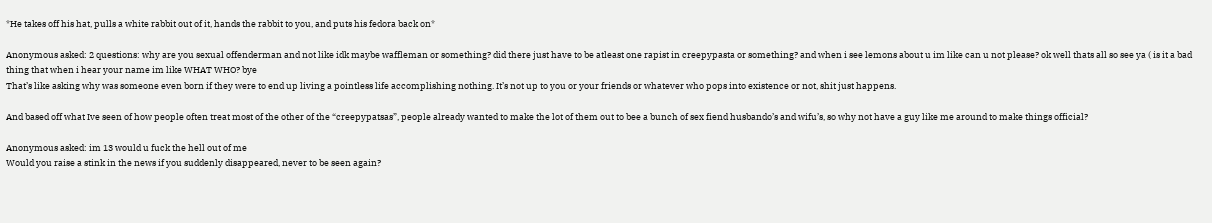*He takes off his hat, pulls a white rabbit out of it, hands the rabbit to you, and puts his fedora back on*

Anonymous asked: 2 questions: why are you sexual offenderman and not like idk maybe waffleman or something? did there just have to be atleast one rapist in creepypasta or something? and when i see lemons about u im like can u not please? ok well thats all so see ya ( is it a bad thing that when i hear your name im like WHAT WHO? bye
That’s like asking why was someone even born if they were to end up living a pointless life accomplishing nothing. It’s not up to you or your friends or whatever who pops into existence or not, shit just happens.

And based off what Ive seen of how people often treat most of the other of the “creepypatsas”, people already wanted to make the lot of them out to bee a bunch of sex fiend husbando’s and wifu’s, so why not have a guy like me around to make things official?

Anonymous asked: im 13 would u fuck the hell out of me
Would you raise a stink in the news if you suddenly disappeared, never to be seen again?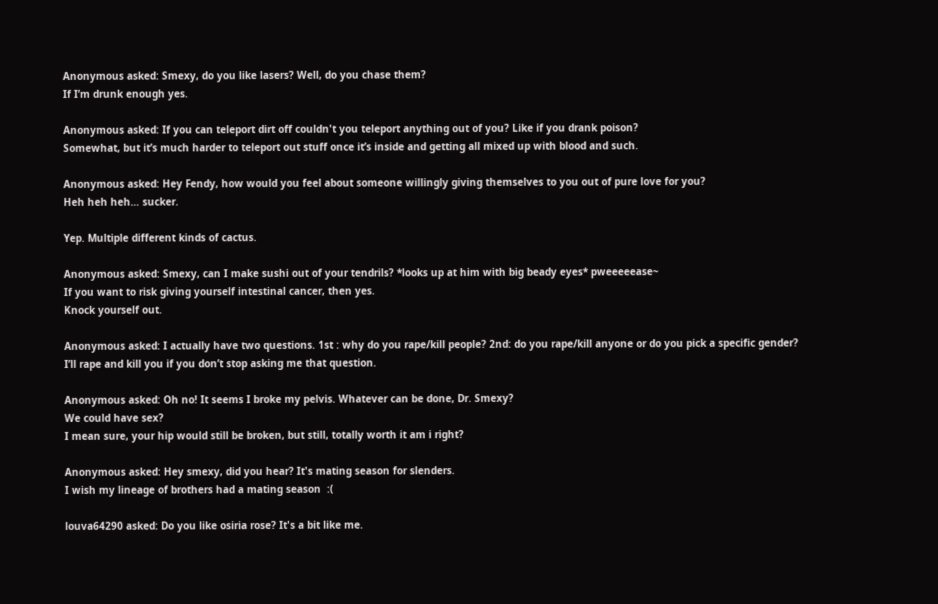Anonymous asked: Smexy, do you like lasers? Well, do you chase them?
If I’m drunk enough yes.

Anonymous asked: If you can teleport dirt off couldn't you teleport anything out of you? Like if you drank poison?
Somewhat, but it’s much harder to teleport out stuff once it’s inside and getting all mixed up with blood and such.

Anonymous asked: Hey Fendy, how would you feel about someone willingly giving themselves to you out of pure love for you?
Heh heh heh… sucker.

Yep. Multiple different kinds of cactus.

Anonymous asked: Smexy, can I make sushi out of your tendrils? *looks up at him with big beady eyes* pweeeeease~
If you want to risk giving yourself intestinal cancer, then yes.
Knock yourself out.

Anonymous asked: I actually have two questions. 1st : why do you rape/kill people? 2nd: do you rape/kill anyone or do you pick a specific gender?
I’ll rape and kill you if you don’t stop asking me that question.

Anonymous asked: Oh no! It seems I broke my pelvis. Whatever can be done, Dr. Smexy?
We could have sex?
I mean sure, your hip would still be broken, but still, totally worth it am i right?

Anonymous asked: Hey smexy, did you hear? It's mating season for slenders.
I wish my lineage of brothers had a mating season  :(

louva64290 asked: Do you like osiria rose? It's a bit like me.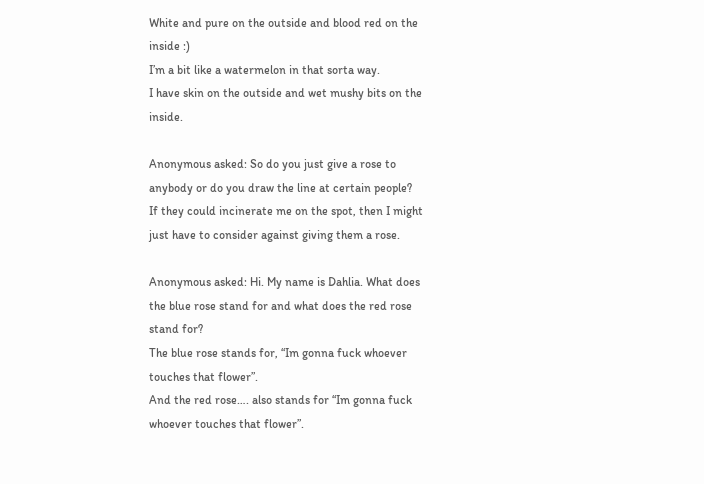White and pure on the outside and blood red on the inside :)
I’m a bit like a watermelon in that sorta way.
I have skin on the outside and wet mushy bits on the inside.

Anonymous asked: So do you just give a rose to anybody or do you draw the line at certain people?
If they could incinerate me on the spot, then I might just have to consider against giving them a rose.

Anonymous asked: Hi. My name is Dahlia. What does the blue rose stand for and what does the red rose stand for?
The blue rose stands for, “Im gonna fuck whoever touches that flower”.
And the red rose…. also stands for “Im gonna fuck whoever touches that flower”.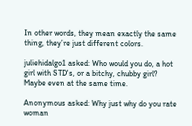In other words, they mean exactly the same thing, they’re just different colors.

juliehidalgo1 asked: Who would you do, a hot girl with STD's, or a bitchy, chubby girl?
Maybe even at the same time.

Anonymous asked: Why just why do you rate woman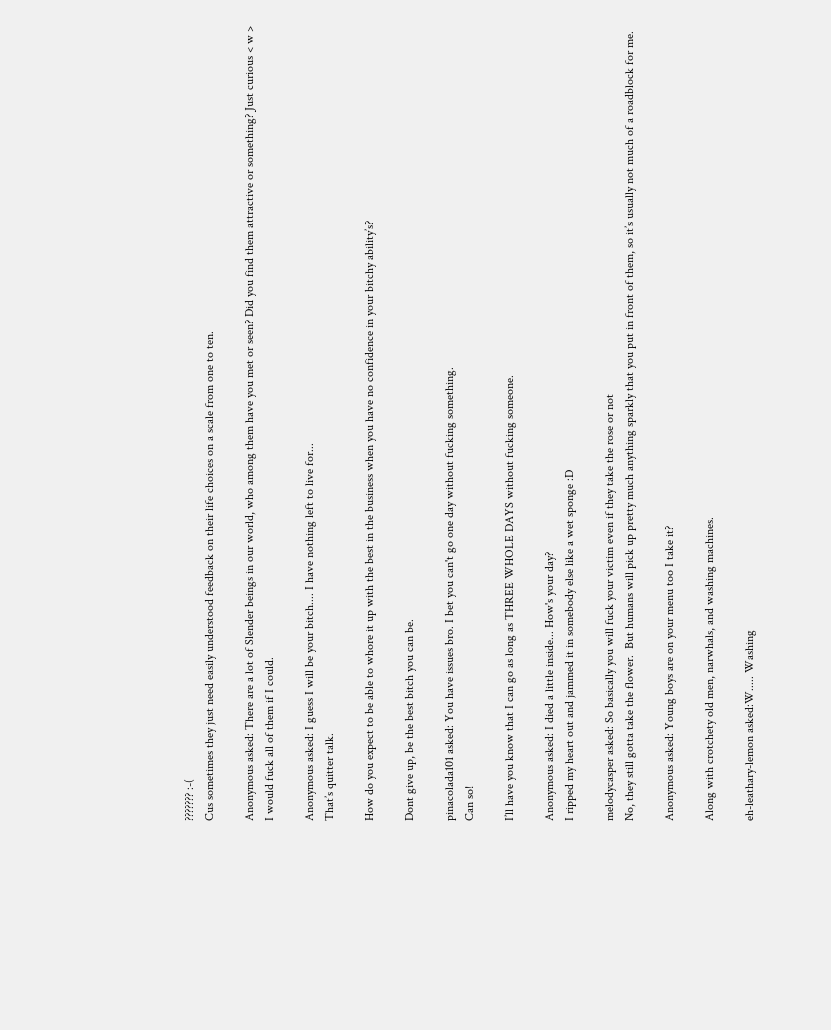??????? :-(
Cus sometimes they just need easily understood feedback on their life choices on a scale from one to ten.

Anonymous asked: There are a lot of Slender beings in our world, who among them have you met or seen? Did you find them attractive or something? Just curious < w >
I would fuck all of them if I could.

Anonymous asked: I guess I will be your bitch.... I have nothing left to live for...
That’s quitter talk.

How do you expect to be able to whore it up with the best in the business when you have no confidence in your bitchy ability’s?

Dont give up, be the best bitch you can be.

pinacolada101 asked: You have issues bro. I bet you can't go one day without fucking something.
Can so!

I’ll have you know that I can go as long as THREE WHOLE DAYS without fucking someone.

Anonymous asked: I died a little inside... How's your day?
I ripped my heart out and jammed it in somebody else like a wet sponge :D

melodycasper asked: So basically you will fuck your victim even if they take the rose or not
No, they still gotta take the flower.  But humans will pick up pretty much anything sparkly that you put in front of them, so it’s usually not much of a roadblock for me.

Anonymous asked: Young boys are on your menu too I take it?

Along with crotchety old men, narwhals, and washing machines.

eh-leathary-lemon asked:W..... Washing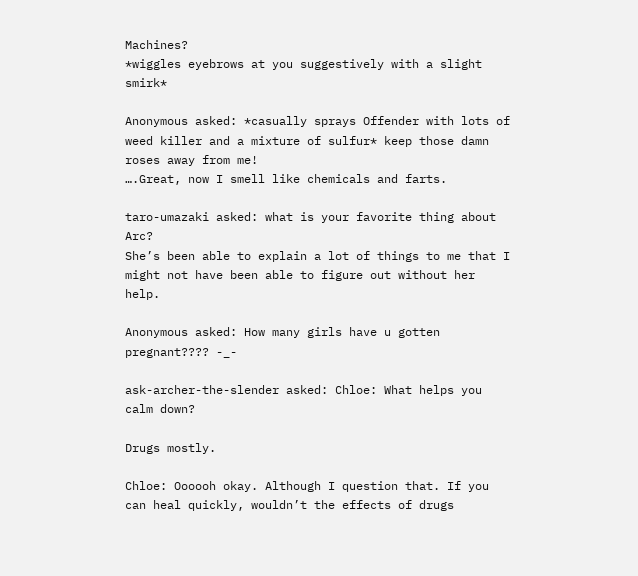Machines?
*wiggles eyebrows at you suggestively with a slight smirk*

Anonymous asked: *casually sprays Offender with lots of weed killer and a mixture of sulfur* keep those damn roses away from me!
….Great, now I smell like chemicals and farts.

taro-umazaki asked: what is your favorite thing about Arc?
She’s been able to explain a lot of things to me that I might not have been able to figure out without her help.

Anonymous asked: How many girls have u gotten pregnant???? -_-

ask-archer-the-slender asked: Chloe: What helps you calm down?

Drugs mostly.

Chloe: Oooooh okay. Although I question that. If you can heal quickly, wouldn’t the effects of drugs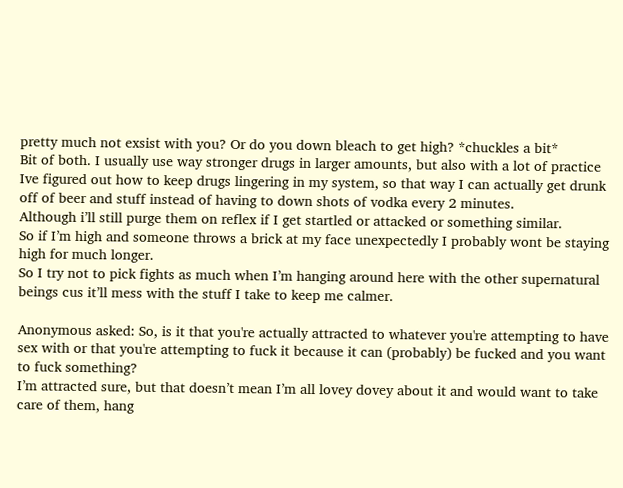pretty much not exsist with you? Or do you down bleach to get high? *chuckles a bit*
Bit of both. I usually use way stronger drugs in larger amounts, but also with a lot of practice Ive figured out how to keep drugs lingering in my system, so that way I can actually get drunk off of beer and stuff instead of having to down shots of vodka every 2 minutes.
Although i’ll still purge them on reflex if I get startled or attacked or something similar.
So if I’m high and someone throws a brick at my face unexpectedly I probably wont be staying high for much longer.
So I try not to pick fights as much when I’m hanging around here with the other supernatural beings cus it’ll mess with the stuff I take to keep me calmer.

Anonymous asked: So, is it that you're actually attracted to whatever you're attempting to have sex with or that you're attempting to fuck it because it can (probably) be fucked and you want to fuck something?
I’m attracted sure, but that doesn’t mean I’m all lovey dovey about it and would want to take care of them, hang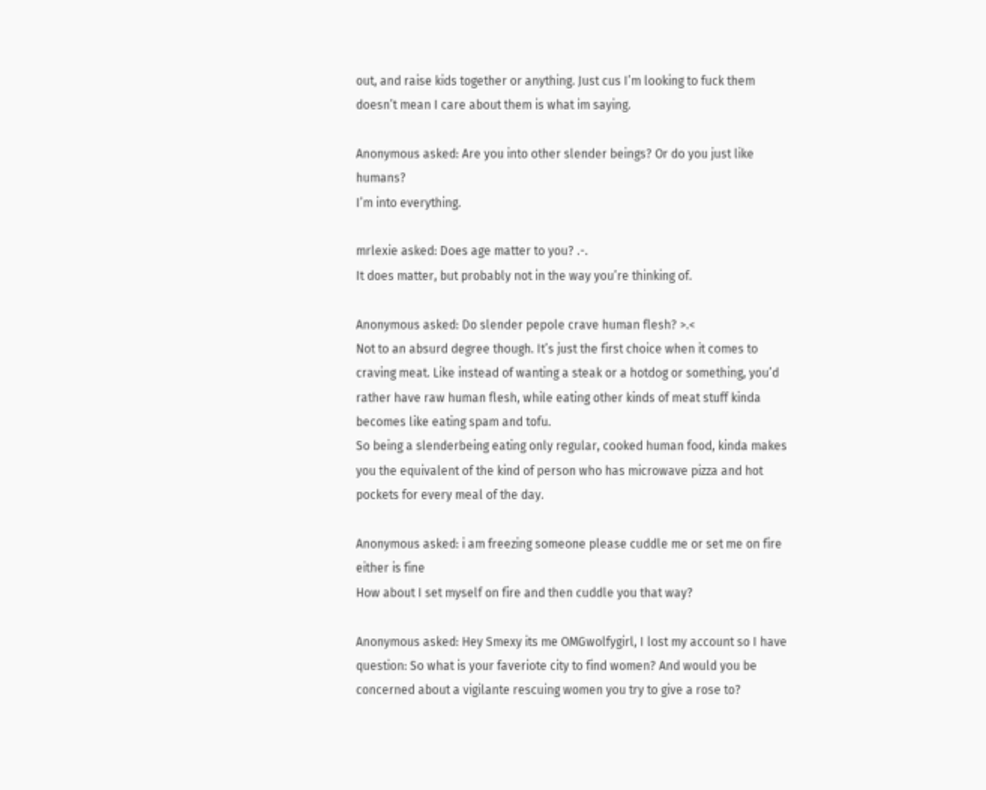out, and raise kids together or anything. Just cus I’m looking to fuck them doesn’t mean I care about them is what im saying.

Anonymous asked: Are you into other slender beings? Or do you just like humans?
I’m into everything.

mrlexie asked: Does age matter to you? .-.
It does matter, but probably not in the way you’re thinking of.

Anonymous asked: Do slender pepole crave human flesh? >.<
Not to an absurd degree though. It’s just the first choice when it comes to craving meat. Like instead of wanting a steak or a hotdog or something, you’d rather have raw human flesh, while eating other kinds of meat stuff kinda becomes like eating spam and tofu.
So being a slenderbeing eating only regular, cooked human food, kinda makes you the equivalent of the kind of person who has microwave pizza and hot pockets for every meal of the day.

Anonymous asked: i am freezing someone please cuddle me or set me on fire either is fine
How about I set myself on fire and then cuddle you that way?

Anonymous asked: Hey Smexy its me OMGwolfygirl, I lost my account so I have question: So what is your faveriote city to find women? And would you be concerned about a vigilante rescuing women you try to give a rose to?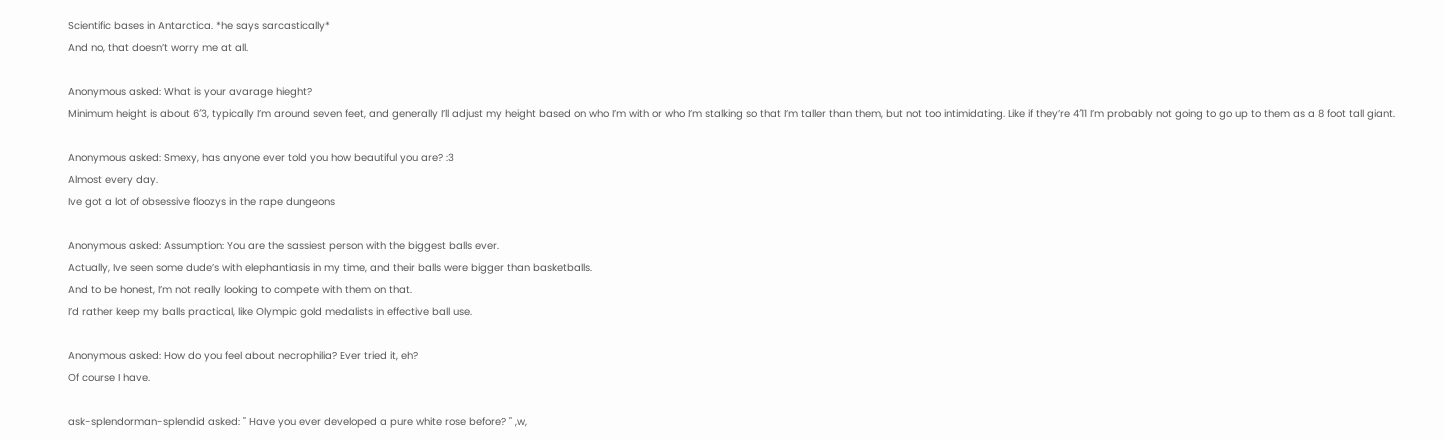Scientific bases in Antarctica. *he says sarcastically*
And no, that doesn’t worry me at all.

Anonymous asked: What is your avarage hieght?
Minimum height is about 6′3, typically I’m around seven feet, and generally I’ll adjust my height based on who I’m with or who I’m stalking so that I’m taller than them, but not too intimidating. Like if they’re 4′11 I’m probably not going to go up to them as a 8 foot tall giant.

Anonymous asked: Smexy, has anyone ever told you how beautiful you are? :3
Almost every day.
Ive got a lot of obsessive floozys in the rape dungeons

Anonymous asked: Assumption: You are the sassiest person with the biggest balls ever.
Actually, Ive seen some dude’s with elephantiasis in my time, and their balls were bigger than basketballs.
And to be honest, I’m not really looking to compete with them on that.
I’d rather keep my balls practical, like Olympic gold medalists in effective ball use.

Anonymous asked: How do you feel about necrophilia? Ever tried it, eh?
Of course I have.

ask-splendorman-splendid asked: " Have you ever developed a pure white rose before? " ,w,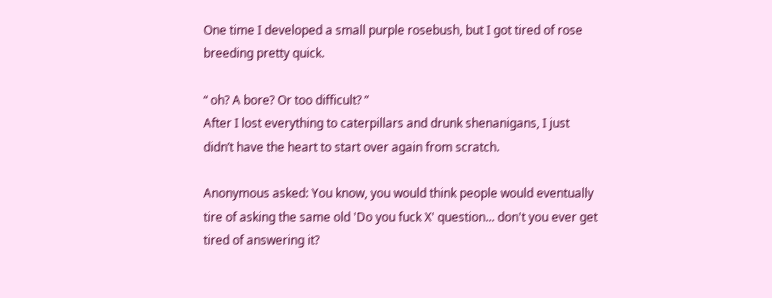One time I developed a small purple rosebush, but I got tired of rose breeding pretty quick.

“ oh? A bore? Or too difficult? ”
After I lost everything to caterpillars and drunk shenanigans, I just didn’t have the heart to start over again from scratch.

Anonymous asked: You know, you would think people would eventually tire of asking the same old 'Do you fuck X' question... don't you ever get tired of answering it?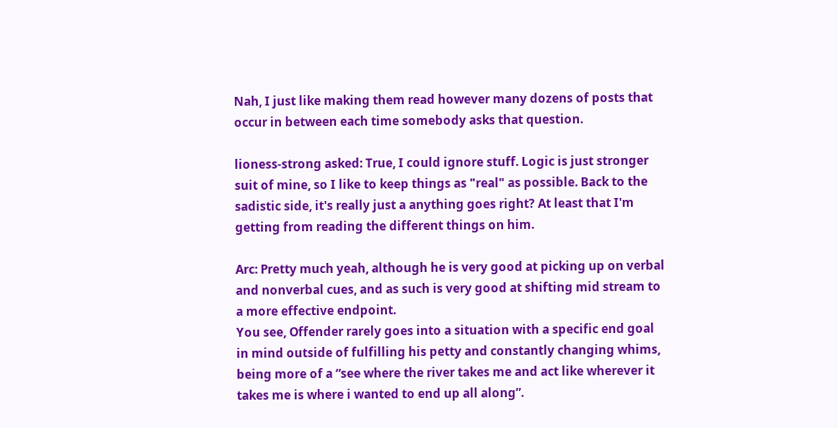Nah, I just like making them read however many dozens of posts that occur in between each time somebody asks that question.

lioness-strong asked: True, I could ignore stuff. Logic is just stronger suit of mine, so I like to keep things as "real" as possible. Back to the sadistic side, it's really just a anything goes right? At least that I'm getting from reading the different things on him.

Arc: Pretty much yeah, although he is very good at picking up on verbal and nonverbal cues, and as such is very good at shifting mid stream to a more effective endpoint.
You see, Offender rarely goes into a situation with a specific end goal in mind outside of fulfilling his petty and constantly changing whims, being more of a “see where the river takes me and act like wherever it takes me is where i wanted to end up all along”.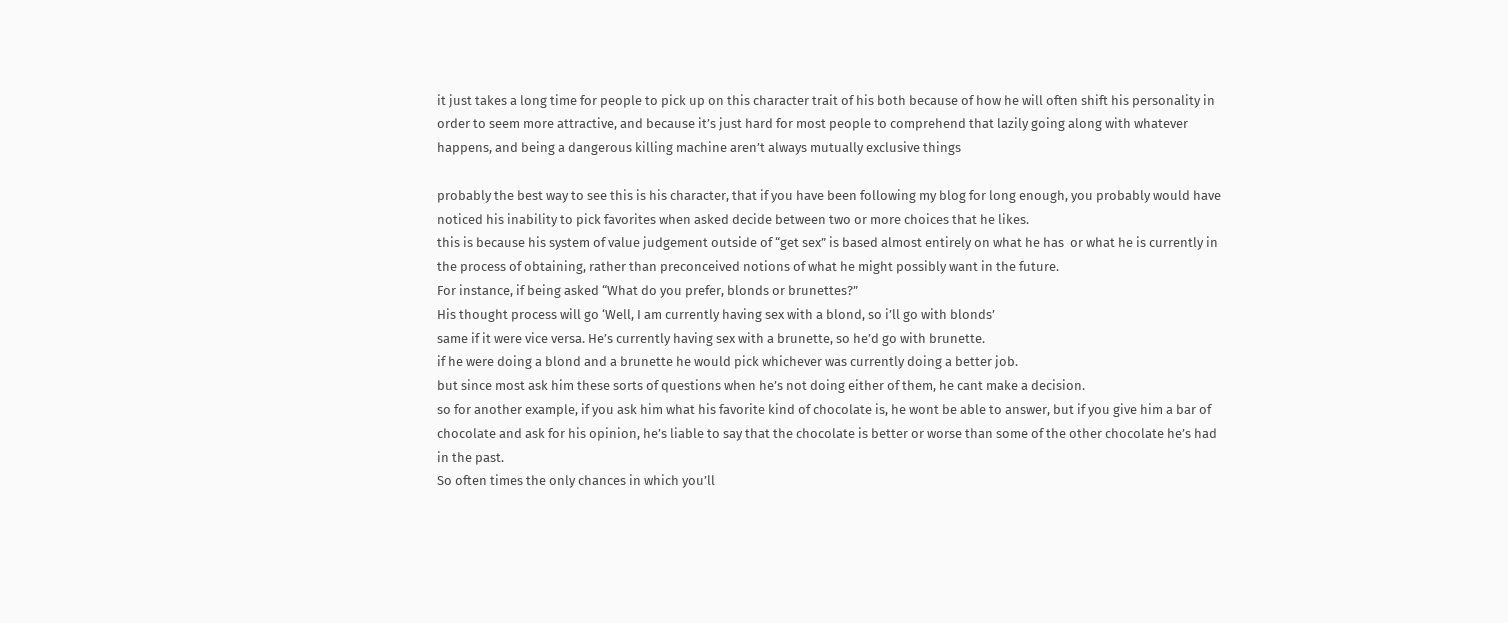it just takes a long time for people to pick up on this character trait of his both because of how he will often shift his personality in order to seem more attractive, and because it’s just hard for most people to comprehend that lazily going along with whatever happens, and being a dangerous killing machine aren’t always mutually exclusive things

probably the best way to see this is his character, that if you have been following my blog for long enough, you probably would have noticed his inability to pick favorites when asked decide between two or more choices that he likes.
this is because his system of value judgement outside of “get sex” is based almost entirely on what he has  or what he is currently in the process of obtaining, rather than preconceived notions of what he might possibly want in the future.
For instance, if being asked “What do you prefer, blonds or brunettes?”
His thought process will go ‘Well, I am currently having sex with a blond, so i’ll go with blonds’
same if it were vice versa. He’s currently having sex with a brunette, so he’d go with brunette.
if he were doing a blond and a brunette he would pick whichever was currently doing a better job.
but since most ask him these sorts of questions when he’s not doing either of them, he cant make a decision.
so for another example, if you ask him what his favorite kind of chocolate is, he wont be able to answer, but if you give him a bar of chocolate and ask for his opinion, he’s liable to say that the chocolate is better or worse than some of the other chocolate he’s had in the past.
So often times the only chances in which you’ll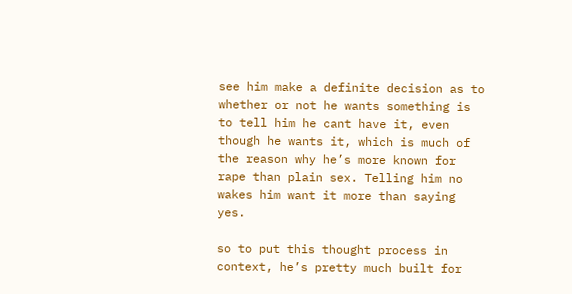see him make a definite decision as to whether or not he wants something is to tell him he cant have it, even though he wants it, which is much of the reason why he’s more known for rape than plain sex. Telling him no wakes him want it more than saying yes.

so to put this thought process in context, he’s pretty much built for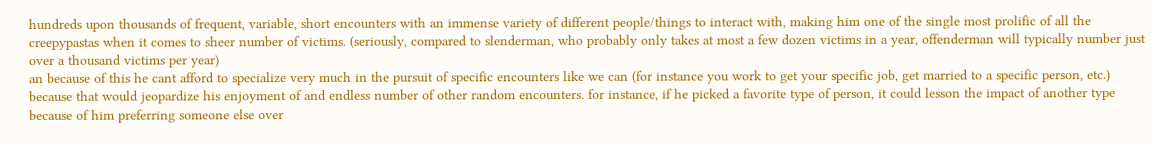hundreds upon thousands of frequent, variable, short encounters with an immense variety of different people/things to interact with, making him one of the single most prolific of all the creepypastas when it comes to sheer number of victims. (seriously, compared to slenderman, who probably only takes at most a few dozen victims in a year, offenderman will typically number just over a thousand victims per year)
an because of this he cant afford to specialize very much in the pursuit of specific encounters like we can (for instance you work to get your specific job, get married to a specific person, etc.) because that would jeopardize his enjoyment of and endless number of other random encounters. for instance, if he picked a favorite type of person, it could lesson the impact of another type because of him preferring someone else over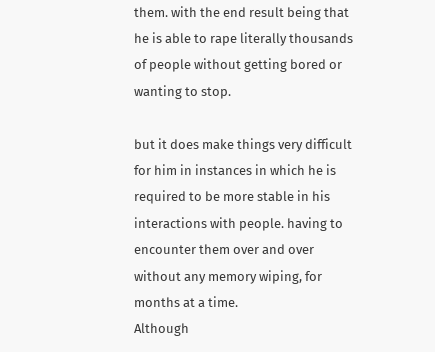them. with the end result being that he is able to rape literally thousands of people without getting bored or wanting to stop.

but it does make things very difficult for him in instances in which he is required to be more stable in his interactions with people. having to encounter them over and over without any memory wiping, for months at a time.
Although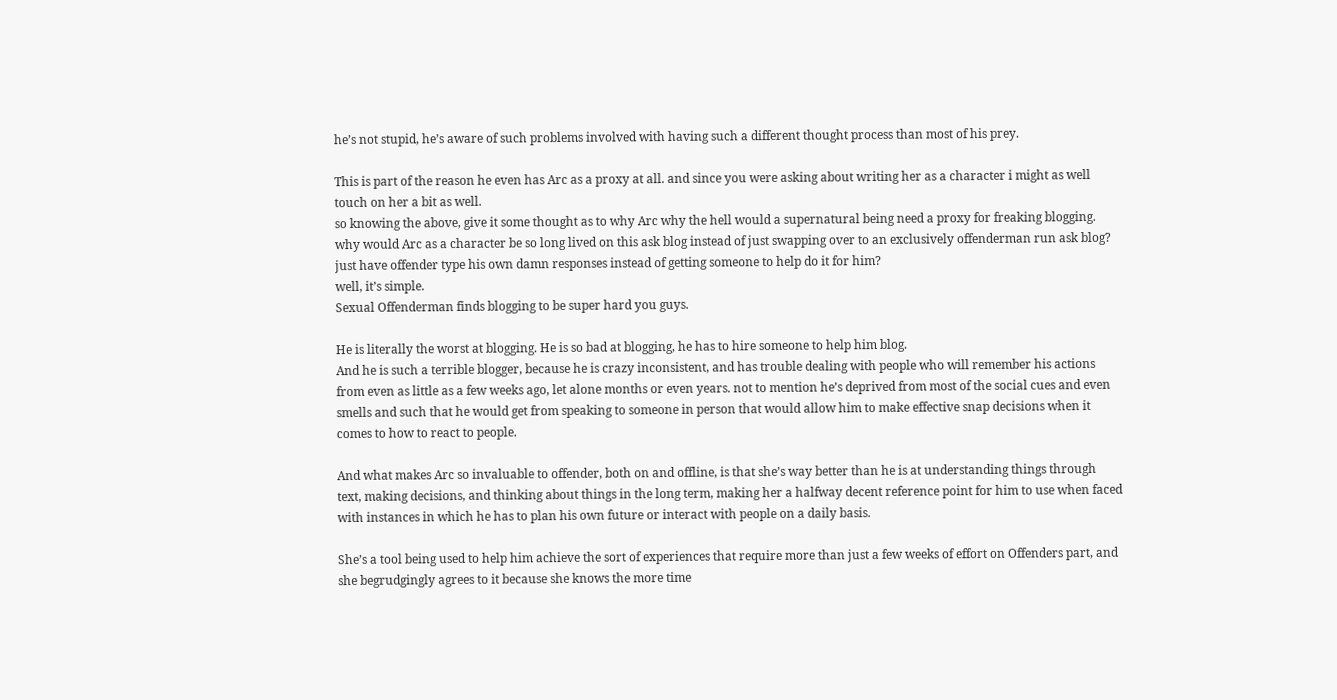he’s not stupid, he’s aware of such problems involved with having such a different thought process than most of his prey.

This is part of the reason he even has Arc as a proxy at all. and since you were asking about writing her as a character i might as well touch on her a bit as well.
so knowing the above, give it some thought as to why Arc why the hell would a supernatural being need a proxy for freaking blogging. why would Arc as a character be so long lived on this ask blog instead of just swapping over to an exclusively offenderman run ask blog? just have offender type his own damn responses instead of getting someone to help do it for him?
well, it’s simple.
Sexual Offenderman finds blogging to be super hard you guys.

He is literally the worst at blogging. He is so bad at blogging, he has to hire someone to help him blog.
And he is such a terrible blogger, because he is crazy inconsistent, and has trouble dealing with people who will remember his actions from even as little as a few weeks ago, let alone months or even years. not to mention he’s deprived from most of the social cues and even smells and such that he would get from speaking to someone in person that would allow him to make effective snap decisions when it comes to how to react to people.

And what makes Arc so invaluable to offender, both on and offline, is that she’s way better than he is at understanding things through text, making decisions, and thinking about things in the long term, making her a halfway decent reference point for him to use when faced with instances in which he has to plan his own future or interact with people on a daily basis.

She’s a tool being used to help him achieve the sort of experiences that require more than just a few weeks of effort on Offenders part, and she begrudgingly agrees to it because she knows the more time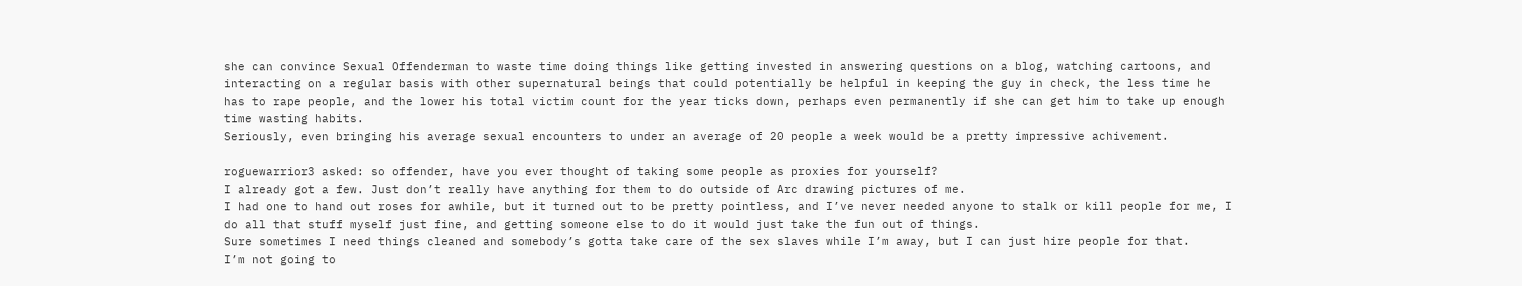she can convince Sexual Offenderman to waste time doing things like getting invested in answering questions on a blog, watching cartoons, and interacting on a regular basis with other supernatural beings that could potentially be helpful in keeping the guy in check, the less time he has to rape people, and the lower his total victim count for the year ticks down, perhaps even permanently if she can get him to take up enough time wasting habits.
Seriously, even bringing his average sexual encounters to under an average of 20 people a week would be a pretty impressive achivement.

roguewarrior3 asked: so offender, have you ever thought of taking some people as proxies for yourself?
I already got a few. Just don’t really have anything for them to do outside of Arc drawing pictures of me.
I had one to hand out roses for awhile, but it turned out to be pretty pointless, and I’ve never needed anyone to stalk or kill people for me, I do all that stuff myself just fine, and getting someone else to do it would just take the fun out of things.
Sure sometimes I need things cleaned and somebody’s gotta take care of the sex slaves while I’m away, but I can just hire people for that.
I’m not going to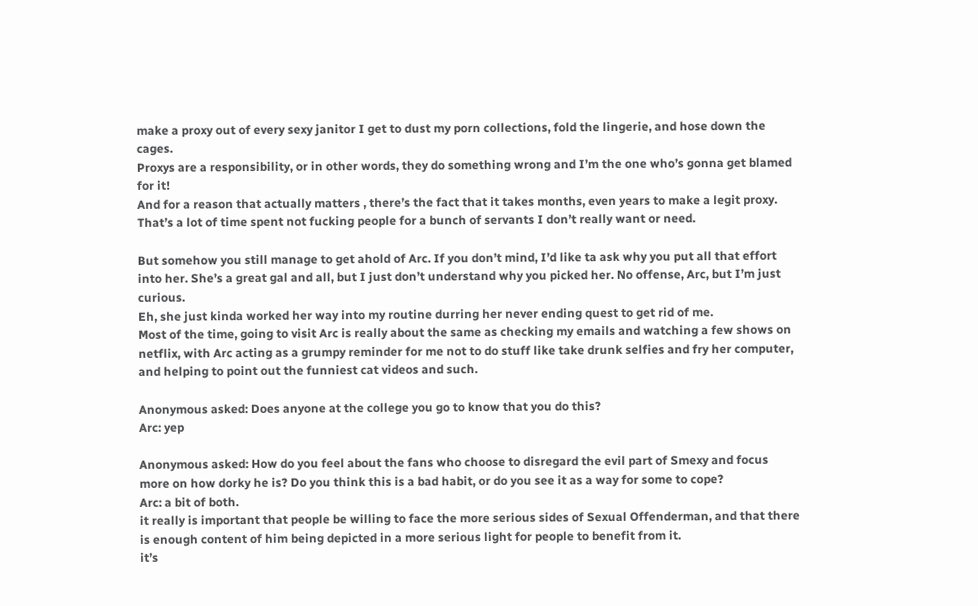make a proxy out of every sexy janitor I get to dust my porn collections, fold the lingerie, and hose down the cages.
Proxys are a responsibility, or in other words, they do something wrong and I’m the one who’s gonna get blamed for it!
And for a reason that actually matters , there’s the fact that it takes months, even years to make a legit proxy. That’s a lot of time spent not fucking people for a bunch of servants I don’t really want or need.

But somehow you still manage to get ahold of Arc. If you don’t mind, I’d like ta ask why you put all that effort into her. She’s a great gal and all, but I just don’t understand why you picked her. No offense, Arc, but I’m just curious.
Eh, she just kinda worked her way into my routine durring her never ending quest to get rid of me.
Most of the time, going to visit Arc is really about the same as checking my emails and watching a few shows on netflix, with Arc acting as a grumpy reminder for me not to do stuff like take drunk selfies and fry her computer, and helping to point out the funniest cat videos and such.

Anonymous asked: Does anyone at the college you go to know that you do this?
Arc: yep

Anonymous asked: How do you feel about the fans who choose to disregard the evil part of Smexy and focus more on how dorky he is? Do you think this is a bad habit, or do you see it as a way for some to cope?
Arc: a bit of both.
it really is important that people be willing to face the more serious sides of Sexual Offenderman, and that there is enough content of him being depicted in a more serious light for people to benefit from it.
it’s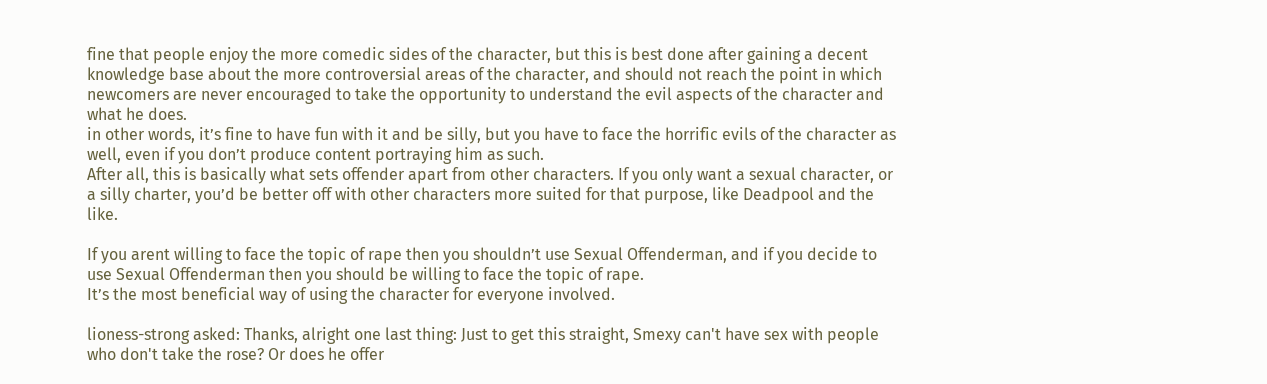fine that people enjoy the more comedic sides of the character, but this is best done after gaining a decent knowledge base about the more controversial areas of the character, and should not reach the point in which newcomers are never encouraged to take the opportunity to understand the evil aspects of the character and what he does.
in other words, it’s fine to have fun with it and be silly, but you have to face the horrific evils of the character as well, even if you don’t produce content portraying him as such.
After all, this is basically what sets offender apart from other characters. If you only want a sexual character, or a silly charter, you’d be better off with other characters more suited for that purpose, like Deadpool and the like.

If you arent willing to face the topic of rape then you shouldn’t use Sexual Offenderman, and if you decide to use Sexual Offenderman then you should be willing to face the topic of rape.
It’s the most beneficial way of using the character for everyone involved.

lioness-strong asked: Thanks, alright one last thing: Just to get this straight, Smexy can't have sex with people who don't take the rose? Or does he offer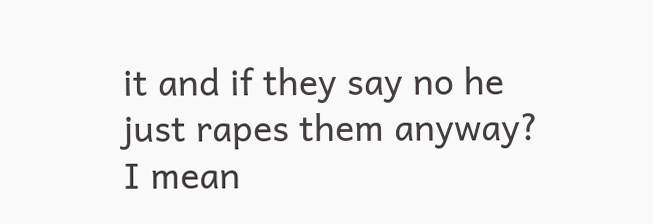it and if they say no he just rapes them anyway? I mean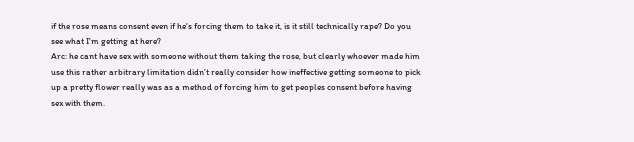if the rose means consent even if he's forcing them to take it, is it still technically rape? Do you see what I'm getting at here?
Arc: he cant have sex with someone without them taking the rose, but clearly whoever made him use this rather arbitrary limitation didn’t really consider how ineffective getting someone to pick up a pretty flower really was as a method of forcing him to get peoples consent before having sex with them.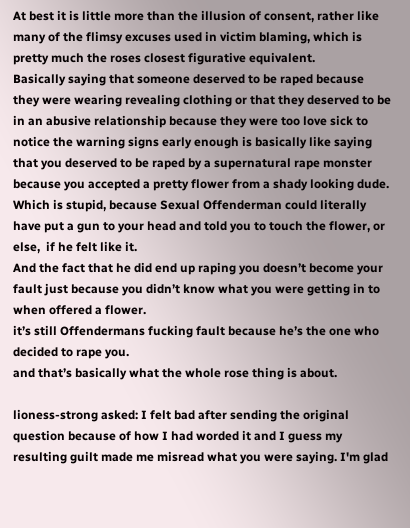At best it is little more than the illusion of consent, rather like many of the flimsy excuses used in victim blaming, which is pretty much the roses closest figurative equivalent.
Basically saying that someone deserved to be raped because they were wearing revealing clothing or that they deserved to be in an abusive relationship because they were too love sick to notice the warning signs early enough is basically like saying that you deserved to be raped by a supernatural rape monster because you accepted a pretty flower from a shady looking dude.
Which is stupid, because Sexual Offenderman could literally have put a gun to your head and told you to touch the flower, or else,  if he felt like it.
And the fact that he did end up raping you doesn’t become your fault just because you didn’t know what you were getting in to when offered a flower.
it’s still Offendermans fucking fault because he’s the one who decided to rape you.
and that’s basically what the whole rose thing is about.

lioness-strong asked: I felt bad after sending the original question because of how I had worded it and I guess my resulting guilt made me misread what you were saying. I'm glad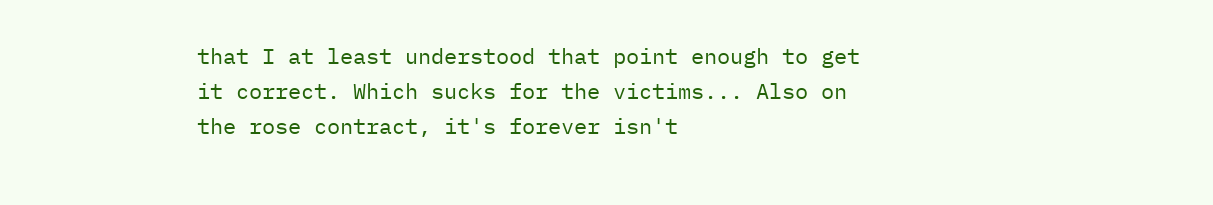that I at least understood that point enough to get it correct. Which sucks for the victims... Also on the rose contract, it's forever isn't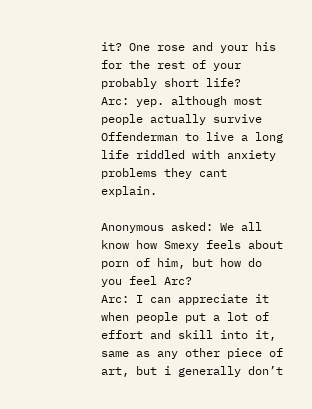it? One rose and your his for the rest of your probably short life?
Arc: yep. although most people actually survive Offenderman to live a long life riddled with anxiety problems they cant explain.

Anonymous asked: We all know how Smexy feels about porn of him, but how do you feel Arc?
Arc: I can appreciate it when people put a lot of effort and skill into it, same as any other piece of art, but i generally don’t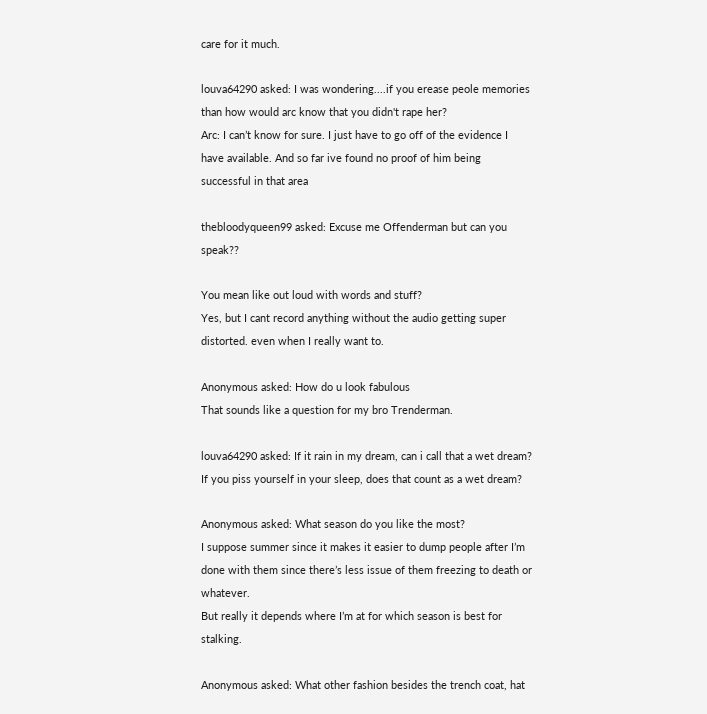care for it much.

louva64290 asked: I was wondering....if you erease peole memories than how would arc know that you didn't rape her?
Arc: I can’t know for sure. I just have to go off of the evidence I have available. And so far ive found no proof of him being successful in that area

thebloodyqueen99 asked: Excuse me Offenderman but can you speak??

You mean like out loud with words and stuff?
Yes, but I cant record anything without the audio getting super distorted. even when I really want to.

Anonymous asked: How do u look fabulous
That sounds like a question for my bro Trenderman.

louva64290 asked: If it rain in my dream, can i call that a wet dream?
If you piss yourself in your sleep, does that count as a wet dream?

Anonymous asked: What season do you like the most?
I suppose summer since it makes it easier to dump people after I’m done with them since there’s less issue of them freezing to death or whatever.
But really it depends where I’m at for which season is best for stalking.

Anonymous asked: What other fashion besides the trench coat, hat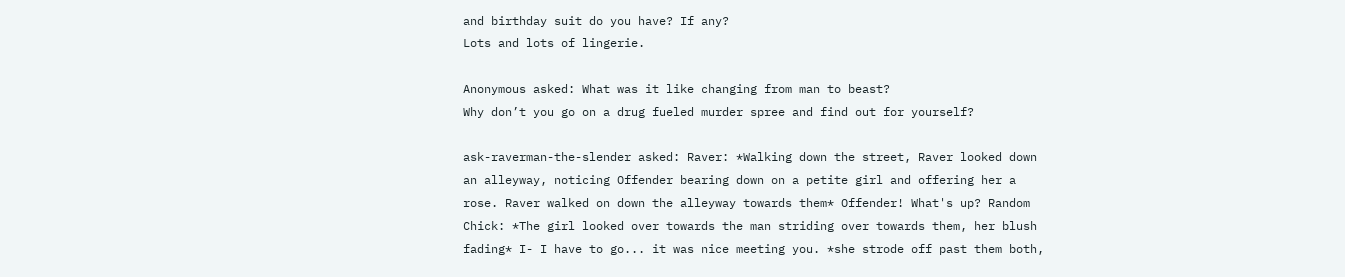and birthday suit do you have? If any?
Lots and lots of lingerie.

Anonymous asked: What was it like changing from man to beast?
Why don’t you go on a drug fueled murder spree and find out for yourself?

ask-raverman-the-slender asked: Raver: *Walking down the street, Raver looked down an alleyway, noticing Offender bearing down on a petite girl and offering her a rose. Raver walked on down the alleyway towards them* Offender! What's up? Random Chick: *The girl looked over towards the man striding over towards them, her blush fading* I- I have to go... it was nice meeting you. *she strode off past them both,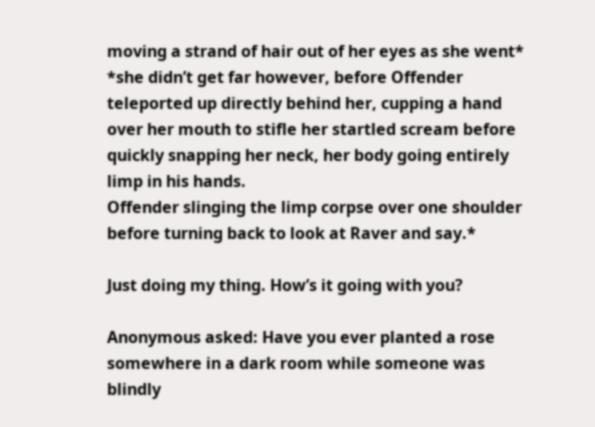moving a strand of hair out of her eyes as she went*
*she didn’t get far however, before Offender teleported up directly behind her, cupping a hand over her mouth to stifle her startled scream before quickly snapping her neck, her body going entirely limp in his hands.
Offender slinging the limp corpse over one shoulder before turning back to look at Raver and say.*

Just doing my thing. How’s it going with you?

Anonymous asked: Have you ever planted a rose somewhere in a dark room while someone was blindly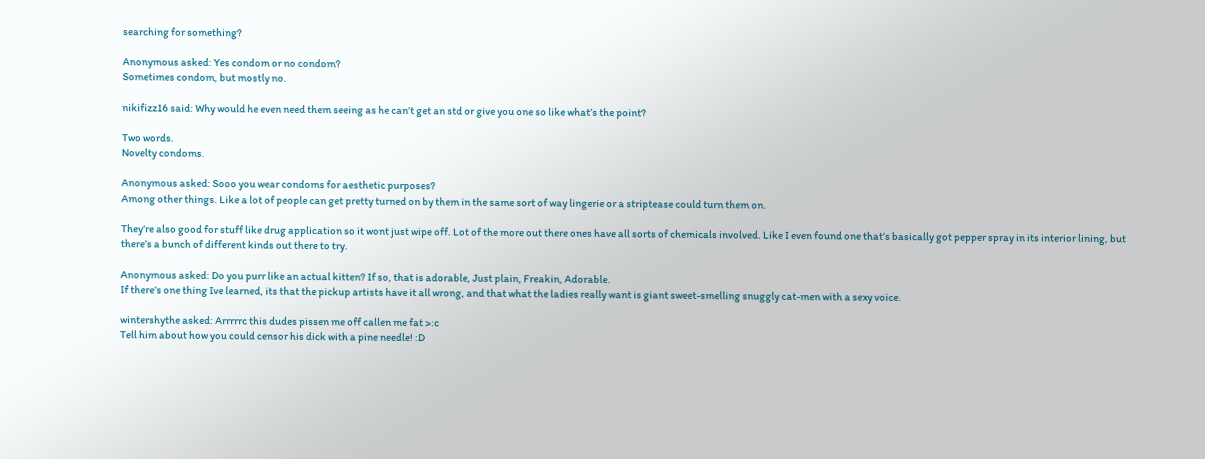searching for something?

Anonymous asked: Yes condom or no condom?
Sometimes condom, but mostly no.

nikifizz16 said: Why would he even need them seeing as he can’t get an std or give you one so like what’s the point?

Two words.
Novelty condoms.

Anonymous asked: Sooo you wear condoms for aesthetic purposes?
Among other things. Like a lot of people can get pretty turned on by them in the same sort of way lingerie or a striptease could turn them on.

They’re also good for stuff like drug application so it wont just wipe off. Lot of the more out there ones have all sorts of chemicals involved. Like I even found one that’s basically got pepper spray in its interior lining, but there’s a bunch of different kinds out there to try.

Anonymous asked: Do you purr like an actual kitten? If so, that is adorable, Just plain, Freakin, Adorable.
If there’s one thing Ive learned, its that the pickup artists have it all wrong, and that what the ladies really want is giant sweet-smelling snuggly cat-men with a sexy voice.

wintershythe asked: Arrrrrc this dudes pissen me off callen me fat >:c
Tell him about how you could censor his dick with a pine needle! :D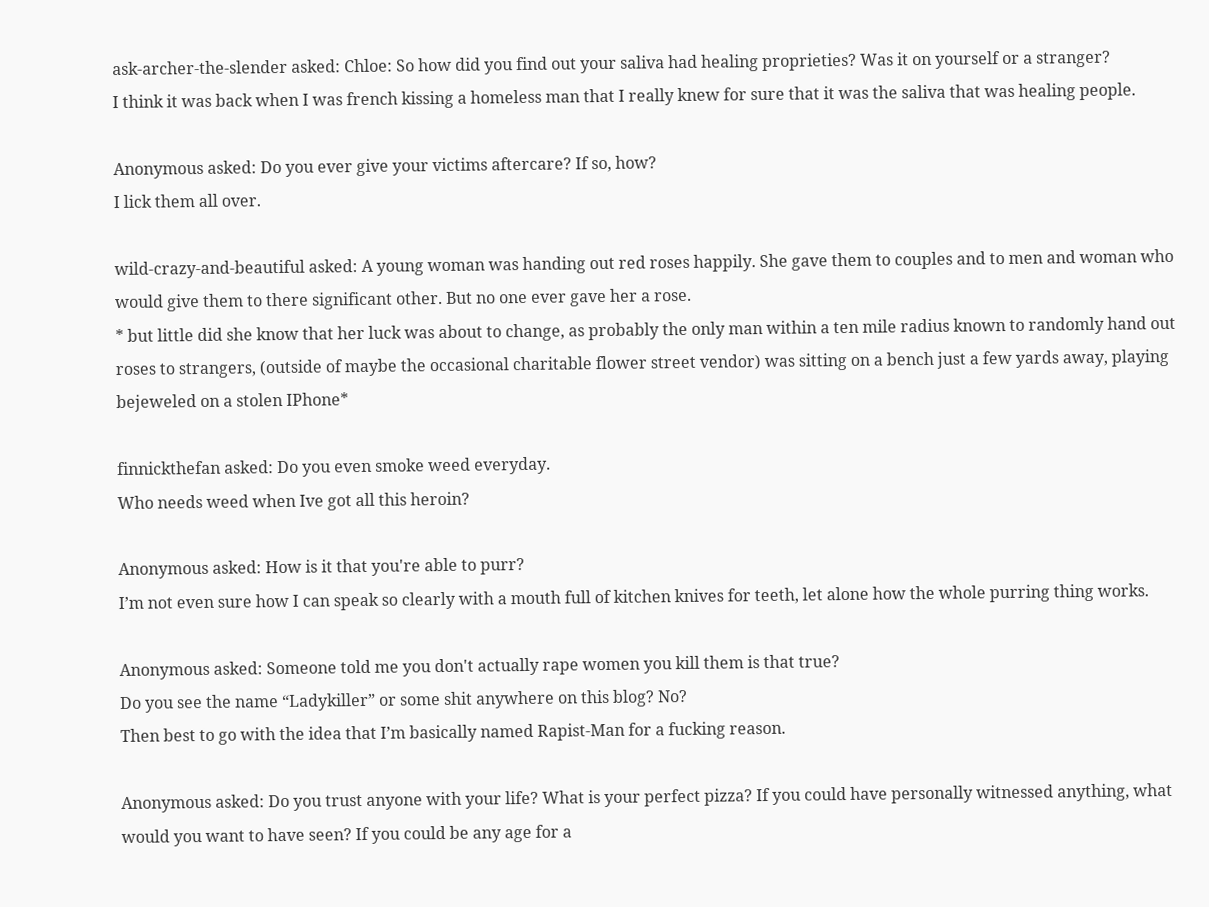ask-archer-the-slender asked: Chloe: So how did you find out your saliva had healing proprieties? Was it on yourself or a stranger?
I think it was back when I was french kissing a homeless man that I really knew for sure that it was the saliva that was healing people.

Anonymous asked: Do you ever give your victims aftercare? If so, how?
I lick them all over.

wild-crazy-and-beautiful asked: A young woman was handing out red roses happily. She gave them to couples and to men and woman who would give them to there significant other. But no one ever gave her a rose.
* but little did she know that her luck was about to change, as probably the only man within a ten mile radius known to randomly hand out roses to strangers, (outside of maybe the occasional charitable flower street vendor) was sitting on a bench just a few yards away, playing bejeweled on a stolen IPhone*

finnickthefan asked: Do you even smoke weed everyday.
Who needs weed when Ive got all this heroin?

Anonymous asked: How is it that you're able to purr?
I’m not even sure how I can speak so clearly with a mouth full of kitchen knives for teeth, let alone how the whole purring thing works.

Anonymous asked: Someone told me you don't actually rape women you kill them is that true?
Do you see the name “Ladykiller” or some shit anywhere on this blog? No?
Then best to go with the idea that I’m basically named Rapist-Man for a fucking reason.

Anonymous asked: Do you trust anyone with your life? What is your perfect pizza? If you could have personally witnessed anything, what would you want to have seen? If you could be any age for a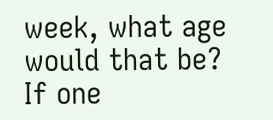week, what age would that be? If one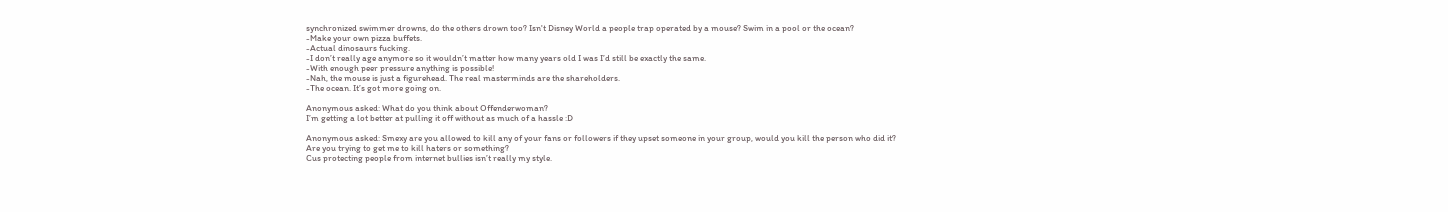synchronized swimmer drowns, do the others drown too? Isn't Disney World a people trap operated by a mouse? Swim in a pool or the ocean?
-Make your own pizza buffets.
-Actual dinosaurs fucking.
-I don’t really age anymore so it wouldn’t matter how many years old I was I’d still be exactly the same.
-With enough peer pressure anything is possible!
-Nah, the mouse is just a figurehead. The real masterminds are the shareholders.
-The ocean. It’s got more going on.

Anonymous asked: What do you think about Offenderwoman?
I’m getting a lot better at pulling it off without as much of a hassle :D

Anonymous asked: Smexy are you allowed to kill any of your fans or followers if they upset someone in your group, would you kill the person who did it?
Are you trying to get me to kill haters or something?
Cus protecting people from internet bullies isn’t really my style.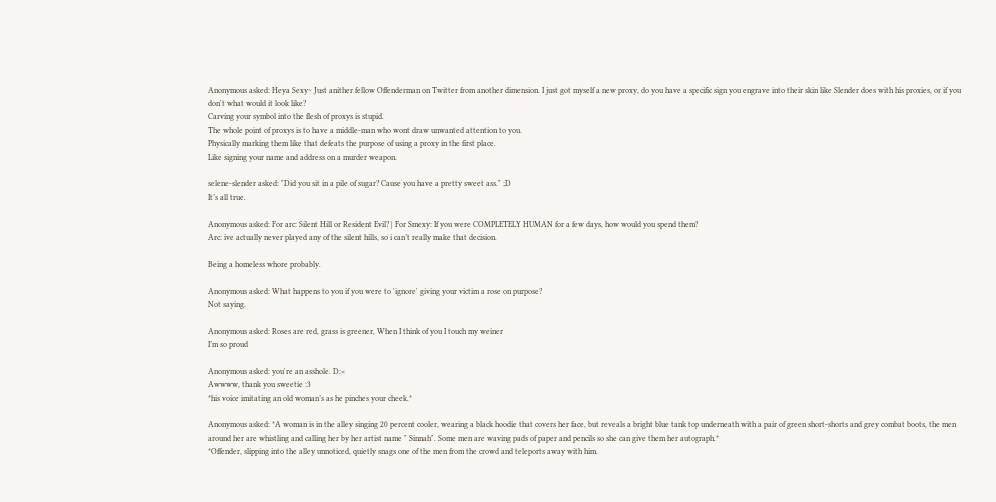Anonymous asked: Heya Sexy~ Just anither fellow Offenderman on Twitter from another dimension. I just got myself a new proxy, do you have a specific sign you engrave into their skin like Slender does with his proxies, or if you don't what would it look like?
Carving your symbol into the flesh of proxys is stupid.
The whole point of proxys is to have a middle-man who wont draw unwanted attention to you.
Physically marking them like that defeats the purpose of using a proxy in the first place.
Like signing your name and address on a murder weapon.

selene-slender asked: "Did you sit in a pile of sugar? Cause you have a pretty sweet ass." ;D
It’s all true.

Anonymous asked: For arc: Silent Hill or Resident Evil? | For Smexy: If you were COMPLETELY HUMAN for a few days, how would you spend them?
Arc: ive actually never played any of the silent hills, so i can’t really make that decision.

Being a homeless whore probably.

Anonymous asked: What happens to you if you were to 'ignore' giving your victim a rose on purpose?
Not saying.

Anonymous asked: Roses are red, grass is greener, When I think of you I touch my weiner
I’m so proud

Anonymous asked: you're an asshole. D:<
Awwww, thank you sweetie :3
*his voice imitating an old woman’s as he pinches your cheek.*

Anonymous asked: *A woman is in the alley singing 20 percent cooler, wearing a black hoodie that covers her face, but reveals a bright blue tank top underneath with a pair of green short-shorts and grey combat boots, the men around her are whistling and calling her by her artist name " Sinnah". Some men are waving pads of paper and pencils so she can give them her autograph.*
*Offender, slipping into the alley unnoticed, quietly snags one of the men from the crowd and teleports away with him.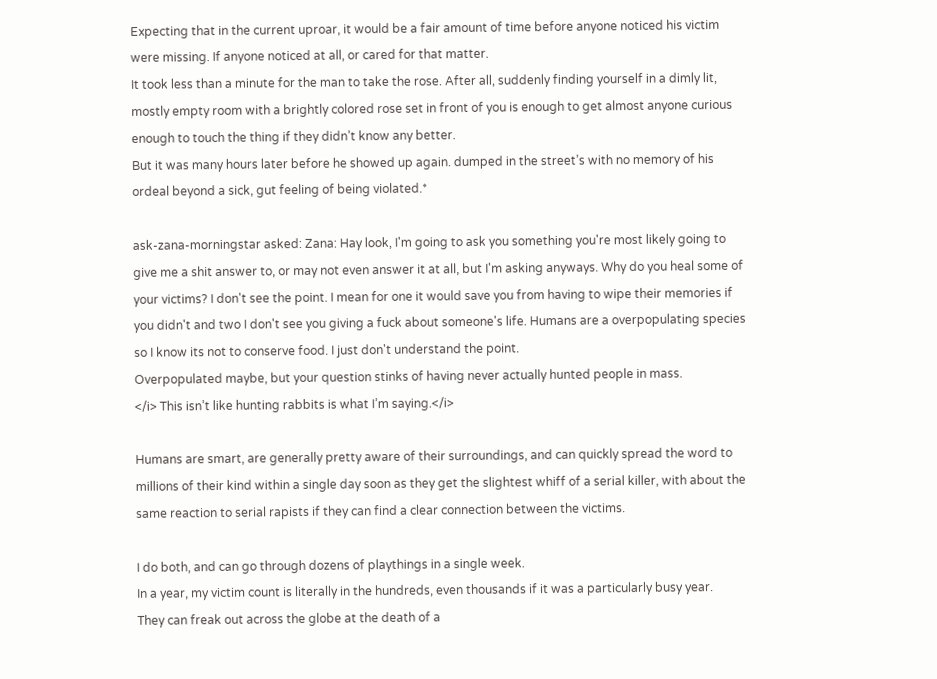Expecting that in the current uproar, it would be a fair amount of time before anyone noticed his victim were missing. If anyone noticed at all, or cared for that matter.
It took less than a minute for the man to take the rose. After all, suddenly finding yourself in a dimly lit, mostly empty room with a brightly colored rose set in front of you is enough to get almost anyone curious enough to touch the thing if they didn’t know any better.
But it was many hours later before he showed up again. dumped in the street’s with no memory of his ordeal beyond a sick, gut feeling of being violated.*

ask-zana-morningstar asked: Zana: Hay look, I'm going to ask you something you're most likely going to give me a shit answer to, or may not even answer it at all, but I'm asking anyways. Why do you heal some of your victims? I don't see the point. I mean for one it would save you from having to wipe their memories if you didn't and two I don't see you giving a fuck about someone's life. Humans are a overpopulating species so I know its not to conserve food. I just don't understand the point.
Overpopulated maybe, but your question stinks of having never actually hunted people in mass.
</i> This isn’t like hunting rabbits is what I’m saying.</i>

Humans are smart, are generally pretty aware of their surroundings, and can quickly spread the word to millions of their kind within a single day soon as they get the slightest whiff of a serial killer, with about the same reaction to serial rapists if they can find a clear connection between the victims.

I do both, and can go through dozens of playthings in a single week.
In a year, my victim count is literally in the hundreds, even thousands if it was a particularly busy year.
They can freak out across the globe at the death of a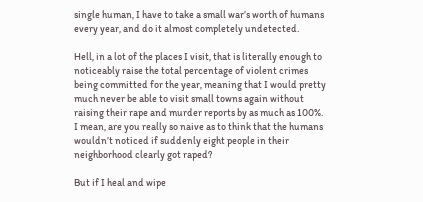single human, I have to take a small war’s worth of humans every year, and do it almost completely undetected.

Hell, in a lot of the places I visit, that is literally enough to noticeably raise the total percentage of violent crimes being committed for the year, meaning that I would pretty much never be able to visit small towns again without raising their rape and murder reports by as much as 100%.
I mean, are you really so naive as to think that the humans wouldn’t noticed if suddenly eight people in their neighborhood clearly got raped?

But if I heal and wipe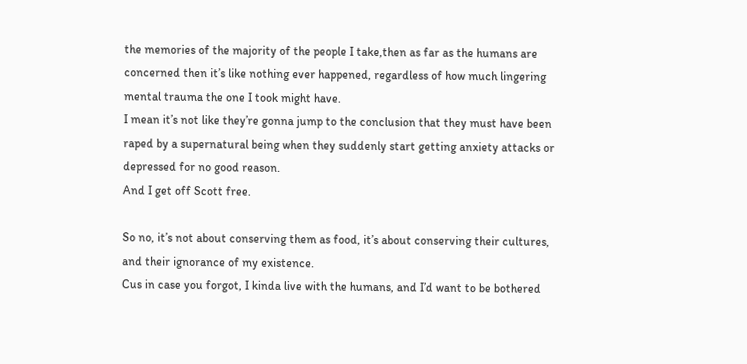the memories of the majority of the people I take,then as far as the humans are concerned then it’s like nothing ever happened, regardless of how much lingering mental trauma the one I took might have.
I mean it’s not like they’re gonna jump to the conclusion that they must have been raped by a supernatural being when they suddenly start getting anxiety attacks or depressed for no good reason.
And I get off Scott free.

So no, it’s not about conserving them as food, it’s about conserving their cultures, and their ignorance of my existence.
Cus in case you forgot, I kinda live with the humans, and I’d want to be bothered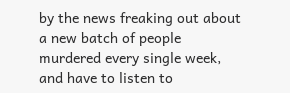by the news freaking out about a new batch of people murdered every single week, and have to listen to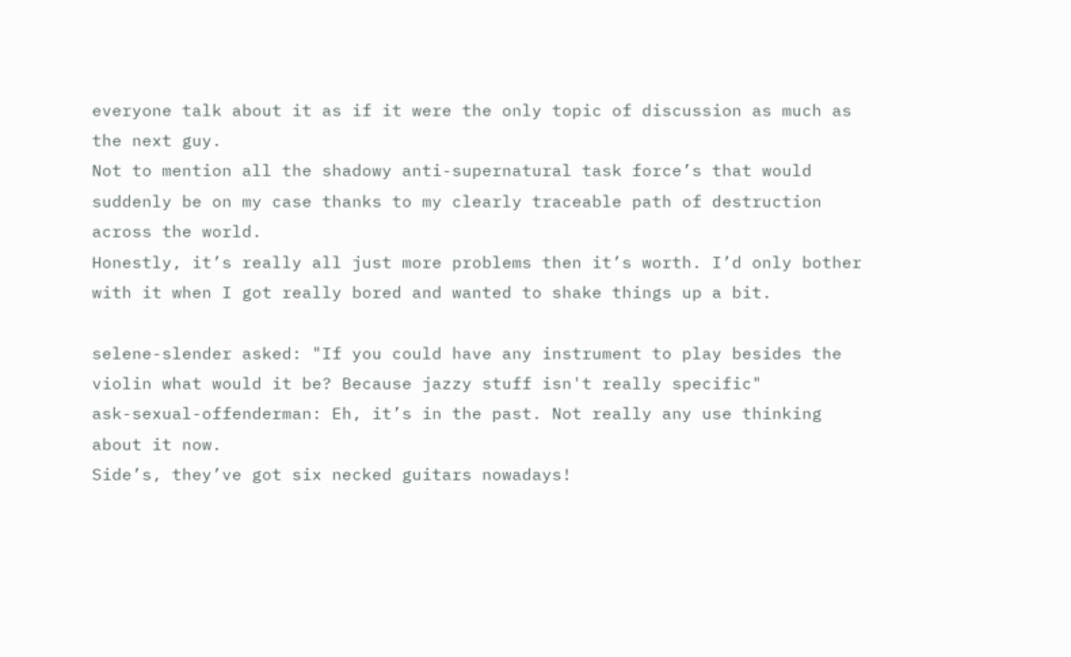everyone talk about it as if it were the only topic of discussion as much as the next guy.
Not to mention all the shadowy anti-supernatural task force’s that would suddenly be on my case thanks to my clearly traceable path of destruction across the world.
Honestly, it’s really all just more problems then it’s worth. I’d only bother with it when I got really bored and wanted to shake things up a bit.

selene-slender asked: "If you could have any instrument to play besides the violin what would it be? Because jazzy stuff isn't really specific"
ask-sexual-offenderman: Eh, it’s in the past. Not really any use thinking about it now.
Side’s, they’ve got six necked guitars nowadays!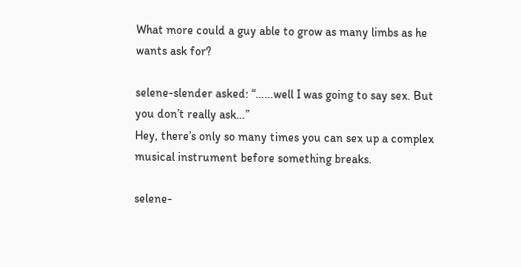What more could a guy able to grow as many limbs as he wants ask for?

selene-slender asked: “……well I was going to say sex. But you don’t really ask…”
Hey, there’s only so many times you can sex up a complex musical instrument before something breaks.

selene-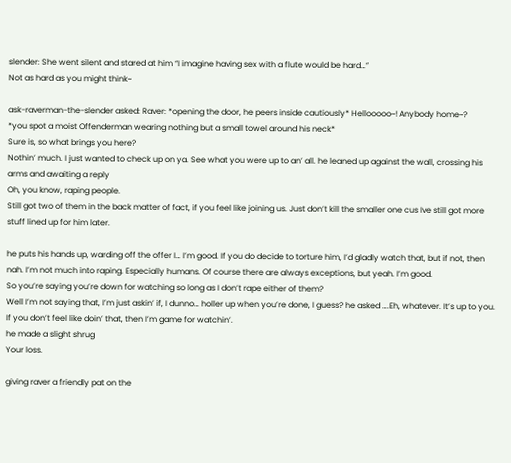slender: She went silent and stared at him “I imagine having sex with a flute would be hard…”
Not as hard as you might think~

ask-raverman-the-slender asked: Raver: *opening the door, he peers inside cautiously* Hellooooo~! Anybody home~?
*you spot a moist Offenderman wearing nothing but a small towel around his neck*
Sure is, so what brings you here?
Nothin’ much. I just wanted to check up on ya. See what you were up to an’ all. he leaned up against the wall, crossing his arms and awaiting a reply
Oh, you know, raping people.
Still got two of them in the back matter of fact, if you feel like joining us. Just don’t kill the smaller one cus Ive still got more stuff lined up for him later.

he puts his hands up, warding off the offer I… I’m good. If you do decide to torture him, I’d gladly watch that, but if not, then nah. I’m not much into raping. Especially humans. Of course there are always exceptions, but yeah. I’m good.
So you’re saying you’re down for watching so long as I don’t rape either of them?
Well I’m not saying that, I’m just askin’ if, I dunno… holler up when you’re done, I guess? he asked ….Eh, whatever. It’s up to you. If you don’t feel like doin’ that, then I’m game for watchin’.
he made a slight shrug
Your loss.

giving raver a friendly pat on the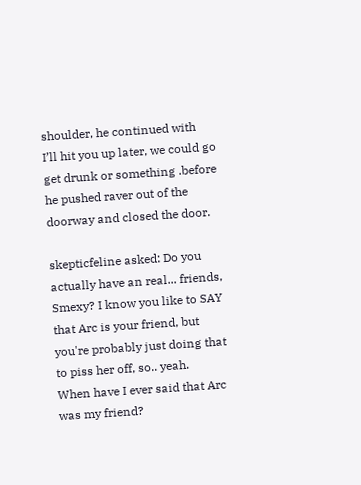shoulder, he continued with
I’ll hit you up later, we could go get drunk or something .before he pushed raver out of the doorway and closed the door.

skepticfeline asked: Do you actually have an real... friends, Smexy? I know you like to SAY that Arc is your friend, but you're probably just doing that to piss her off, so.. yeah.
When have I ever said that Arc was my friend?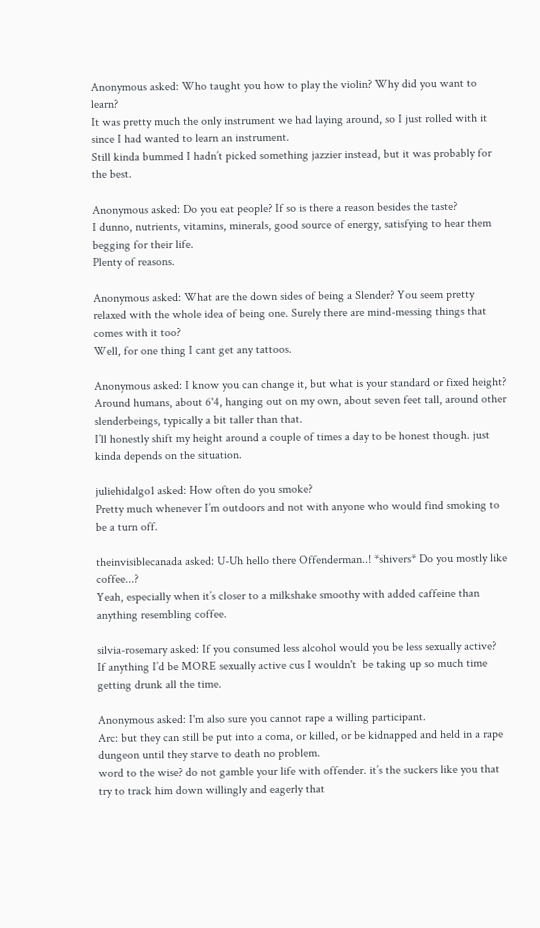Anonymous asked: Who taught you how to play the violin? Why did you want to learn?
It was pretty much the only instrument we had laying around, so I just rolled with it since I had wanted to learn an instrument.
Still kinda bummed I hadn’t picked something jazzier instead, but it was probably for the best.

Anonymous asked: Do you eat people? If so is there a reason besides the taste?
I dunno, nutrients, vitamins, minerals, good source of energy, satisfying to hear them begging for their life.
Plenty of reasons.

Anonymous asked: What are the down sides of being a Slender? You seem pretty relaxed with the whole idea of being one. Surely there are mind-messing things that comes with it too?
Well, for one thing I cant get any tattoos.

Anonymous asked: I know you can change it, but what is your standard or fixed height?
Around humans, about 6'4, hanging out on my own, about seven feet tall, around other slenderbeings, typically a bit taller than that.
I’ll honestly shift my height around a couple of times a day to be honest though. just kinda depends on the situation.

juliehidalgo1 asked: How often do you smoke?
Pretty much whenever I’m outdoors and not with anyone who would find smoking to be a turn off.

theinvisiblecanada asked: U-Uh hello there Offenderman..! *shivers* Do you mostly like coffee...?
Yeah, especially when it’s closer to a milkshake smoothy with added caffeine than anything resembling coffee.

silvia-rosemary asked: If you consumed less alcohol would you be less sexually active?
If anything I’d be MORE sexually active cus I wouldn't  be taking up so much time getting drunk all the time.

Anonymous asked: I'm also sure you cannot rape a willing participant.
Arc: but they can still be put into a coma, or killed, or be kidnapped and held in a rape dungeon until they starve to death no problem.
word to the wise? do not gamble your life with offender. it’s the suckers like you that try to track him down willingly and eagerly that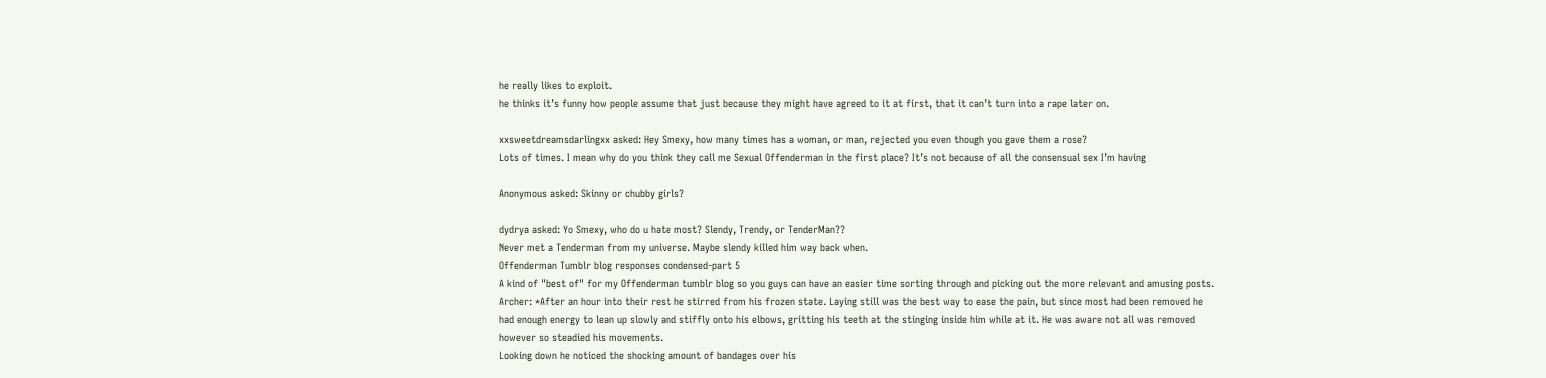he really likes to exploit.
he thinks it’s funny how people assume that just because they might have agreed to it at first, that it can’t turn into a rape later on.

xxsweetdreamsdarlingxx asked: Hey Smexy, how many times has a woman, or man, rejected you even though you gave them a rose?
Lots of times. I mean why do you think they call me Sexual Offenderman in the first place? It’s not because of all the consensual sex I’m having

Anonymous asked: Skinny or chubby girls?

dydrya asked: Yo Smexy, who do u hate most? Slendy, Trendy, or TenderMan??
Never met a Tenderman from my universe. Maybe slendy killed him way back when.
Offenderman Tumblr blog responses condensed-part 5
A kind of "best of" for my Offenderman tumblr blog so you guys can have an easier time sorting through and picking out the more relevant and amusing posts.
Archer: *After an hour into their rest he stirred from his frozen state. Laying still was the best way to ease the pain, but since most had been removed he had enough energy to lean up slowly and stiffly onto his elbows, gritting his teeth at the stinging inside him while at it. He was aware not all was removed however so steadied his movements.
Looking down he noticed the shocking amount of bandages over his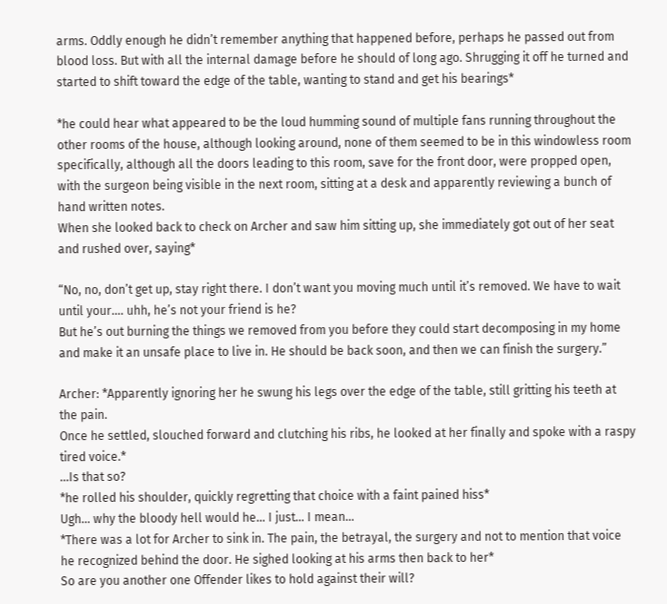arms. Oddly enough he didn’t remember anything that happened before, perhaps he passed out from blood loss. But with all the internal damage before he should of long ago. Shrugging it off he turned and started to shift toward the edge of the table, wanting to stand and get his bearings*

*he could hear what appeared to be the loud humming sound of multiple fans running throughout the other rooms of the house, although looking around, none of them seemed to be in this windowless room specifically, although all the doors leading to this room, save for the front door, were propped open, with the surgeon being visible in the next room, sitting at a desk and apparently reviewing a bunch of hand written notes.
When she looked back to check on Archer and saw him sitting up, she immediately got out of her seat and rushed over, saying*

“No, no, don’t get up, stay right there. I don’t want you moving much until it’s removed. We have to wait until your…. uhh, he’s not your friend is he?
But he’s out burning the things we removed from you before they could start decomposing in my home and make it an unsafe place to live in. He should be back soon, and then we can finish the surgery.”

Archer: *Apparently ignoring her he swung his legs over the edge of the table, still gritting his teeth at the pain.
Once he settled, slouched forward and clutching his ribs, he looked at her finally and spoke with a raspy tired voice.*
…Is that so?
*he rolled his shoulder, quickly regretting that choice with a faint pained hiss*
Ugh… why the bloody hell would he… I just… I mean…
*There was a lot for Archer to sink in. The pain, the betrayal, the surgery and not to mention that voice he recognized behind the door. He sighed looking at his arms then back to her*
So are you another one Offender likes to hold against their will?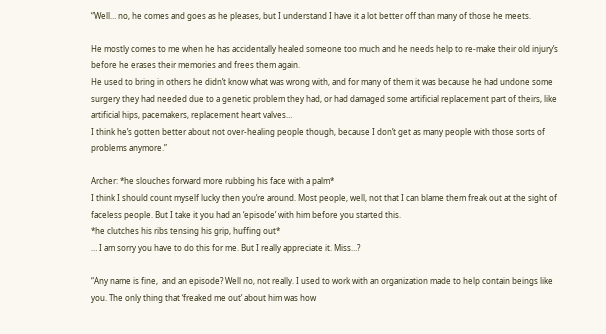“Well… no, he comes and goes as he pleases, but I understand I have it a lot better off than many of those he meets.

He mostly comes to me when he has accidentally healed someone too much and he needs help to re-make their old injury’s before he erases their memories and frees them again.
He used to bring in others he didn’t know what was wrong with, and for many of them it was because he had undone some surgery they had needed due to a genetic problem they had, or had damaged some artificial replacement part of theirs, like artificial hips, pacemakers, replacement heart valves…
I think he’s gotten better about not over-healing people though, because I don’t get as many people with those sorts of problems anymore.”

Archer: *he slouches forward more rubbing his face with a palm*
I think I should count myself lucky then you’re around. Most people, well, not that I can blame them freak out at the sight of faceless people. But I take it you had an ‘episode’ with him before you started this.
*he clutches his ribs tensing his grip, huffing out*
… I am sorry you have to do this for me. But I really appreciate it. Miss…?

“Any name is fine,  and an episode? Well no, not really. I used to work with an organization made to help contain beings like you. The only thing that ‘freaked me out’ about him was how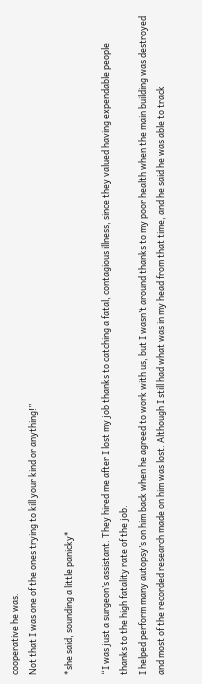cooperative he was.
Not that I was one of the ones trying to kill your kind or anything!”

*she said, sounding a little panicky*

“I was just a surgeon’s assistant. They hired me after I lost my job thanks to catching a fatal, contagious illness, since they valued having expendable people thanks to the high fatality rate of the job.
I helped perform many autopsy’s on him back when he agreed to work with us, but I wasn’t around thanks to my poor health when the main building was destroyed and most of the recorded research made on him was lost. Although I still had what was in my head from that time, and he said he was able to track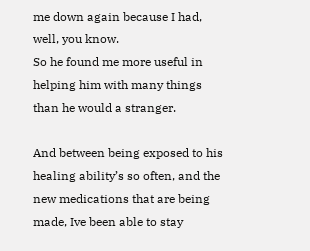me down again because I had, well, you know.
So he found me more useful in helping him with many things than he would a stranger.

And between being exposed to his healing ability’s so often, and the new medications that are being made, Ive been able to stay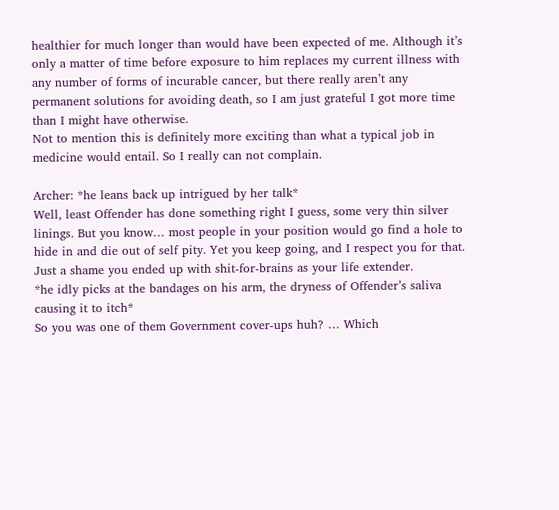healthier for much longer than would have been expected of me. Although it’s only a matter of time before exposure to him replaces my current illness with any number of forms of incurable cancer, but there really aren’t any permanent solutions for avoiding death, so I am just grateful I got more time than I might have otherwise.
Not to mention this is definitely more exciting than what a typical job in medicine would entail. So I really can not complain.

Archer: *he leans back up intrigued by her talk*
Well, least Offender has done something right I guess, some very thin silver linings. But you know… most people in your position would go find a hole to hide in and die out of self pity. Yet you keep going, and I respect you for that. Just a shame you ended up with shit-for-brains as your life extender.
*he idly picks at the bandages on his arm, the dryness of Offender’s saliva causing it to itch*
So you was one of them Government cover-ups huh? … Which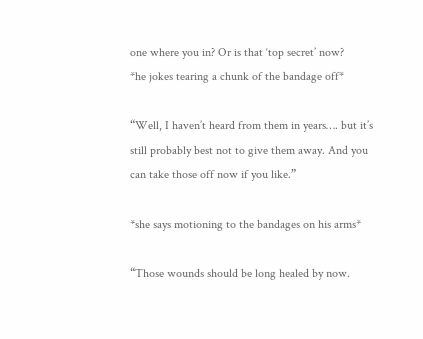one where you in? Or is that ‘top secret’ now?
*he jokes tearing a chunk of the bandage off*

“Well, I haven’t heard from them in years…. but it’s still probably best not to give them away. And you can take those off now if you like.”

*she says motioning to the bandages on his arms*

“Those wounds should be long healed by now.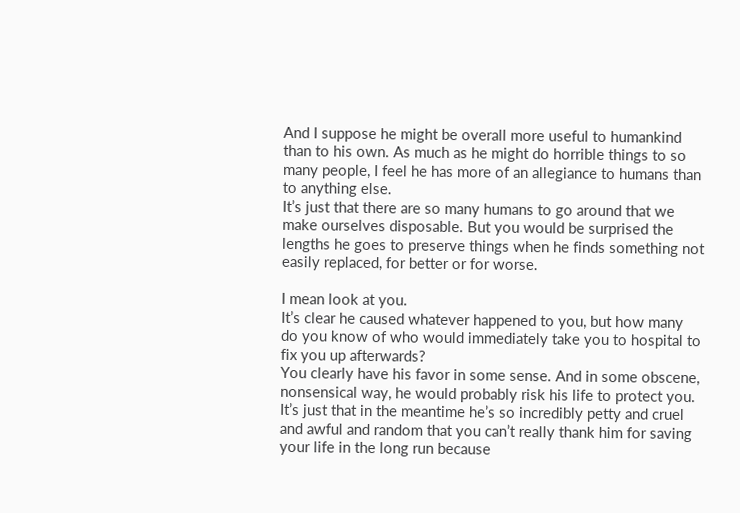And I suppose he might be overall more useful to humankind than to his own. As much as he might do horrible things to so many people, I feel he has more of an allegiance to humans than to anything else.
It’s just that there are so many humans to go around that we make ourselves disposable. But you would be surprised the lengths he goes to preserve things when he finds something not easily replaced, for better or for worse.

I mean look at you.
It’s clear he caused whatever happened to you, but how many do you know of who would immediately take you to hospital to fix you up afterwards?
You clearly have his favor in some sense. And in some obscene, nonsensical way, he would probably risk his life to protect you.
It’s just that in the meantime he’s so incredibly petty and cruel and awful and random that you can’t really thank him for saving your life in the long run because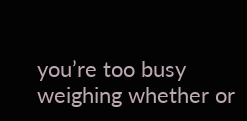you’re too busy weighing whether or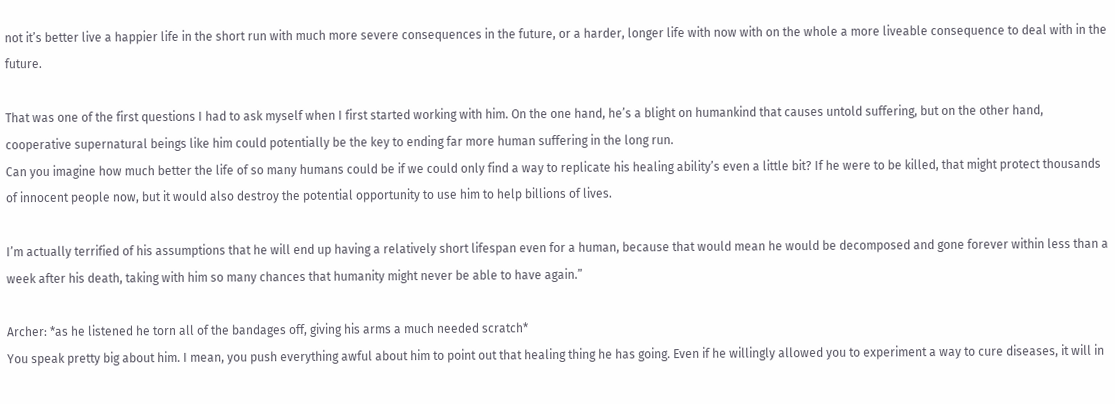not it’s better live a happier life in the short run with much more severe consequences in the future, or a harder, longer life with now with on the whole a more liveable consequence to deal with in the future.

That was one of the first questions I had to ask myself when I first started working with him. On the one hand, he’s a blight on humankind that causes untold suffering, but on the other hand, cooperative supernatural beings like him could potentially be the key to ending far more human suffering in the long run.
Can you imagine how much better the life of so many humans could be if we could only find a way to replicate his healing ability’s even a little bit? If he were to be killed, that might protect thousands of innocent people now, but it would also destroy the potential opportunity to use him to help billions of lives.

I’m actually terrified of his assumptions that he will end up having a relatively short lifespan even for a human, because that would mean he would be decomposed and gone forever within less than a week after his death, taking with him so many chances that humanity might never be able to have again.”

Archer: *as he listened he torn all of the bandages off, giving his arms a much needed scratch*
You speak pretty big about him. I mean, you push everything awful about him to point out that healing thing he has going. Even if he willingly allowed you to experiment a way to cure diseases, it will in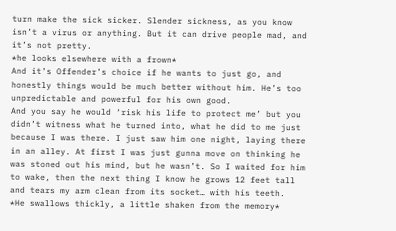turn make the sick sicker. Slender sickness, as you know isn’t a virus or anything. But it can drive people mad, and it’s not pretty.
*he looks elsewhere with a frown*
And it’s Offender’s choice if he wants to just go, and honestly things would be much better without him. He’s too unpredictable and powerful for his own good.
And you say he would ‘risk his life to protect me’ but you didn’t witness what he turned into, what he did to me just because I was there. I just saw him one night, laying there in an alley. At first I was just gunna move on thinking he was stoned out his mind, but he wasn’t. So I waited for him to wake, then the next thing I know he grows 12 feet tall and tears my arm clean from its socket… with his teeth.
*He swallows thickly, a little shaken from the memory*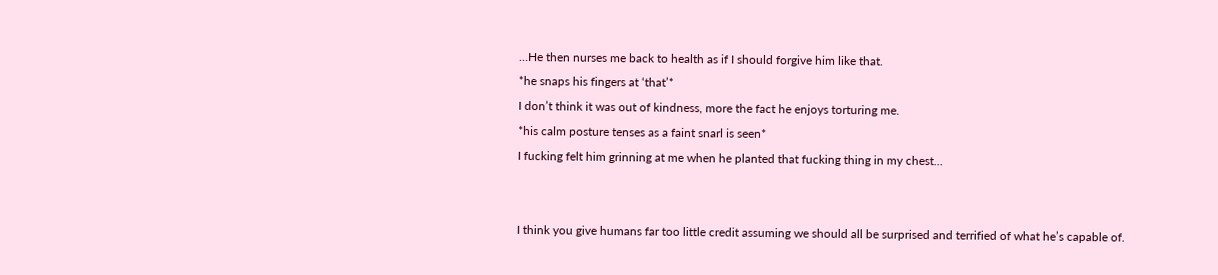…He then nurses me back to health as if I should forgive him like that.
*he snaps his fingers at ‘that’*
I don’t think it was out of kindness, more the fact he enjoys torturing me.
*his calm posture tenses as a faint snarl is seen*
I fucking felt him grinning at me when he planted that fucking thing in my chest…


I think you give humans far too little credit assuming we should all be surprised and terrified of what he’s capable of.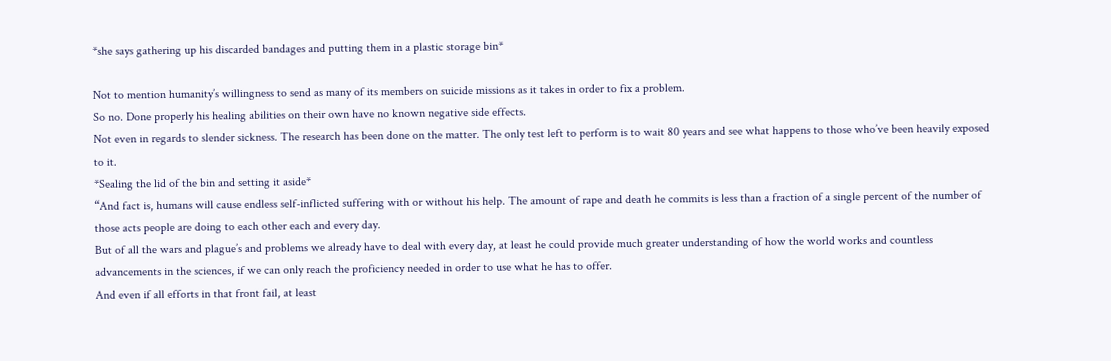*she says gathering up his discarded bandages and putting them in a plastic storage bin*

Not to mention humanity’s willingness to send as many of its members on suicide missions as it takes in order to fix a problem.
So no. Done properly his healing abilities on their own have no known negative side effects.
Not even in regards to slender sickness. The research has been done on the matter. The only test left to perform is to wait 80 years and see what happens to those who’ve been heavily exposed to it.
*Sealing the lid of the bin and setting it aside*
“And fact is, humans will cause endless self-inflicted suffering with or without his help. The amount of rape and death he commits is less than a fraction of a single percent of the number of those acts people are doing to each other each and every day.
But of all the wars and plague’s and problems we already have to deal with every day, at least he could provide much greater understanding of how the world works and countless advancements in the sciences, if we can only reach the proficiency needed in order to use what he has to offer.
And even if all efforts in that front fail, at least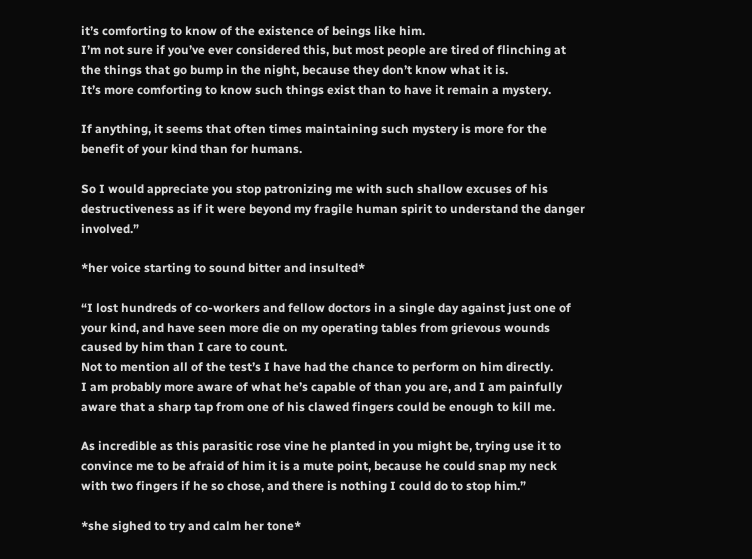it’s comforting to know of the existence of beings like him.
I’m not sure if you’ve ever considered this, but most people are tired of flinching at the things that go bump in the night, because they don’t know what it is.
It’s more comforting to know such things exist than to have it remain a mystery.

If anything, it seems that often times maintaining such mystery is more for the benefit of your kind than for humans.

So I would appreciate you stop patronizing me with such shallow excuses of his destructiveness as if it were beyond my fragile human spirit to understand the danger involved.”

*her voice starting to sound bitter and insulted*

“I lost hundreds of co-workers and fellow doctors in a single day against just one of your kind, and have seen more die on my operating tables from grievous wounds caused by him than I care to count.
Not to mention all of the test’s I have had the chance to perform on him directly.
I am probably more aware of what he’s capable of than you are, and I am painfully aware that a sharp tap from one of his clawed fingers could be enough to kill me.

As incredible as this parasitic rose vine he planted in you might be, trying use it to convince me to be afraid of him it is a mute point, because he could snap my neck with two fingers if he so chose, and there is nothing I could do to stop him.”

*she sighed to try and calm her tone*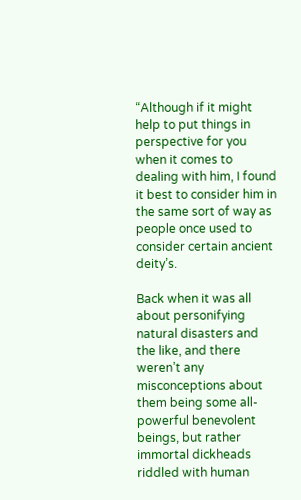“Although if it might help to put things in perspective for you when it comes to dealing with him, I found it best to consider him in the same sort of way as people once used to consider certain ancient deity’s.

Back when it was all about personifying natural disasters and the like, and there weren’t any misconceptions about them being some all-powerful benevolent beings, but rather immortal dickheads riddled with human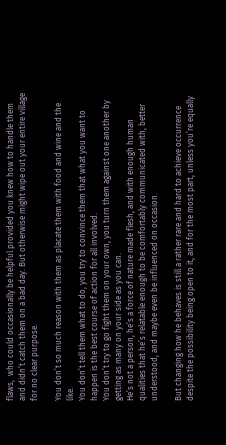flaws,  who could occasionally be helpful provided you knew how to handle them and didn’t catch them on a bad day. But otherwise might wipe out your entire village for no clear purpose.

You don’t so much reason with them as placate them with food and wine and the like.
You don’t tell them what to do, you try to convince them that what you want to happen is the best course of action for all involved.
You don’t try to go fight them on your own, you turn them against one another by getting as many on your side as you can.
He’s not a person, he’s a force of nature made flesh, and with enough human qualities that he’s relatable enough to be comfortably communicated with, better understood, and maybe even be influenced on occasion.

But changing how he behaves is still a rather rare and hard to achieve occurrence despite the possibility being open to it, and for the most part, unless you’re equally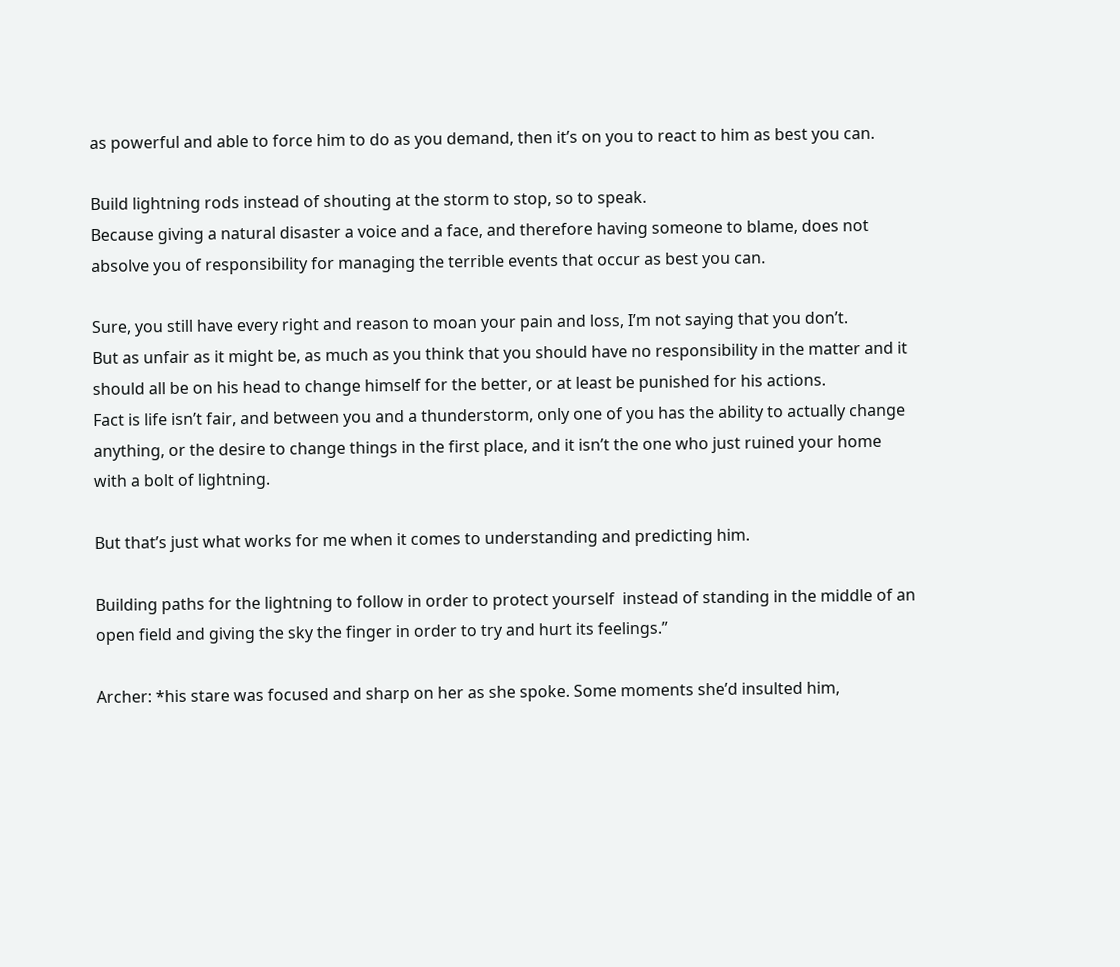as powerful and able to force him to do as you demand, then it’s on you to react to him as best you can.

Build lightning rods instead of shouting at the storm to stop, so to speak.
Because giving a natural disaster a voice and a face, and therefore having someone to blame, does not absolve you of responsibility for managing the terrible events that occur as best you can.

Sure, you still have every right and reason to moan your pain and loss, I’m not saying that you don’t.
But as unfair as it might be, as much as you think that you should have no responsibility in the matter and it should all be on his head to change himself for the better, or at least be punished for his actions.
Fact is life isn’t fair, and between you and a thunderstorm, only one of you has the ability to actually change anything, or the desire to change things in the first place, and it isn’t the one who just ruined your home with a bolt of lightning.

But that’s just what works for me when it comes to understanding and predicting him.

Building paths for the lightning to follow in order to protect yourself  instead of standing in the middle of an open field and giving the sky the finger in order to try and hurt its feelings.”

Archer: *his stare was focused and sharp on her as she spoke. Some moments she’d insulted him,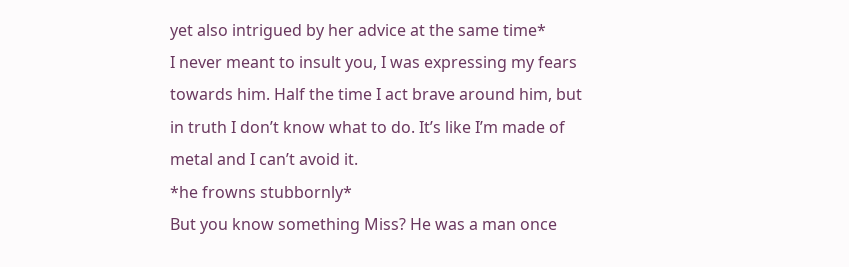yet also intrigued by her advice at the same time*
I never meant to insult you, I was expressing my fears towards him. Half the time I act brave around him, but in truth I don’t know what to do. It’s like I’m made of metal and I can’t avoid it.
*he frowns stubbornly*
But you know something Miss? He was a man once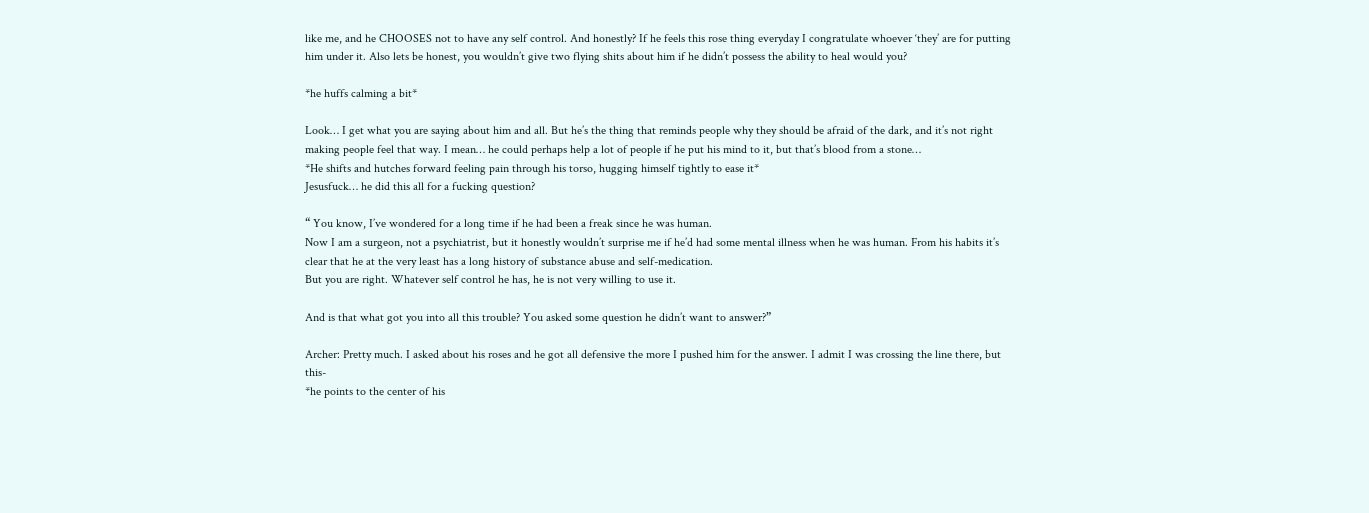like me, and he CHOOSES not to have any self control. And honestly? If he feels this rose thing everyday I congratulate whoever ‘they’ are for putting him under it. Also lets be honest, you wouldn’t give two flying shits about him if he didn’t possess the ability to heal would you?

*he huffs calming a bit*

Look… I get what you are saying about him and all. But he’s the thing that reminds people why they should be afraid of the dark, and it’s not right making people feel that way. I mean… he could perhaps help a lot of people if he put his mind to it, but that’s blood from a stone…
*He shifts and hutches forward feeling pain through his torso, hugging himself tightly to ease it*
Jesusfuck… he did this all for a fucking question?

“ You know, I’ve wondered for a long time if he had been a freak since he was human.
Now I am a surgeon, not a psychiatrist, but it honestly wouldn’t surprise me if he’d had some mental illness when he was human. From his habits it’s clear that he at the very least has a long history of substance abuse and self-medication.
But you are right. Whatever self control he has, he is not very willing to use it.

And is that what got you into all this trouble? You asked some question he didn’t want to answer?”

Archer: Pretty much. I asked about his roses and he got all defensive the more I pushed him for the answer. I admit I was crossing the line there, but this-
*he points to the center of his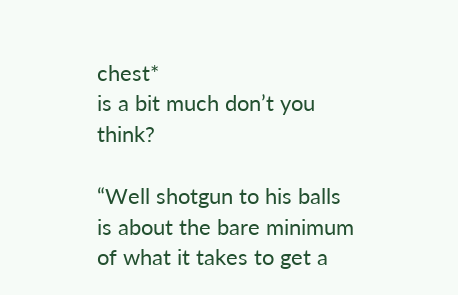chest*
is a bit much don’t you think?

“Well shotgun to his balls is about the bare minimum of what it takes to get a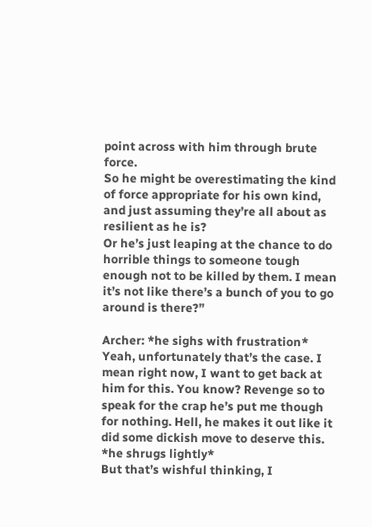point across with him through brute force.
So he might be overestimating the kind of force appropriate for his own kind, and just assuming they’re all about as resilient as he is?
Or he’s just leaping at the chance to do horrible things to someone tough enough not to be killed by them. I mean it’s not like there’s a bunch of you to go around is there?”

Archer: *he sighs with frustration*
Yeah, unfortunately that’s the case. I mean right now, I want to get back at him for this. You know? Revenge so to speak for the crap he’s put me though for nothing. Hell, he makes it out like it did some dickish move to deserve this.
*he shrugs lightly*
But that’s wishful thinking, I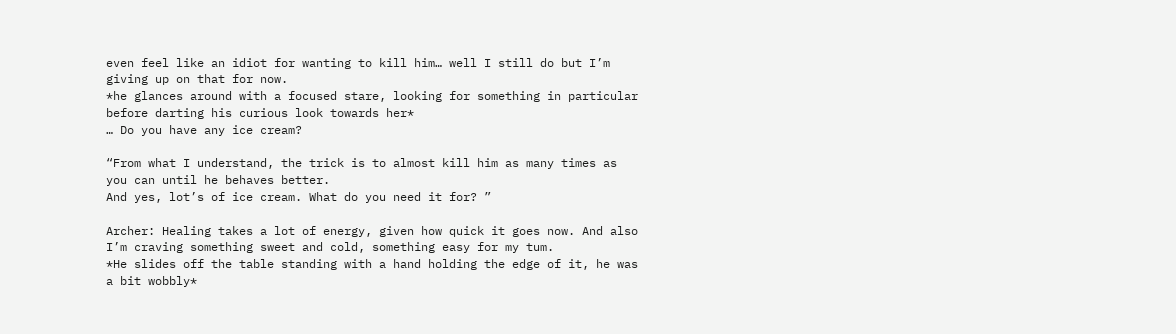even feel like an idiot for wanting to kill him… well I still do but I’m giving up on that for now.
*he glances around with a focused stare, looking for something in particular before darting his curious look towards her*
… Do you have any ice cream?

“From what I understand, the trick is to almost kill him as many times as you can until he behaves better.
And yes, lot’s of ice cream. What do you need it for? ”

Archer: Healing takes a lot of energy, given how quick it goes now. And also I’m craving something sweet and cold, something easy for my tum.
*He slides off the table standing with a hand holding the edge of it, he was a bit wobbly*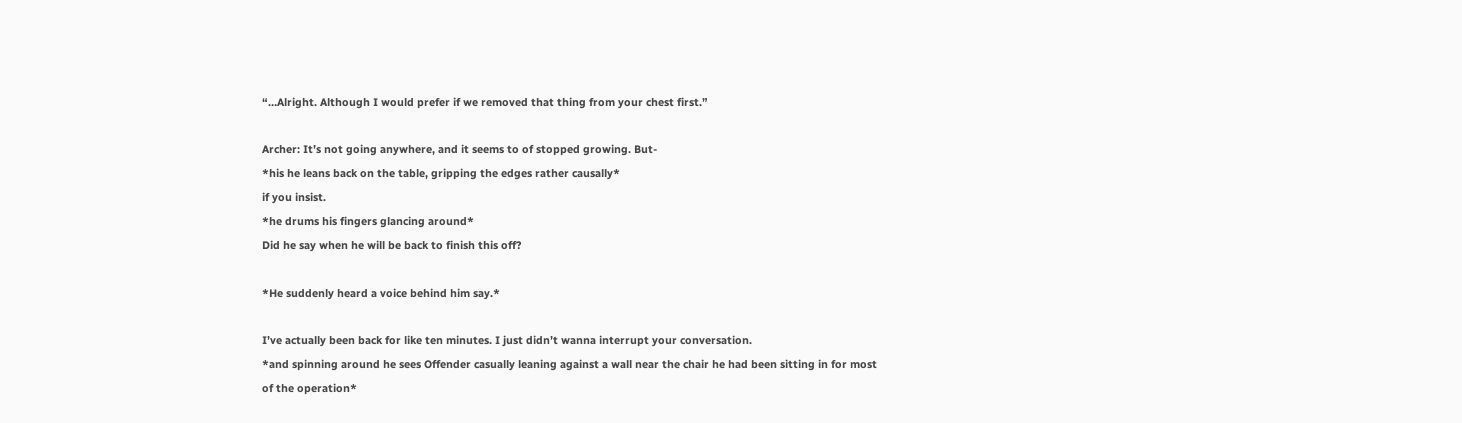“…Alright. Although I would prefer if we removed that thing from your chest first.”

Archer: It’s not going anywhere, and it seems to of stopped growing. But-
*his he leans back on the table, gripping the edges rather causally*
if you insist.
*he drums his fingers glancing around*
Did he say when he will be back to finish this off?

*He suddenly heard a voice behind him say.*

I’ve actually been back for like ten minutes. I just didn’t wanna interrupt your conversation.
*and spinning around he sees Offender casually leaning against a wall near the chair he had been sitting in for most of the operation*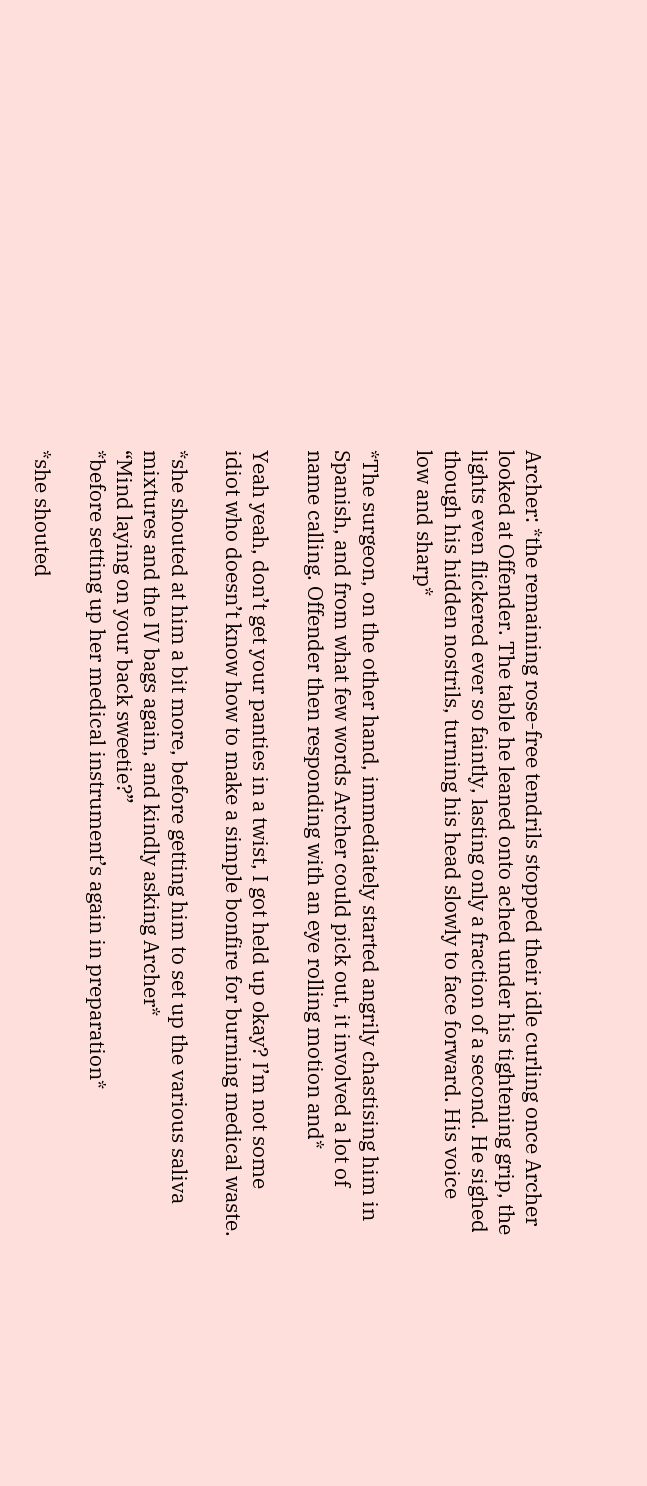Archer: *the remaining rose-free tendrils stopped their idle curling once Archer looked at Offender. The table he leaned onto ached under his tightening grip, the lights even flickered ever so faintly, lasting only a fraction of a second. He sighed though his hidden nostrils, turning his head slowly to face forward. His voice low and sharp*

*The surgeon, on the other hand, immediately started angrily chastising him in Spanish, and from what few words Archer could pick out, it involved a lot of name calling. Offender then responding with an eye rolling motion and*

Yeah yeah, don’t get your panties in a twist, I got held up okay? I’m not some idiot who doesn’t know how to make a simple bonfire for burning medical waste.

*she shouted at him a bit more, before getting him to set up the various saliva mixtures and the IV bags again, and kindly asking Archer*
“Mind laying on your back sweetie?”
*before setting up her medical instrument’s again in preparation*

*she shouted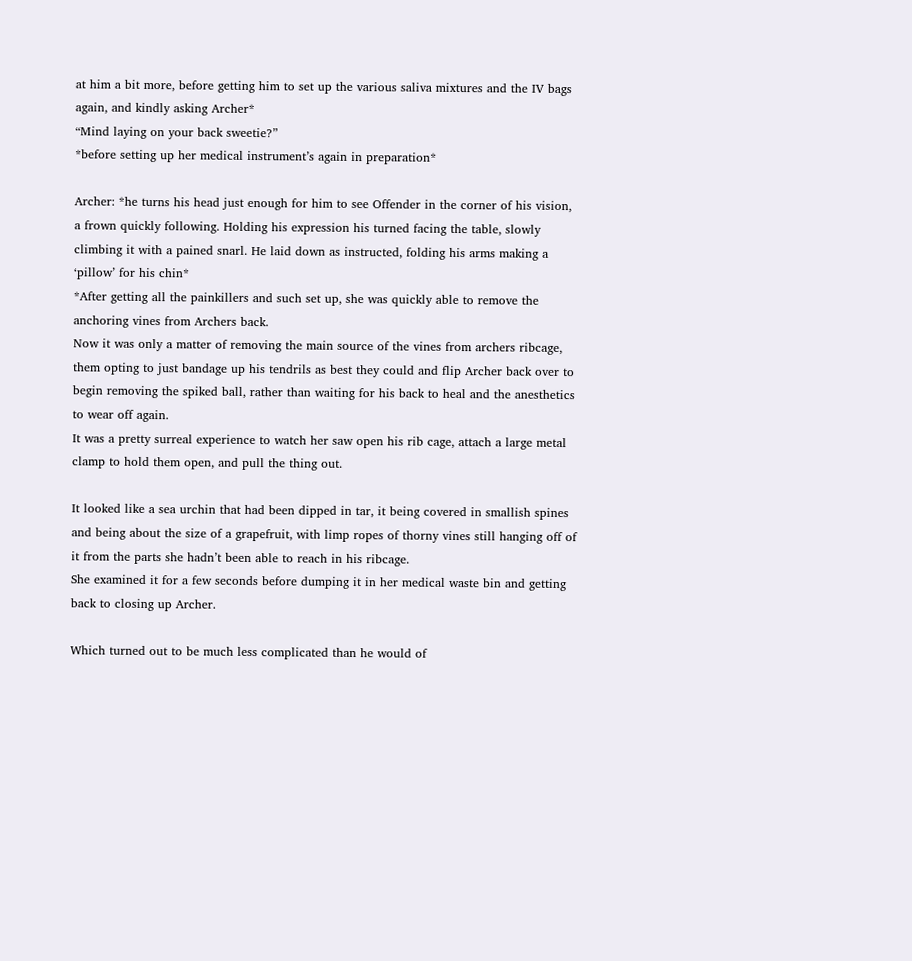at him a bit more, before getting him to set up the various saliva mixtures and the IV bags again, and kindly asking Archer*
“Mind laying on your back sweetie?”
*before setting up her medical instrument’s again in preparation*

Archer: *he turns his head just enough for him to see Offender in the corner of his vision, a frown quickly following. Holding his expression his turned facing the table, slowly climbing it with a pained snarl. He laid down as instructed, folding his arms making a ‘pillow’ for his chin*
*After getting all the painkillers and such set up, she was quickly able to remove the anchoring vines from Archers back.
Now it was only a matter of removing the main source of the vines from archers ribcage, them opting to just bandage up his tendrils as best they could and flip Archer back over to begin removing the spiked ball, rather than waiting for his back to heal and the anesthetics to wear off again.
It was a pretty surreal experience to watch her saw open his rib cage, attach a large metal clamp to hold them open, and pull the thing out.

It looked like a sea urchin that had been dipped in tar, it being covered in smallish spines and being about the size of a grapefruit, with limp ropes of thorny vines still hanging off of it from the parts she hadn’t been able to reach in his ribcage.
She examined it for a few seconds before dumping it in her medical waste bin and getting back to closing up Archer.

Which turned out to be much less complicated than he would of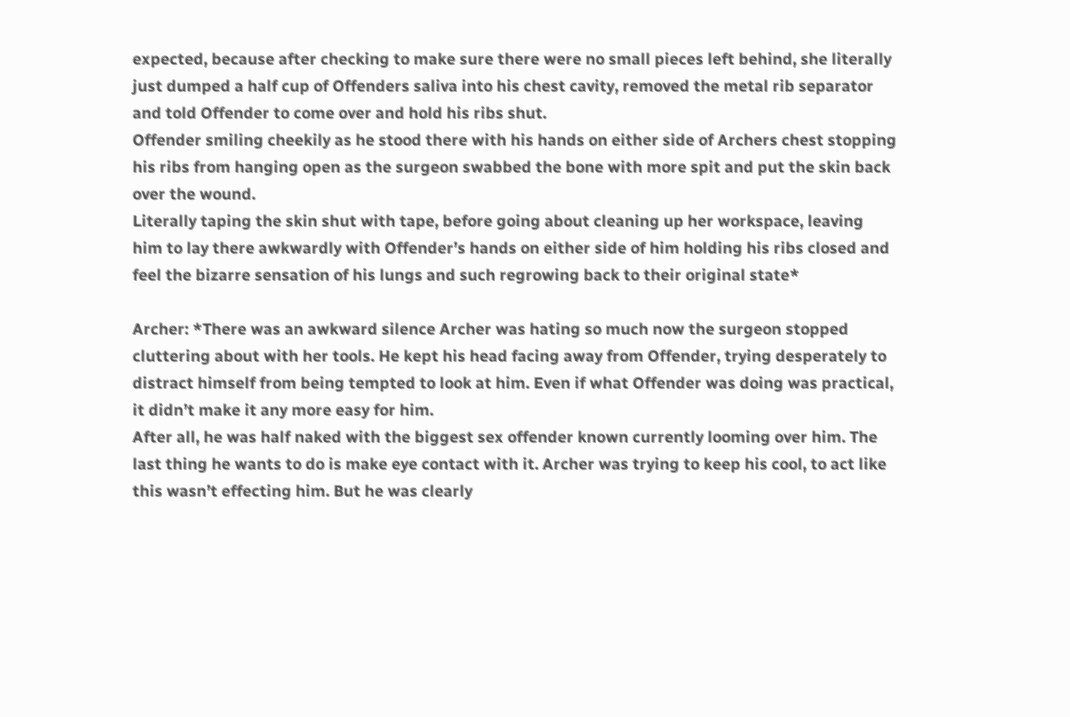expected, because after checking to make sure there were no small pieces left behind, she literally just dumped a half cup of Offenders saliva into his chest cavity, removed the metal rib separator and told Offender to come over and hold his ribs shut.
Offender smiling cheekily as he stood there with his hands on either side of Archers chest stopping his ribs from hanging open as the surgeon swabbed the bone with more spit and put the skin back over the wound.
Literally taping the skin shut with tape, before going about cleaning up her workspace, leaving him to lay there awkwardly with Offender’s hands on either side of him holding his ribs closed and feel the bizarre sensation of his lungs and such regrowing back to their original state*

Archer: *There was an awkward silence Archer was hating so much now the surgeon stopped cluttering about with her tools. He kept his head facing away from Offender, trying desperately to distract himself from being tempted to look at him. Even if what Offender was doing was practical, it didn’t make it any more easy for him.
After all, he was half naked with the biggest sex offender known currently looming over him. The last thing he wants to do is make eye contact with it. Archer was trying to keep his cool, to act like this wasn’t effecting him. But he was clearly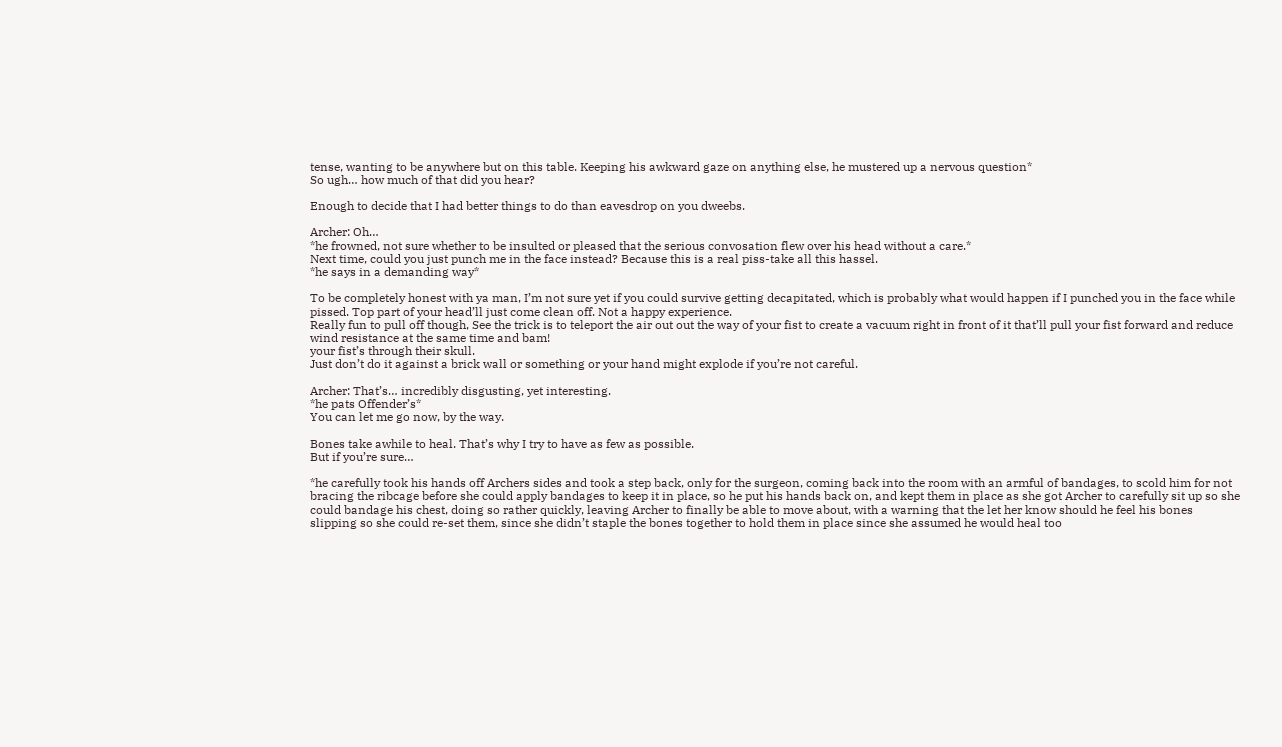tense, wanting to be anywhere but on this table. Keeping his awkward gaze on anything else, he mustered up a nervous question*
So ugh… how much of that did you hear?

Enough to decide that I had better things to do than eavesdrop on you dweebs.

Archer: Oh…
*he frowned, not sure whether to be insulted or pleased that the serious convosation flew over his head without a care.*
Next time, could you just punch me in the face instead? Because this is a real piss-take all this hassel.
*he says in a demanding way*

To be completely honest with ya man, I’m not sure yet if you could survive getting decapitated, which is probably what would happen if I punched you in the face while pissed. Top part of your head’ll just come clean off. Not a happy experience.
Really fun to pull off though, See the trick is to teleport the air out out the way of your fist to create a vacuum right in front of it that’ll pull your fist forward and reduce wind resistance at the same time and bam!
your fist’s through their skull.
Just don’t do it against a brick wall or something or your hand might explode if you’re not careful.

Archer: That’s… incredibly disgusting, yet interesting.
*he pats Offender’s*
You can let me go now, by the way.

Bones take awhile to heal. That’s why I try to have as few as possible.
But if you’re sure…

*he carefully took his hands off Archers sides and took a step back, only for the surgeon, coming back into the room with an armful of bandages, to scold him for not bracing the ribcage before she could apply bandages to keep it in place, so he put his hands back on, and kept them in place as she got Archer to carefully sit up so she could bandage his chest, doing so rather quickly, leaving Archer to finally be able to move about, with a warning that the let her know should he feel his bones slipping so she could re-set them, since she didn’t staple the bones together to hold them in place since she assumed he would heal too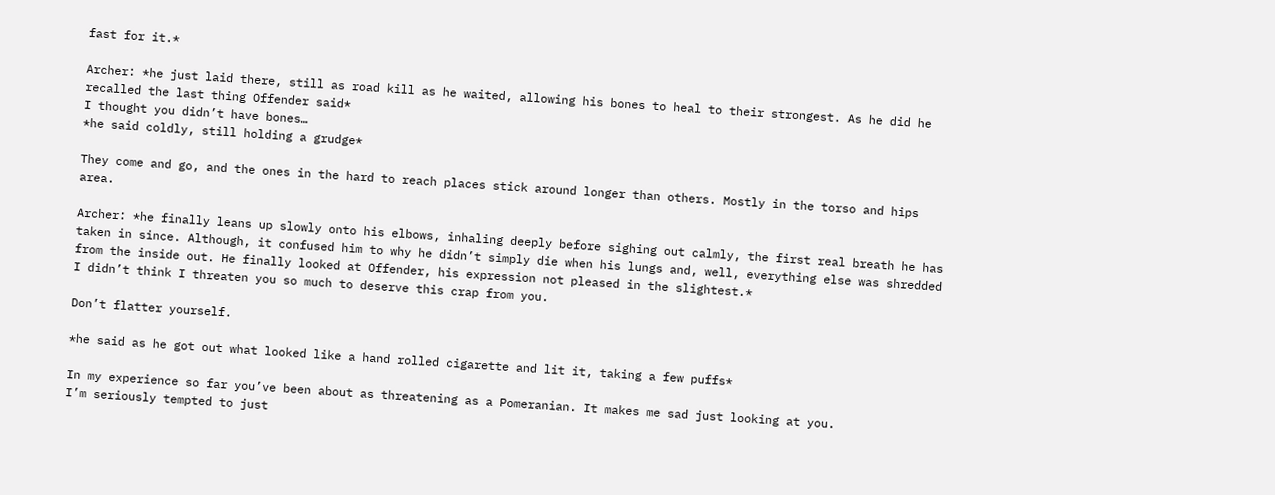fast for it.*

Archer: *he just laid there, still as road kill as he waited, allowing his bones to heal to their strongest. As he did he recalled the last thing Offender said*
I thought you didn’t have bones…
*he said coldly, still holding a grudge*

They come and go, and the ones in the hard to reach places stick around longer than others. Mostly in the torso and hips area.

Archer: *he finally leans up slowly onto his elbows, inhaling deeply before sighing out calmly, the first real breath he has taken in since. Although, it confused him to why he didn’t simply die when his lungs and, well, everything else was shredded from the inside out. He finally looked at Offender, his expression not pleased in the slightest.*
I didn’t think I threaten you so much to deserve this crap from you.

Don’t flatter yourself.

*he said as he got out what looked like a hand rolled cigarette and lit it, taking a few puffs*

In my experience so far you’ve been about as threatening as a Pomeranian. It makes me sad just looking at you.
I’m seriously tempted to just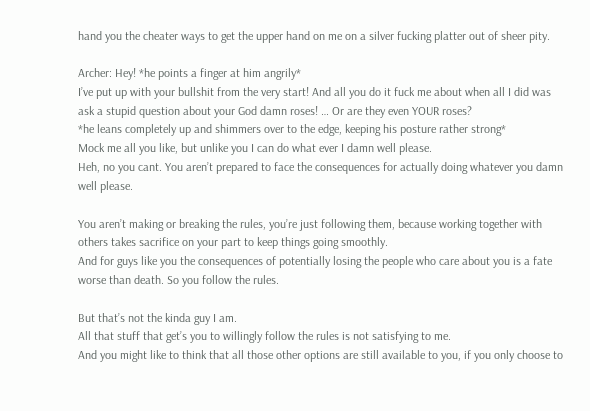hand you the cheater ways to get the upper hand on me on a silver fucking platter out of sheer pity.

Archer: Hey! *he points a finger at him angrily*
I’ve put up with your bullshit from the very start! And all you do it fuck me about when all I did was ask a stupid question about your God damn roses! … Or are they even YOUR roses?
*he leans completely up and shimmers over to the edge, keeping his posture rather strong*
Mock me all you like, but unlike you I can do what ever I damn well please.
Heh, no you cant. You aren’t prepared to face the consequences for actually doing whatever you damn well please.

You aren’t making or breaking the rules, you’re just following them, because working together with others takes sacrifice on your part to keep things going smoothly.
And for guys like you the consequences of potentially losing the people who care about you is a fate worse than death. So you follow the rules.

But that’s not the kinda guy I am.
All that stuff that get’s you to willingly follow the rules is not satisfying to me.
And you might like to think that all those other options are still available to you, if you only choose to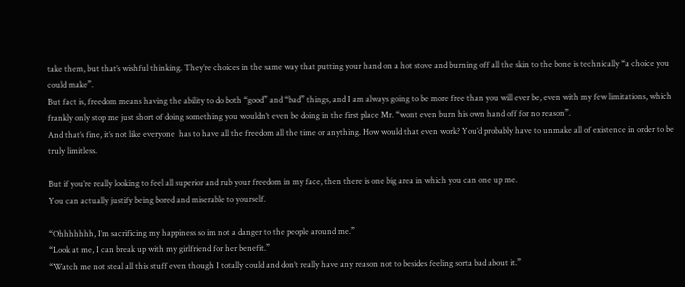take them, but that’s wishful thinking. They’re choices in the same way that putting your hand on a hot stove and burning off all the skin to the bone is technically “a choice you could make”.
But fact is, freedom means having the ability to do both “good” and “bad” things, and I am always going to be more free than you will ever be, even with my few limitations, which frankly only stop me just short of doing something you wouldn’t even be doing in the first place Mr. “wont even burn his own hand off for no reason”.
And that’s fine, it’s not like everyone  has to have all the freedom all the time or anything. How would that even work? You’d probably have to unmake all of existence in order to be truly limitless.

But if you’re really looking to feel all superior and rub your freedom in my face, then there is one big area in which you can one up me.
You can actually justify being bored and miserable to yourself.

“Ohhhhhhh, I’m sacrificing my happiness so im not a danger to the people around me.”
“Look at me, I can break up with my girlfriend for her benefit.”
“Watch me not steal all this stuff even though I totally could and don’t really have any reason not to besides feeling sorta bad about it.”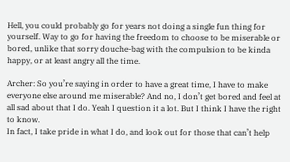Hell, you could probably go for years not doing a single fun thing for yourself. Way to go for having the freedom to choose to be miserable or bored, unlike that sorry douche-bag with the compulsion to be kinda happy, or at least angry all the time.

Archer: So you’re saying in order to have a great time, I have to make everyone else around me miserable? And no, I don’t get bored and feel at all sad about that I do. Yeah I question it a lot. But I think I have the right to know.
In fact, I take pride in what I do, and look out for those that can’t help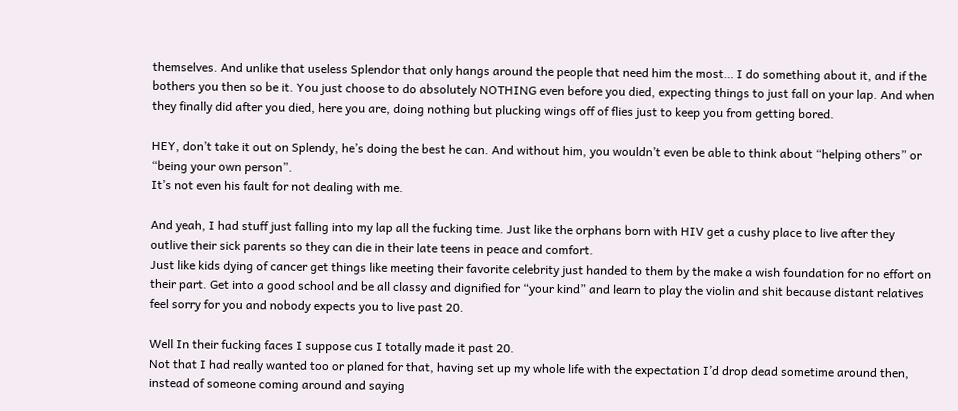themselves. And unlike that useless Splendor that only hangs around the people that need him the most… I do something about it, and if the bothers you then so be it. You just choose to do absolutely NOTHING even before you died, expecting things to just fall on your lap. And when they finally did after you died, here you are, doing nothing but plucking wings off of flies just to keep you from getting bored.

HEY, don’t take it out on Splendy, he’s doing the best he can. And without him, you wouldn’t even be able to think about “helping others” or “being your own person”.
It’s not even his fault for not dealing with me.

And yeah, I had stuff just falling into my lap all the fucking time. Just like the orphans born with HIV get a cushy place to live after they outlive their sick parents so they can die in their late teens in peace and comfort.
Just like kids dying of cancer get things like meeting their favorite celebrity just handed to them by the make a wish foundation for no effort on their part. Get into a good school and be all classy and dignified for “your kind” and learn to play the violin and shit because distant relatives feel sorry for you and nobody expects you to live past 20.

Well In their fucking faces I suppose cus I totally made it past 20.
Not that I had really wanted too or planed for that, having set up my whole life with the expectation I’d drop dead sometime around then, instead of someone coming around and saying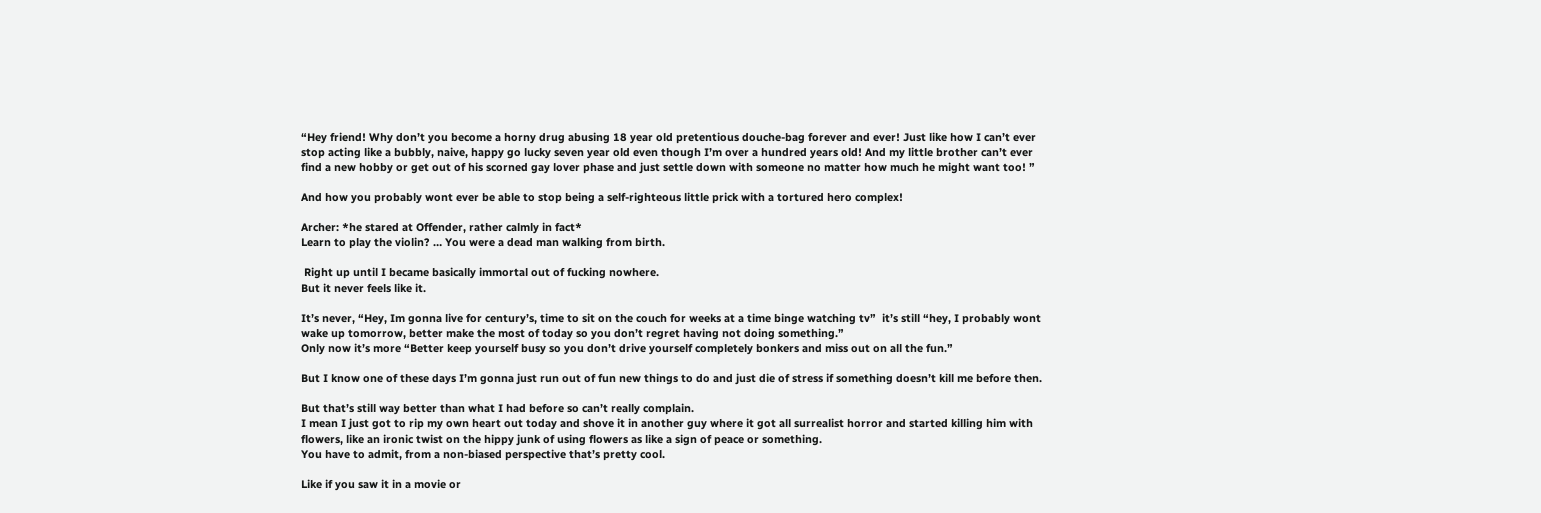“Hey friend! Why don’t you become a horny drug abusing 18 year old pretentious douche-bag forever and ever! Just like how I can’t ever stop acting like a bubbly, naive, happy go lucky seven year old even though I’m over a hundred years old! And my little brother can’t ever find a new hobby or get out of his scorned gay lover phase and just settle down with someone no matter how much he might want too! ”

And how you probably wont ever be able to stop being a self-righteous little prick with a tortured hero complex!

Archer: *he stared at Offender, rather calmly in fact*
Learn to play the violin? … You were a dead man walking from birth.

 Right up until I became basically immortal out of fucking nowhere.
But it never feels like it.

It’s never, “Hey, Im gonna live for century’s, time to sit on the couch for weeks at a time binge watching tv”  it’s still “hey, I probably wont wake up tomorrow, better make the most of today so you don’t regret having not doing something.”
Only now it’s more “Better keep yourself busy so you don’t drive yourself completely bonkers and miss out on all the fun.”

But I know one of these days I’m gonna just run out of fun new things to do and just die of stress if something doesn’t kill me before then.

But that’s still way better than what I had before so can’t really complain.
I mean I just got to rip my own heart out today and shove it in another guy where it got all surrealist horror and started killing him with flowers, like an ironic twist on the hippy junk of using flowers as like a sign of peace or something.
You have to admit, from a non-biased perspective that’s pretty cool.

Like if you saw it in a movie or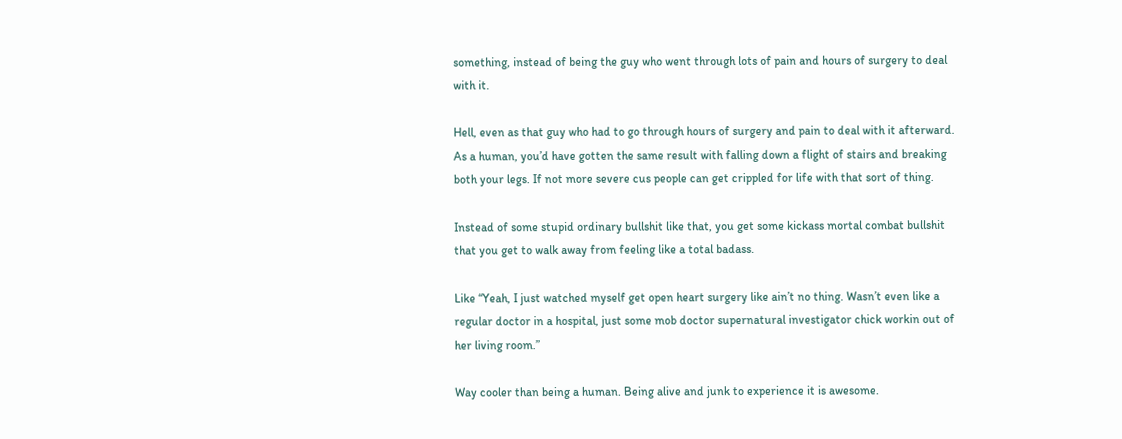something, instead of being the guy who went through lots of pain and hours of surgery to deal with it.

Hell, even as that guy who had to go through hours of surgery and pain to deal with it afterward.
As a human, you’d have gotten the same result with falling down a flight of stairs and breaking both your legs. If not more severe cus people can get crippled for life with that sort of thing.

Instead of some stupid ordinary bullshit like that, you get some kickass mortal combat bullshit that you get to walk away from feeling like a total badass.

Like “Yeah, I just watched myself get open heart surgery like ain’t no thing. Wasn’t even like a regular doctor in a hospital, just some mob doctor supernatural investigator chick workin out of her living room.”

Way cooler than being a human. Being alive and junk to experience it is awesome.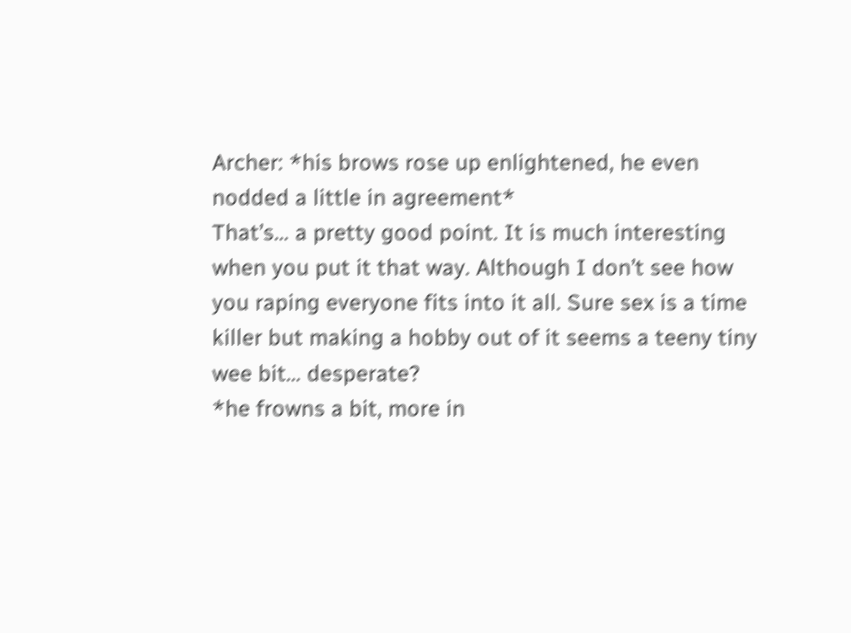Archer: *his brows rose up enlightened, he even nodded a little in agreement*
That’s… a pretty good point. It is much interesting when you put it that way. Although I don’t see how you raping everyone fits into it all. Sure sex is a time killer but making a hobby out of it seems a teeny tiny wee bit… desperate?
*he frowns a bit, more in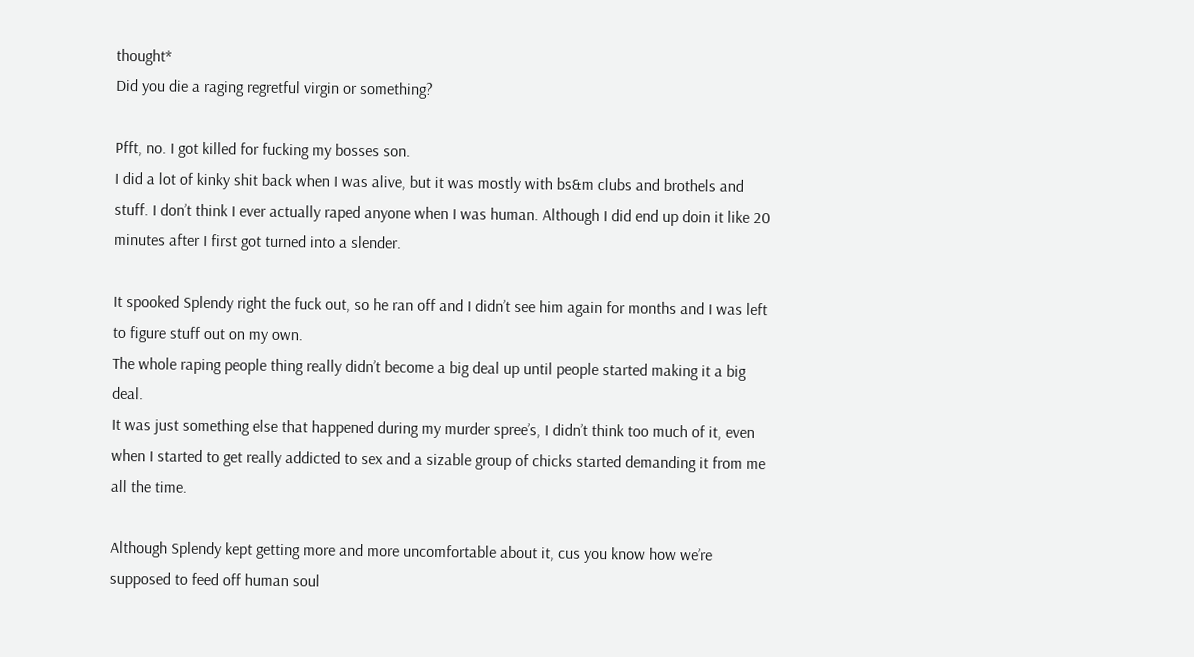thought*
Did you die a raging regretful virgin or something?

Pfft, no. I got killed for fucking my bosses son.
I did a lot of kinky shit back when I was alive, but it was mostly with bs&m clubs and brothels and stuff. I don’t think I ever actually raped anyone when I was human. Although I did end up doin it like 20 minutes after I first got turned into a slender.

It spooked Splendy right the fuck out, so he ran off and I didn’t see him again for months and I was left to figure stuff out on my own.
The whole raping people thing really didn’t become a big deal up until people started making it a big deal.
It was just something else that happened during my murder spree’s, I didn’t think too much of it, even when I started to get really addicted to sex and a sizable group of chicks started demanding it from me all the time.

Although Splendy kept getting more and more uncomfortable about it, cus you know how we’re supposed to feed off human soul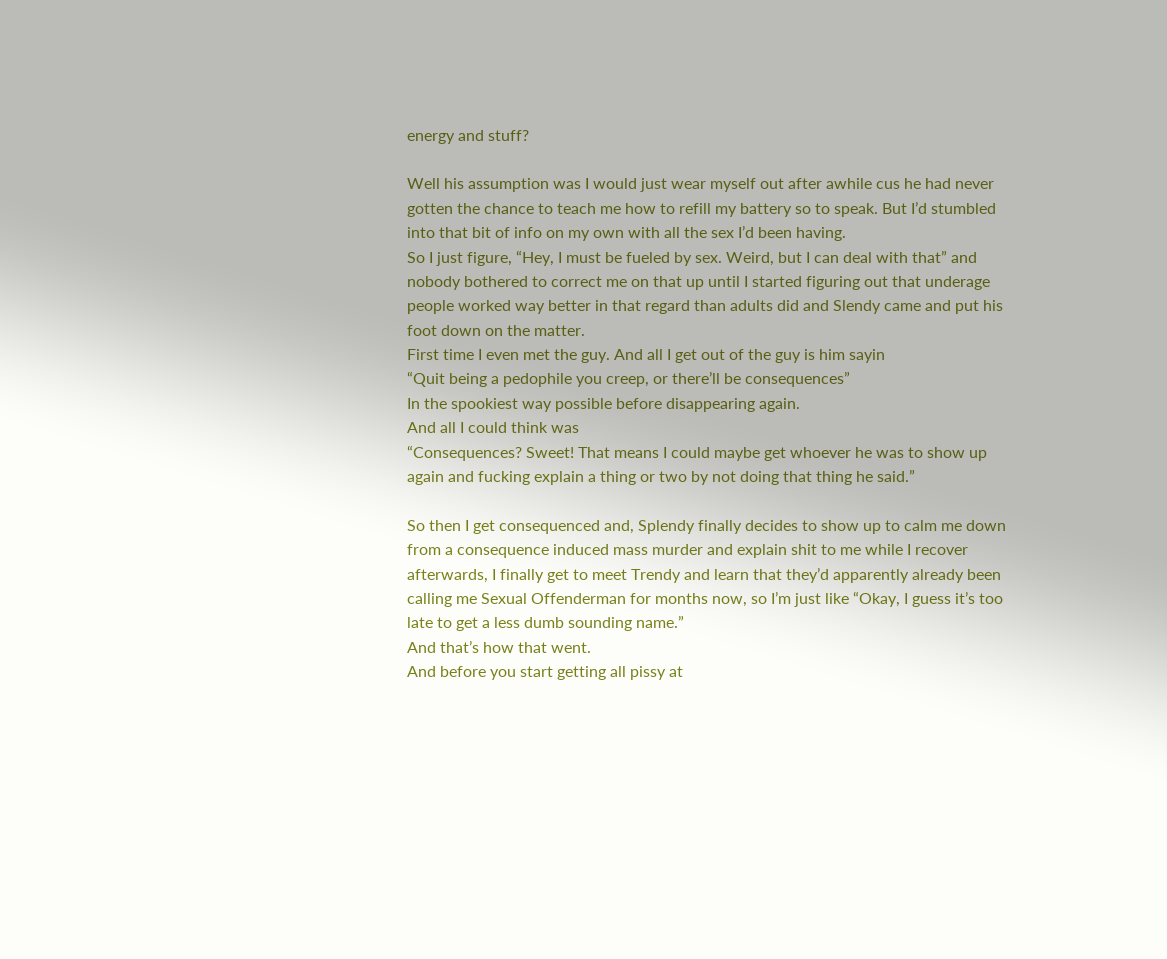energy and stuff?

Well his assumption was I would just wear myself out after awhile cus he had never gotten the chance to teach me how to refill my battery so to speak. But I’d stumbled into that bit of info on my own with all the sex I’d been having.
So I just figure, “Hey, I must be fueled by sex. Weird, but I can deal with that” and nobody bothered to correct me on that up until I started figuring out that underage people worked way better in that regard than adults did and Slendy came and put his foot down on the matter.
First time I even met the guy. And all I get out of the guy is him sayin
“Quit being a pedophile you creep, or there’ll be consequences”
In the spookiest way possible before disappearing again.
And all I could think was
“Consequences? Sweet! That means I could maybe get whoever he was to show up again and fucking explain a thing or two by not doing that thing he said.”

So then I get consequenced and, Splendy finally decides to show up to calm me down from a consequence induced mass murder and explain shit to me while I recover afterwards, I finally get to meet Trendy and learn that they’d apparently already been calling me Sexual Offenderman for months now, so I’m just like “Okay, I guess it’s too late to get a less dumb sounding name.”
And that’s how that went.
And before you start getting all pissy at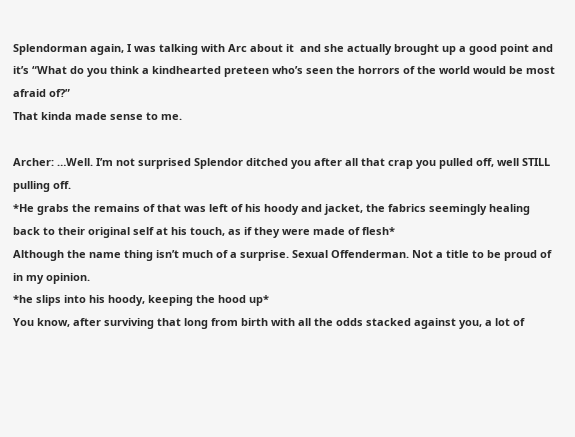Splendorman again, I was talking with Arc about it  and she actually brought up a good point and it’s “What do you think a kindhearted preteen who’s seen the horrors of the world would be most afraid of?”
That kinda made sense to me.

Archer: …Well. I’m not surprised Splendor ditched you after all that crap you pulled off, well STILL pulling off.
*He grabs the remains of that was left of his hoody and jacket, the fabrics seemingly healing back to their original self at his touch, as if they were made of flesh*
Although the name thing isn’t much of a surprise. Sexual Offenderman. Not a title to be proud of in my opinion.
*he slips into his hoody, keeping the hood up*
You know, after surviving that long from birth with all the odds stacked against you, a lot of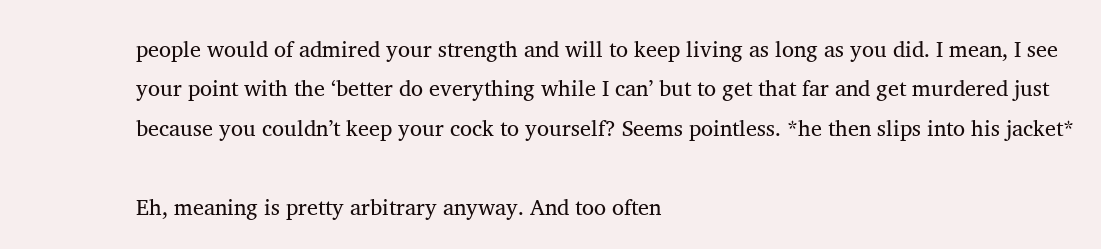people would of admired your strength and will to keep living as long as you did. I mean, I see your point with the ‘better do everything while I can’ but to get that far and get murdered just because you couldn’t keep your cock to yourself? Seems pointless. *he then slips into his jacket*

Eh, meaning is pretty arbitrary anyway. And too often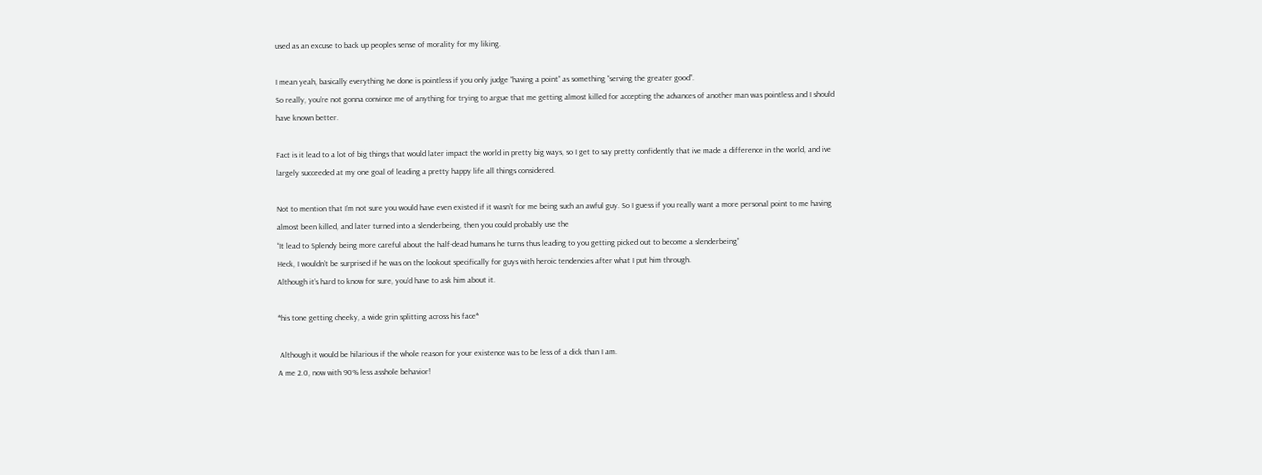used as an excuse to back up peoples sense of morality for my liking.

I mean yeah, basically everything Ive done is pointless if you only judge “having a point” as something “serving the greater good”.
So really, you’re not gonna convince me of anything for trying to argue that me getting almost killed for accepting the advances of another man was pointless and I should have known better.

Fact is it lead to a lot of big things that would later impact the world in pretty big ways, so I get to say pretty confidently that ive made a difference in the world, and ive largely succeeded at my one goal of leading a pretty happy life all things considered.

Not to mention that I’m not sure you would have even existed if it wasn’t for me being such an awful guy. So I guess if you really want a more personal point to me having almost been killed, and later turned into a slenderbeing, then you could probably use the
“It lead to Splendy being more careful about the half-dead humans he turns thus leading to you getting picked out to become a slenderbeing”
Heck, I wouldn’t be surprised if he was on the lookout specifically for guys with heroic tendencies after what I put him through.
Although it’s hard to know for sure, you’d have to ask him about it.

*his tone getting cheeky, a wide grin splitting across his face*

 Although it would be hilarious if the whole reason for your existence was to be less of a dick than I am.
A me 2.0, now with 90% less asshole behavior!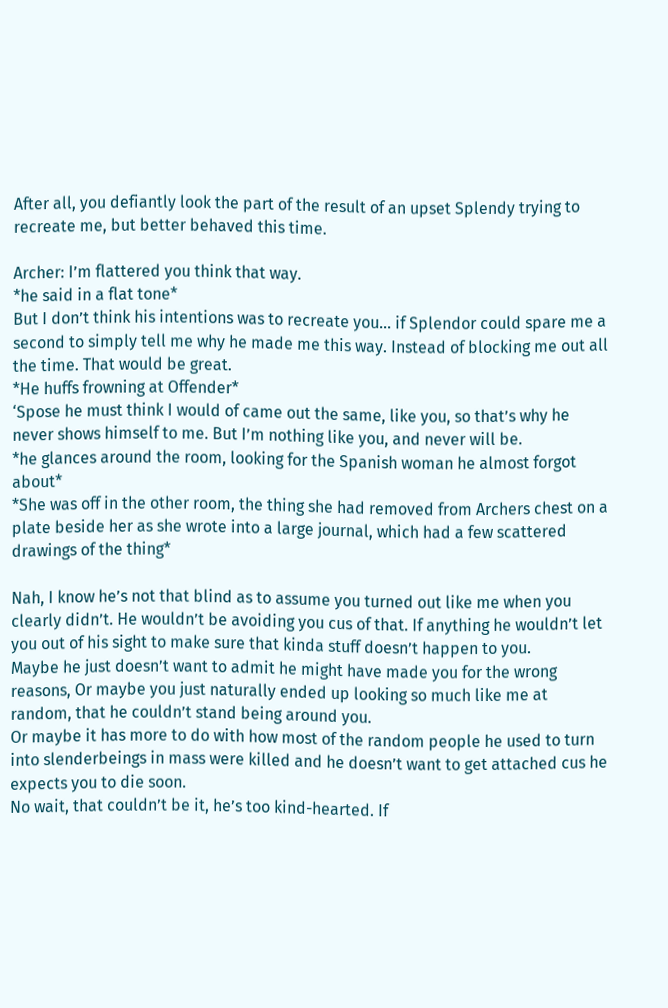After all, you defiantly look the part of the result of an upset Splendy trying to recreate me, but better behaved this time.

Archer: I’m flattered you think that way.
*he said in a flat tone*
But I don’t think his intentions was to recreate you… if Splendor could spare me a second to simply tell me why he made me this way. Instead of blocking me out all the time. That would be great.
*He huffs frowning at Offender*
‘Spose he must think I would of came out the same, like you, so that’s why he never shows himself to me. But I’m nothing like you, and never will be.
*he glances around the room, looking for the Spanish woman he almost forgot about*
*She was off in the other room, the thing she had removed from Archers chest on a plate beside her as she wrote into a large journal, which had a few scattered drawings of the thing*

Nah, I know he’s not that blind as to assume you turned out like me when you clearly didn’t. He wouldn’t be avoiding you cus of that. If anything he wouldn’t let you out of his sight to make sure that kinda stuff doesn’t happen to you.
Maybe he just doesn’t want to admit he might have made you for the wrong reasons, Or maybe you just naturally ended up looking so much like me at random, that he couldn’t stand being around you.
Or maybe it has more to do with how most of the random people he used to turn into slenderbeings in mass were killed and he doesn’t want to get attached cus he expects you to die soon.
No wait, that couldn’t be it, he’s too kind-hearted. If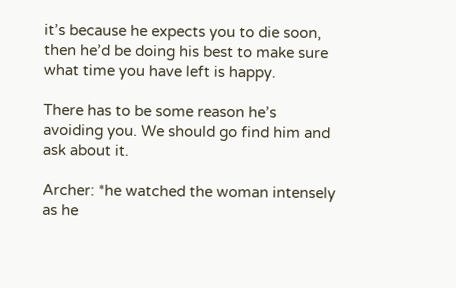it’s because he expects you to die soon, then he’d be doing his best to make sure what time you have left is happy.

There has to be some reason he’s avoiding you. We should go find him and ask about it.

Archer: *he watched the woman intensely as he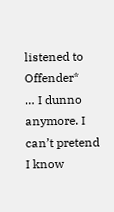listened to Offender*
… I dunno anymore. I can’t pretend I know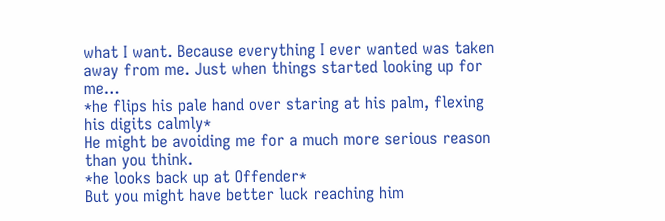what I want. Because everything I ever wanted was taken away from me. Just when things started looking up for me…
*he flips his pale hand over staring at his palm, flexing his digits calmly*
He might be avoiding me for a much more serious reason than you think.
*he looks back up at Offender*
But you might have better luck reaching him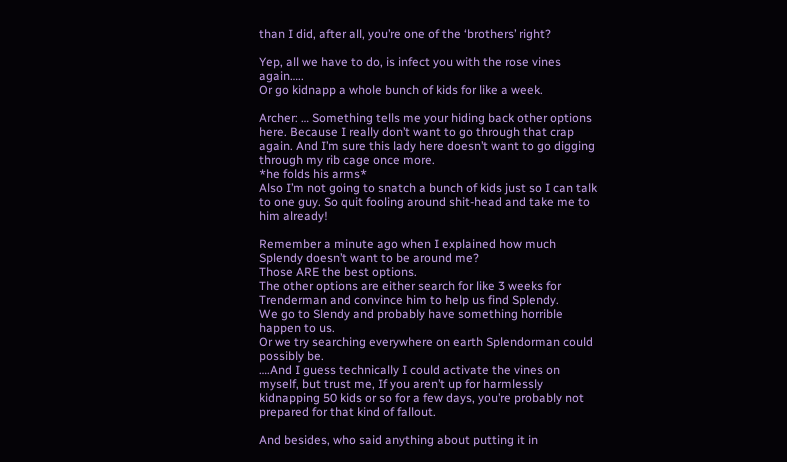than I did, after all, you’re one of the ‘brothers’ right?

Yep, all we have to do, is infect you with the rose vines again…..
Or go kidnapp a whole bunch of kids for like a week.

Archer: … Something tells me your hiding back other options here. Because I really don’t want to go through that crap again. And I’m sure this lady here doesn’t want to go digging through my rib cage once more.
*he folds his arms*
Also I’m not going to snatch a bunch of kids just so I can talk to one guy. So quit fooling around shit-head and take me to him already!

Remember a minute ago when I explained how much Splendy doesn’t want to be around me?
Those ARE the best options.
The other options are either search for like 3 weeks for Trenderman and convince him to help us find Splendy.
We go to Slendy and probably have something horrible happen to us.
Or we try searching everywhere on earth Splendorman could possibly be.
….And I guess technically I could activate the vines on myself, but trust me, If you aren’t up for harmlessly kidnapping 50 kids or so for a few days, you’re probably not prepared for that kind of fallout.

And besides, who said anything about putting it in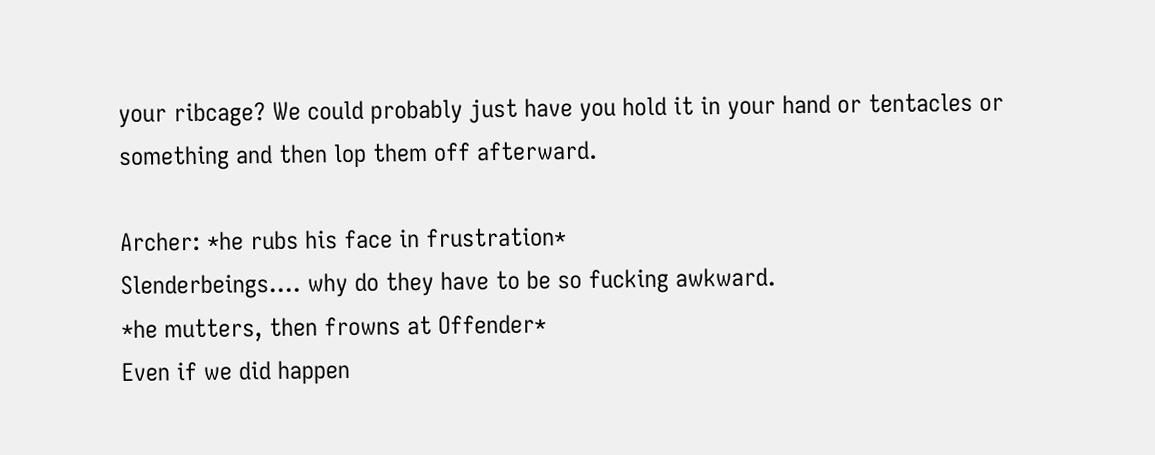your ribcage? We could probably just have you hold it in your hand or tentacles or something and then lop them off afterward.

Archer: *he rubs his face in frustration*
Slenderbeings…. why do they have to be so fucking awkward.
*he mutters, then frowns at Offender*
Even if we did happen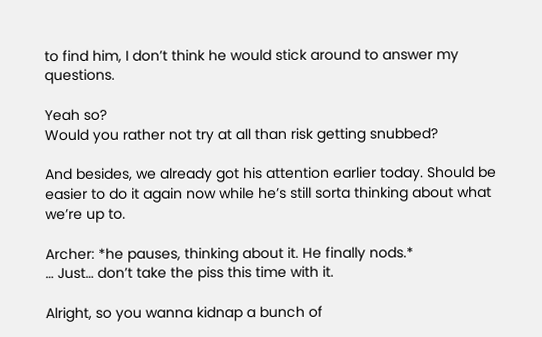to find him, I don’t think he would stick around to answer my questions.

Yeah so?
Would you rather not try at all than risk getting snubbed?

And besides, we already got his attention earlier today. Should be easier to do it again now while he’s still sorta thinking about what we’re up to.

Archer: *he pauses, thinking about it. He finally nods.*
… Just… don’t take the piss this time with it.

Alright, so you wanna kidnap a bunch of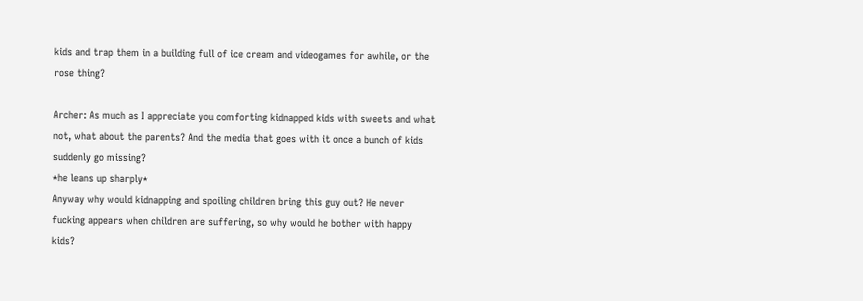kids and trap them in a building full of ice cream and videogames for awhile, or the rose thing?

Archer: As much as I appreciate you comforting kidnapped kids with sweets and what not, what about the parents? And the media that goes with it once a bunch of kids suddenly go missing?
*he leans up sharply*
Anyway why would kidnapping and spoiling children bring this guy out? He never fucking appears when children are suffering, so why would he bother with happy kids?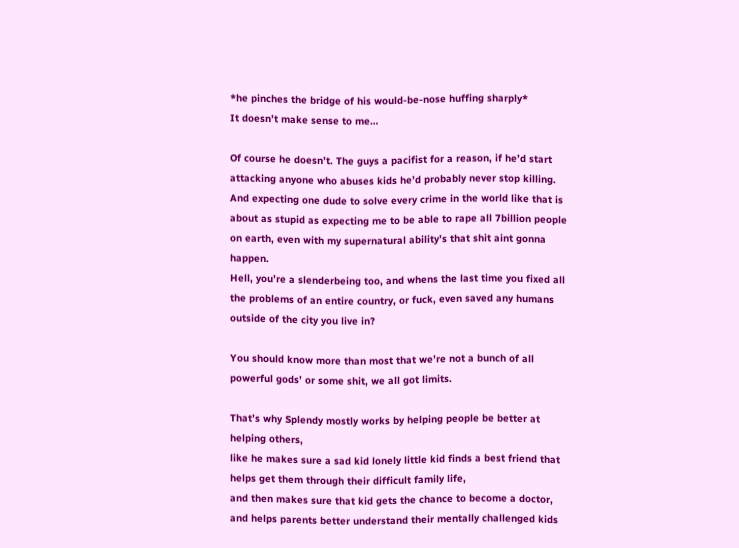*he pinches the bridge of his would-be-nose huffing sharply*
It doesn’t make sense to me…

Of course he doesn’t. The guys a pacifist for a reason, if he’d start attacking anyone who abuses kids he’d probably never stop killing.
And expecting one dude to solve every crime in the world like that is about as stupid as expecting me to be able to rape all 7billion people on earth, even with my supernatural ability’s that shit aint gonna happen.
Hell, you’re a slenderbeing too, and whens the last time you fixed all the problems of an entire country, or fuck, even saved any humans outside of the city you live in?

You should know more than most that we’re not a bunch of all powerful gods’ or some shit, we all got limits.

That’s why Splendy mostly works by helping people be better at helping others,
like he makes sure a sad kid lonely little kid finds a best friend that helps get them through their difficult family life,
and then makes sure that kid gets the chance to become a doctor,
and helps parents better understand their mentally challenged kids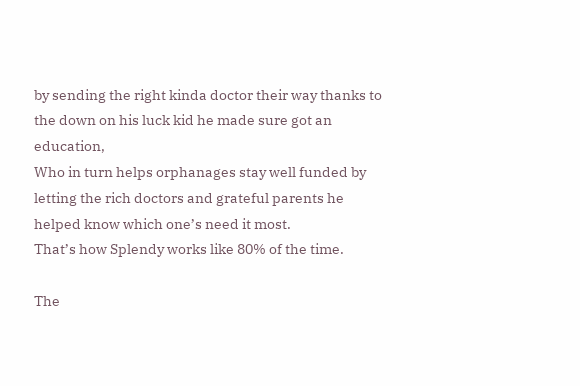by sending the right kinda doctor their way thanks to the down on his luck kid he made sure got an education,
Who in turn helps orphanages stay well funded by letting the rich doctors and grateful parents he helped know which one’s need it most.
That’s how Splendy works like 80% of the time.

The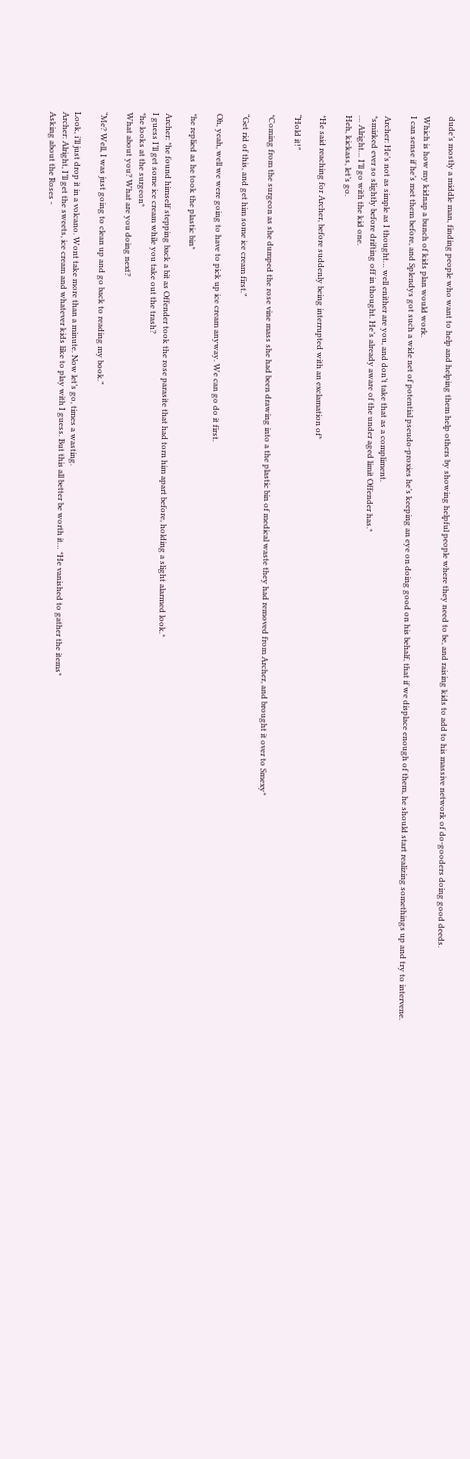dude’s mostly a middle man, finding people who want to help and helping them help others by showing helpful people where they need to be, and raising kids to add to his massive network of do-gooders doing good deeds.

Which is how my kidnap a bunch of kids plan would work.
I can sense if he’s met them before, and Splendys got such a wide net of potential pseudo-proxies he’s keeping an eye on doing good on his behalf, that if we displace enough of them, he should start realizing somethings up and try to intervene.

Archer: He’s not as simple as I thought… well enither are you, and don’t take that as a compliment.
*smirked ever so slightly before drifting off in thought. He’s already aware of the under aged limit Offender has.*
… Alright… I’ll go with the kid one.
Heh, kickass, let’s go.

*He said reaching for Archer, before suddenly being interrupted with an exclamation of*

“Hold it!”

*Coming from the surgeon as she dumped the rose vine mass she had been drawing into a the plastic bin of medical waste they had removed from Archer, and brought it over to Smexy*

“Get rid of this, and get him some ice cream first.”

Oh, yeah, well we were going to have to pick up ice cream anyway. We can go do it first.

*he replied as he took the plastic bin*

Archer: *he found himself stepping back a bit as Offender took the rose parasite that had torn him apart before, holding a slight alarmed look.*
I guess I’ll get some ice cream while you take out the trash?
*he looks at the surgeon*
What about you? What are you doing next?

“Me? Well, I was just going to clean up and go back to reading my book.”

Look, i’ll just drop it in a volcano. Wont take more than a minute. Now let’s go, times a wasting.
Archer: Alright, I’ll get the sweets, ice cream and whatever kids like to play with I guess. But this all better be worth it… *He vanished to gather the items*
Asking about the Roses -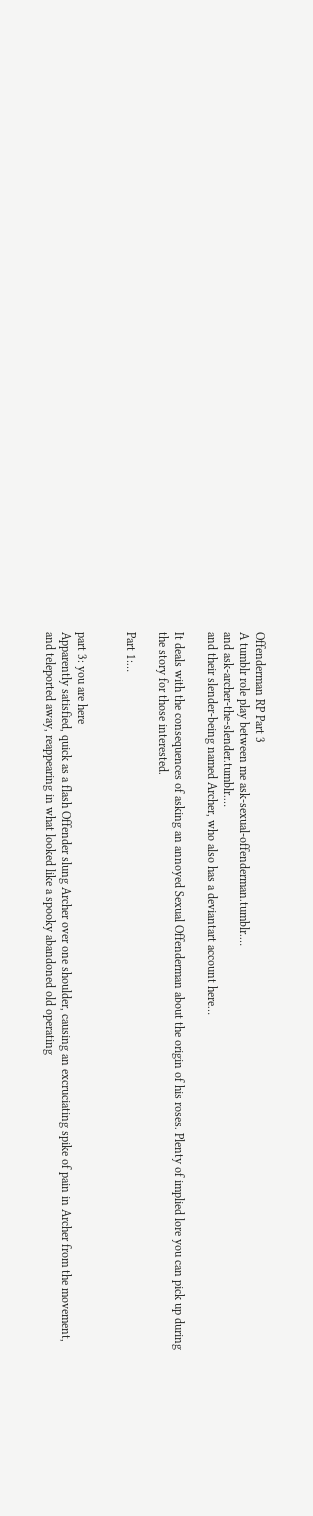Offenderman RP Part 3
A tumblr role play between me ask-sexual-offenderman.tumblr.…
and ask-archer-the-slender.tumblr.…
and their slender-being named Archer, who also has a deviantart account here…

It deals with the consequences of asking an annoyed Sexual Offenderman about the origin of his roses. Plenty of implied lore you can pick up during the story for those interested.

Part 1:…


part 3: you are here
Apparently satisfied, quick as a flash Offender slung Archer over one shoulder, causing an excruciating spike of pain in Archer from the movement, and teleported away, reappearing in what looked like a spooky abandoned old operating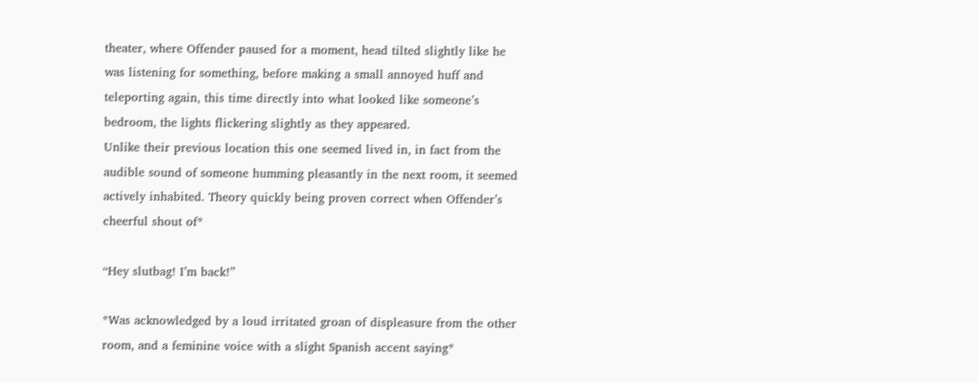theater, where Offender paused for a moment, head tilted slightly like he was listening for something, before making a small annoyed huff and teleporting again, this time directly into what looked like someone’s bedroom, the lights flickering slightly as they appeared.
Unlike their previous location this one seemed lived in, in fact from the audible sound of someone humming pleasantly in the next room, it seemed actively inhabited. Theory quickly being proven correct when Offender’s cheerful shout of*

“Hey slutbag! I’m back!”

*Was acknowledged by a loud irritated groan of displeasure from the other room, and a feminine voice with a slight Spanish accent saying*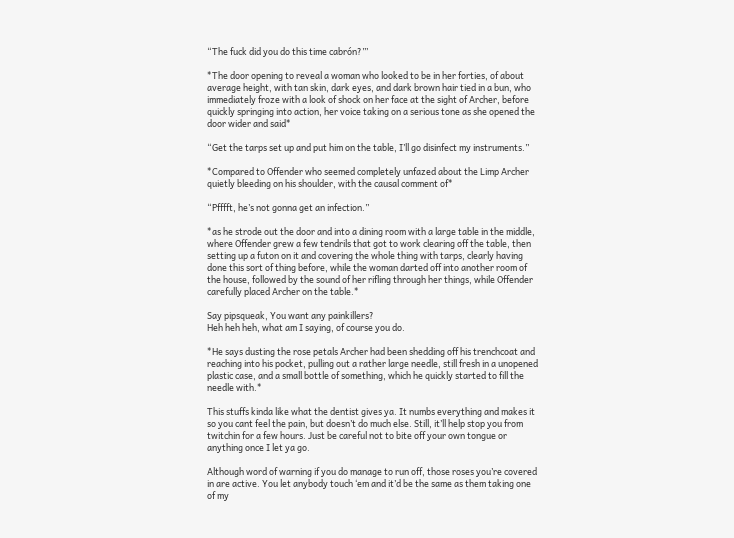“The fuck did you do this time cabrón?”’

*The door opening to reveal a woman who looked to be in her forties, of about average height, with tan skin, dark eyes, and dark brown hair tied in a bun, who immediately froze with a look of shock on her face at the sight of Archer, before quickly springing into action, her voice taking on a serious tone as she opened the door wider and said*

“Get the tarps set up and put him on the table, I’ll go disinfect my instruments.”

*Compared to Offender who seemed completely unfazed about the Limp Archer quietly bleeding on his shoulder, with the causal comment of*

“Pfffft, he’s not gonna get an infection.”

*as he strode out the door and into a dining room with a large table in the middle, where Offender grew a few tendrils that got to work clearing off the table, then setting up a futon on it and covering the whole thing with tarps, clearly having done this sort of thing before, while the woman darted off into another room of the house, followed by the sound of her rifling through her things, while Offender carefully placed Archer on the table.*

Say pipsqueak, You want any painkillers?
Heh heh heh, what am I saying, of course you do.

*He says dusting the rose petals Archer had been shedding off his trenchcoat and reaching into his pocket, pulling out a rather large needle, still fresh in a unopened plastic case, and a small bottle of something, which he quickly started to fill the needle with.*

This stuffs kinda like what the dentist gives ya. It numbs everything and makes it so you cant feel the pain, but doesn’t do much else. Still, it’ll help stop you from twitchin for a few hours. Just be careful not to bite off your own tongue or anything once I let ya go.

Although word of warning if you do manage to run off, those roses you’re covered in are active. You let anybody touch ‘em and it’d be the same as them taking one of my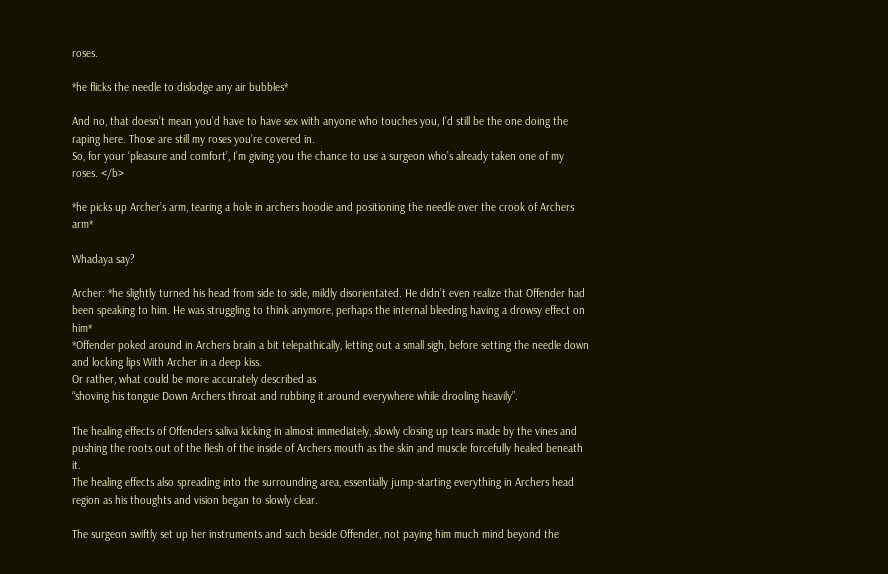roses.

*he flicks the needle to dislodge any air bubbles*

And no, that doesn’t mean you’d have to have sex with anyone who touches you, I’d still be the one doing the raping here. Those are still my roses you’re covered in.
So, for your ‘pleasure and comfort’, I’m giving you the chance to use a surgeon who’s already taken one of my roses. </b>

*he picks up Archer’s arm, tearing a hole in archers hoodie and positioning the needle over the crook of Archers arm*

Whadaya say?

Archer: *he slightly turned his head from side to side, mildly disorientated. He didn’t even realize that Offender had been speaking to him. He was struggling to think anymore, perhaps the internal bleeding having a drowsy effect on him*
*Offender poked around in Archers brain a bit telepathically, letting out a small sigh, before setting the needle down and locking lips With Archer in a deep kiss.
Or rather, what could be more accurately described as
“shoving his tongue Down Archers throat and rubbing it around everywhere while drooling heavily”.

The healing effects of Offenders saliva kicking in almost immediately, slowly closing up tears made by the vines and pushing the roots out of the flesh of the inside of Archers mouth as the skin and muscle forcefully healed beneath it.
The healing effects also spreading into the surrounding area, essentially jump-starting everything in Archers head region as his thoughts and vision began to slowly clear.

The surgeon swiftly set up her instruments and such beside Offender, not paying him much mind beyond the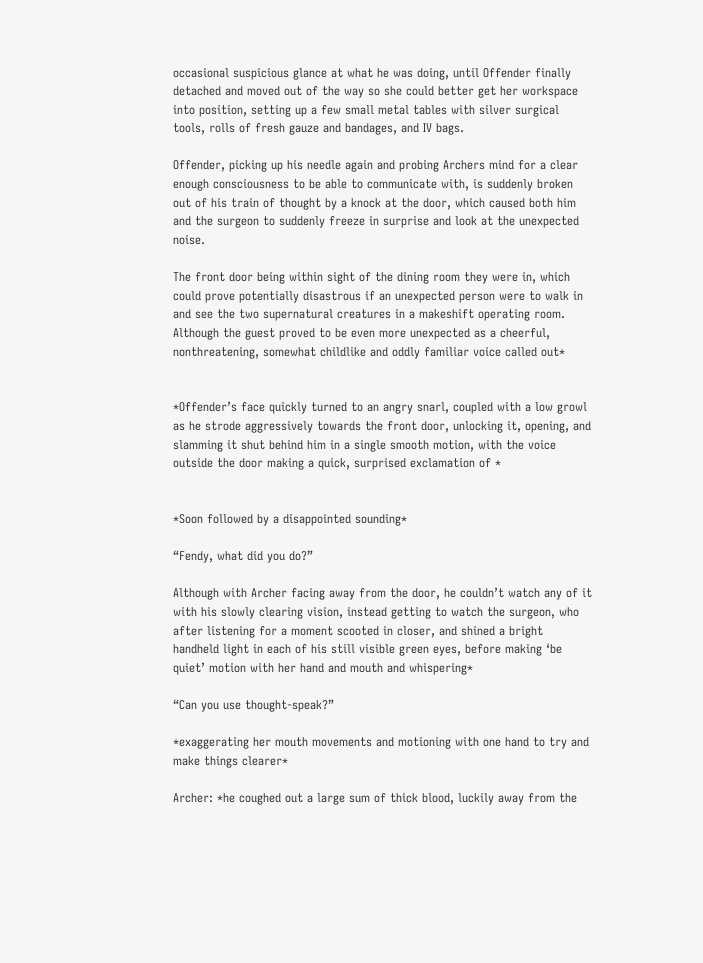occasional suspicious glance at what he was doing, until Offender finally detached and moved out of the way so she could better get her workspace into position, setting up a few small metal tables with silver surgical tools, rolls of fresh gauze and bandages, and IV bags.

Offender, picking up his needle again and probing Archers mind for a clear enough consciousness to be able to communicate with, is suddenly broken out of his train of thought by a knock at the door, which caused both him and the surgeon to suddenly freeze in surprise and look at the unexpected noise.

The front door being within sight of the dining room they were in, which could prove potentially disastrous if an unexpected person were to walk in and see the two supernatural creatures in a makeshift operating room.
Although the guest proved to be even more unexpected as a cheerful, nonthreatening, somewhat childlike and oddly familiar voice called out*


*Offender’s face quickly turned to an angry snarl, coupled with a low growl as he strode aggressively towards the front door, unlocking it, opening, and slamming it shut behind him in a single smooth motion, with the voice outside the door making a quick, surprised exclamation of *


*Soon followed by a disappointed sounding*

“Fendy, what did you do?”

Although with Archer facing away from the door, he couldn’t watch any of it with his slowly clearing vision, instead getting to watch the surgeon, who after listening for a moment scooted in closer, and shined a bright handheld light in each of his still visible green eyes, before making ‘be quiet’ motion with her hand and mouth and whispering*

“Can you use thought-speak?”

*exaggerating her mouth movements and motioning with one hand to try and make things clearer*

Archer: *he coughed out a large sum of thick blood, luckily away from the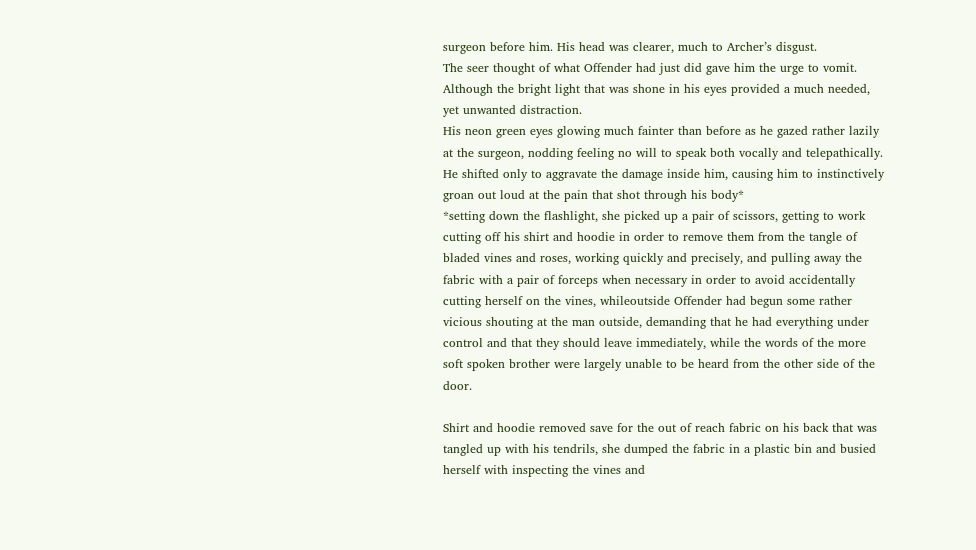surgeon before him. His head was clearer, much to Archer’s disgust.
The seer thought of what Offender had just did gave him the urge to vomit. Although the bright light that was shone in his eyes provided a much needed, yet unwanted distraction.
His neon green eyes glowing much fainter than before as he gazed rather lazily at the surgeon, nodding feeling no will to speak both vocally and telepathically.
He shifted only to aggravate the damage inside him, causing him to instinctively groan out loud at the pain that shot through his body*
*setting down the flashlight, she picked up a pair of scissors, getting to work cutting off his shirt and hoodie in order to remove them from the tangle of bladed vines and roses, working quickly and precisely, and pulling away the fabric with a pair of forceps when necessary in order to avoid accidentally cutting herself on the vines, whileoutside Offender had begun some rather vicious shouting at the man outside, demanding that he had everything under control and that they should leave immediately, while the words of the more soft spoken brother were largely unable to be heard from the other side of the door.

Shirt and hoodie removed save for the out of reach fabric on his back that was tangled up with his tendrils, she dumped the fabric in a plastic bin and busied herself with inspecting the vines and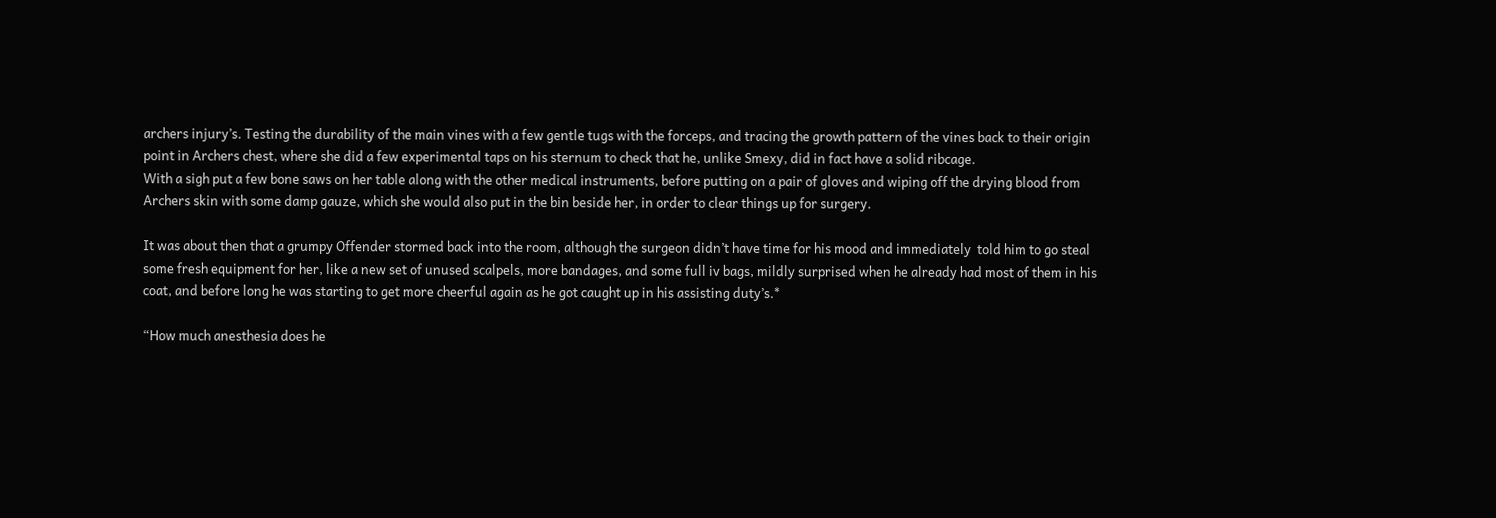archers injury’s. Testing the durability of the main vines with a few gentle tugs with the forceps, and tracing the growth pattern of the vines back to their origin point in Archers chest, where she did a few experimental taps on his sternum to check that he, unlike Smexy, did in fact have a solid ribcage.
With a sigh put a few bone saws on her table along with the other medical instruments, before putting on a pair of gloves and wiping off the drying blood from Archers skin with some damp gauze, which she would also put in the bin beside her, in order to clear things up for surgery.

It was about then that a grumpy Offender stormed back into the room, although the surgeon didn’t have time for his mood and immediately  told him to go steal some fresh equipment for her, like a new set of unused scalpels, more bandages, and some full iv bags, mildly surprised when he already had most of them in his coat, and before long he was starting to get more cheerful again as he got caught up in his assisting duty’s.*

“How much anesthesia does he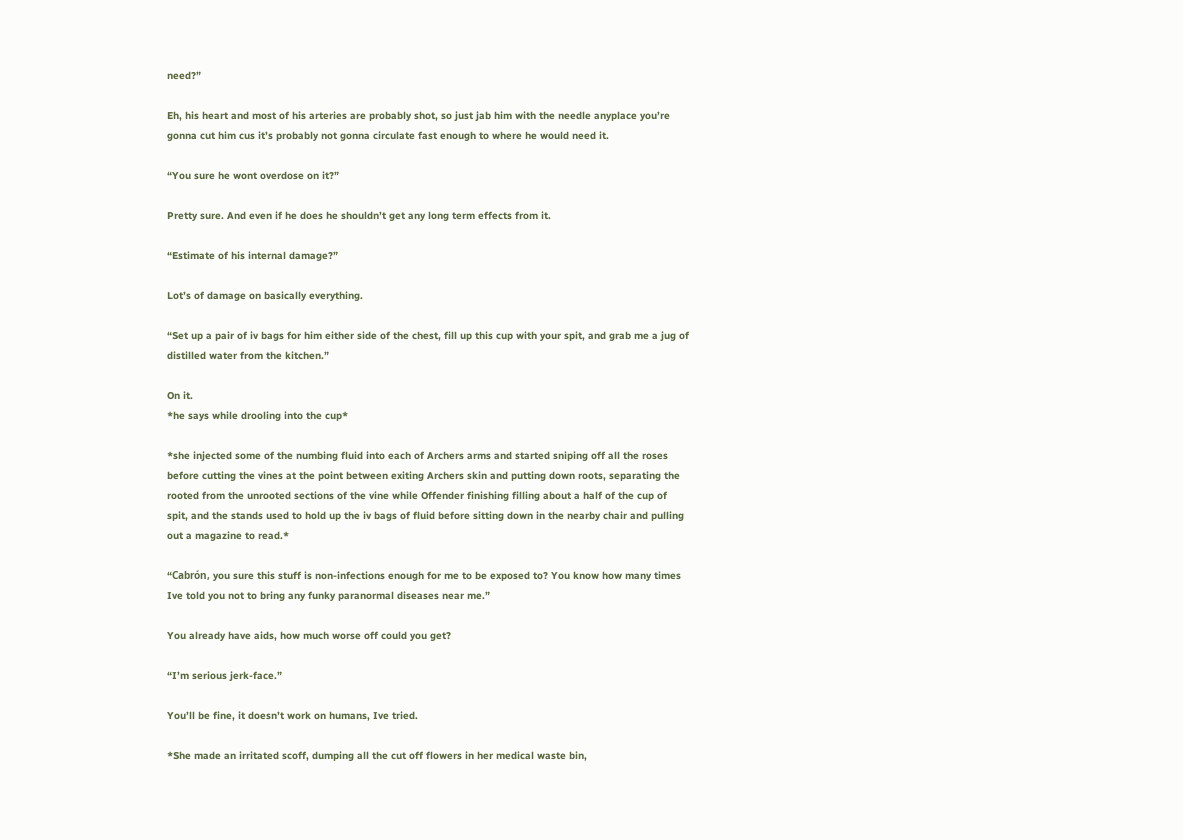need?”

Eh, his heart and most of his arteries are probably shot, so just jab him with the needle anyplace you’re gonna cut him cus it’s probably not gonna circulate fast enough to where he would need it.

“You sure he wont overdose on it?”

Pretty sure. And even if he does he shouldn’t get any long term effects from it.

“Estimate of his internal damage?”

Lot’s of damage on basically everything.

“Set up a pair of iv bags for him either side of the chest, fill up this cup with your spit, and grab me a jug of distilled water from the kitchen.”

On it.
*he says while drooling into the cup*

*she injected some of the numbing fluid into each of Archers arms and started sniping off all the roses before cutting the vines at the point between exiting Archers skin and putting down roots, separating the rooted from the unrooted sections of the vine while Offender finishing filling about a half of the cup of spit, and the stands used to hold up the iv bags of fluid before sitting down in the nearby chair and pulling out a magazine to read.*

“Cabrón, you sure this stuff is non-infections enough for me to be exposed to? You know how many times Ive told you not to bring any funky paranormal diseases near me.”

You already have aids, how much worse off could you get?

“I’m serious jerk-face.”

You’ll be fine, it doesn’t work on humans, Ive tried.

*She made an irritated scoff, dumping all the cut off flowers in her medical waste bin,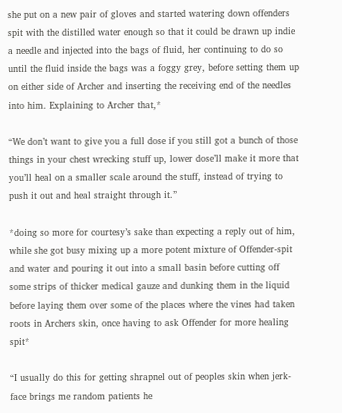she put on a new pair of gloves and started watering down offenders spit with the distilled water enough so that it could be drawn up indie a needle and injected into the bags of fluid, her continuing to do so until the fluid inside the bags was a foggy grey, before setting them up on either side of Archer and inserting the receiving end of the needles into him. Explaining to Archer that,*

“We don’t want to give you a full dose if you still got a bunch of those things in your chest wrecking stuff up, lower dose’ll make it more that you’ll heal on a smaller scale around the stuff, instead of trying to push it out and heal straight through it.”

*doing so more for courtesy’s sake than expecting a reply out of him, while she got busy mixing up a more potent mixture of Offender-spit and water and pouring it out into a small basin before cutting off some strips of thicker medical gauze and dunking them in the liquid before laying them over some of the places where the vines had taken roots in Archers skin, once having to ask Offender for more healing spit*

“I usually do this for getting shrapnel out of peoples skin when jerk-face brings me random patients he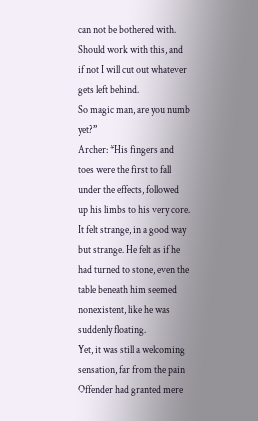can not be bothered with. Should work with this, and if not I will cut out whatever gets left behind.
So magic man, are you numb yet?”
Archer: *His fingers and toes were the first to fall under the effects, followed up his limbs to his very core. It felt strange, in a good way but strange. He felt as if he had turned to stone, even the table beneath him seemed nonexistent, like he was suddenly floating.
Yet, it was still a welcoming sensation, far from the pain Offender had granted mere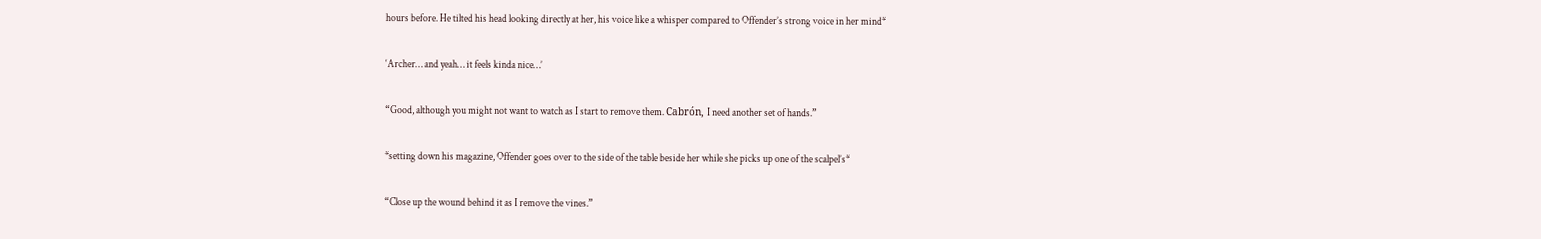hours before. He tilted his head looking directly at her, his voice like a whisper compared to Offender’s strong voice in her mind*

‘Archer… and yeah… it feels kinda nice…’

“Good, although you might not want to watch as I start to remove them. Cabrón, I need another set of hands.”

*setting down his magazine, Offender goes over to the side of the table beside her while she picks up one of the scalpel’s*

“Close up the wound behind it as I remove the vines.”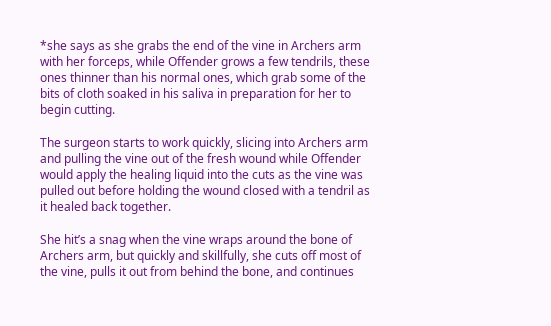*she says as she grabs the end of the vine in Archers arm with her forceps, while Offender grows a few tendrils, these ones thinner than his normal ones, which grab some of the bits of cloth soaked in his saliva in preparation for her to begin cutting.

The surgeon starts to work quickly, slicing into Archers arm and pulling the vine out of the fresh wound while Offender would apply the healing liquid into the cuts as the vine was pulled out before holding the wound closed with a tendril as it healed back together.

She hit’s a snag when the vine wraps around the bone of Archers arm, but quickly and skillfully, she cuts off most of the vine, pulls it out from behind the bone, and continues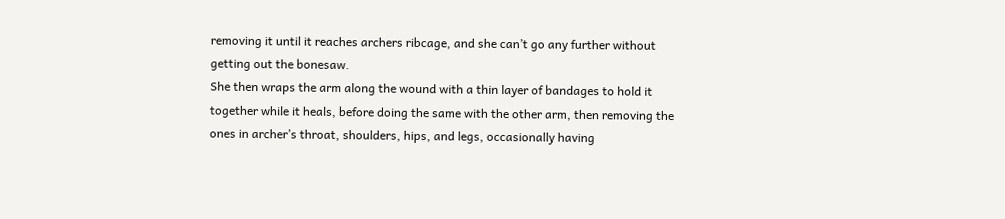removing it until it reaches archers ribcage, and she can’t go any further without getting out the bonesaw.
She then wraps the arm along the wound with a thin layer of bandages to hold it together while it heals, before doing the same with the other arm, then removing the ones in archer’s throat, shoulders, hips, and legs, occasionally having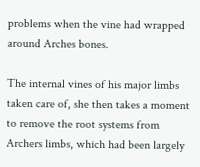problems when the vine had wrapped around Arches bones.

The internal vines of his major limbs taken care of, she then takes a moment to remove the root systems from Archers limbs, which had been largely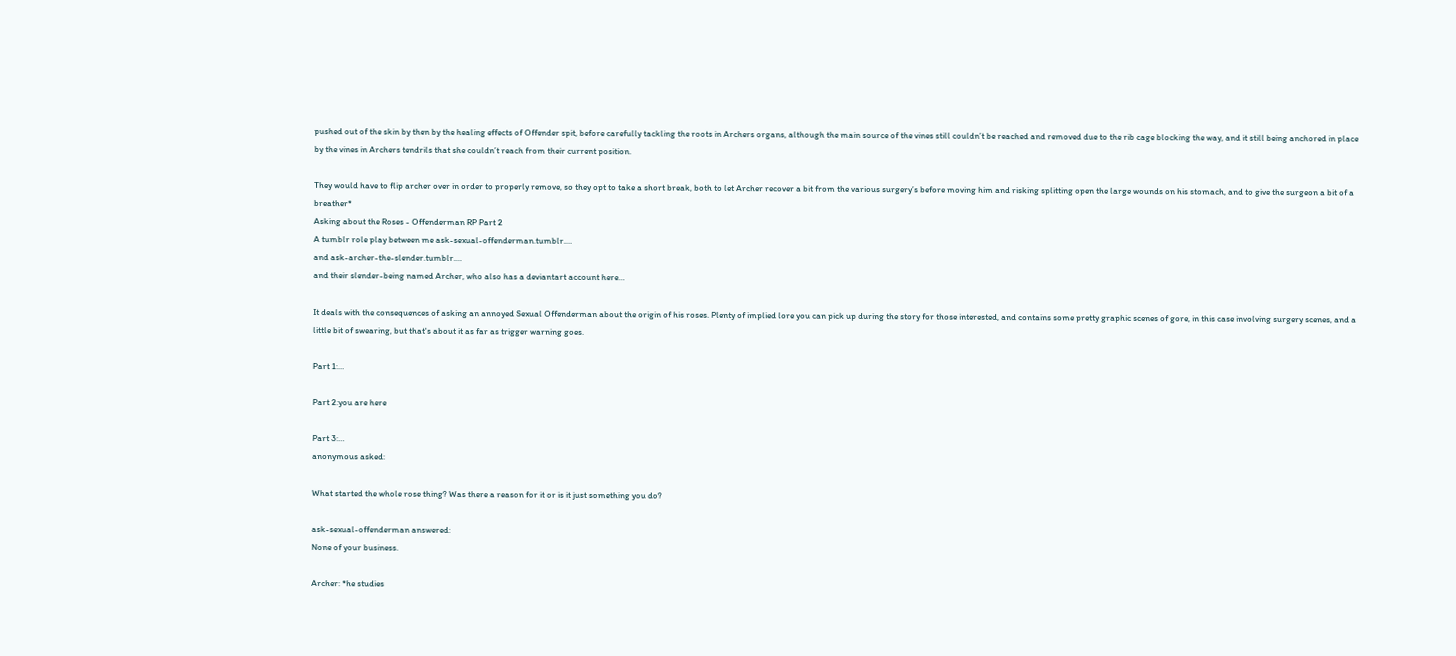pushed out of the skin by then by the healing effects of Offender spit, before carefully tackling the roots in Archers organs, although the main source of the vines still couldn’t be reached and removed due to the rib cage blocking the way, and it still being anchored in place by the vines in Archers tendrils that she couldn’t reach from their current position.

They would have to flip archer over in order to properly remove, so they opt to take a short break, both to let Archer recover a bit from the various surgery’s before moving him and risking splitting open the large wounds on his stomach, and to give the surgeon a bit of a breather*
Asking about the Roses - Offenderman RP Part 2
A tumblr role play between me ask-sexual-offenderman.tumblr.…
and ask-archer-the-slender.tumblr.…
and their slender-being named Archer, who also has a deviantart account here…

It deals with the consequences of asking an annoyed Sexual Offenderman about the origin of his roses. Plenty of implied lore you can pick up during the story for those interested, and contains some pretty graphic scenes of gore, in this case involving surgery scenes, and a little bit of swearing, but that's about it as far as trigger warning goes.

Part 1:…

Part 2:you are here

Part 3:…
anonymous asked:

What started the whole rose thing? Was there a reason for it or is it just something you do?

ask-sexual-offenderman answered:
None of your business.

Archer: *he studies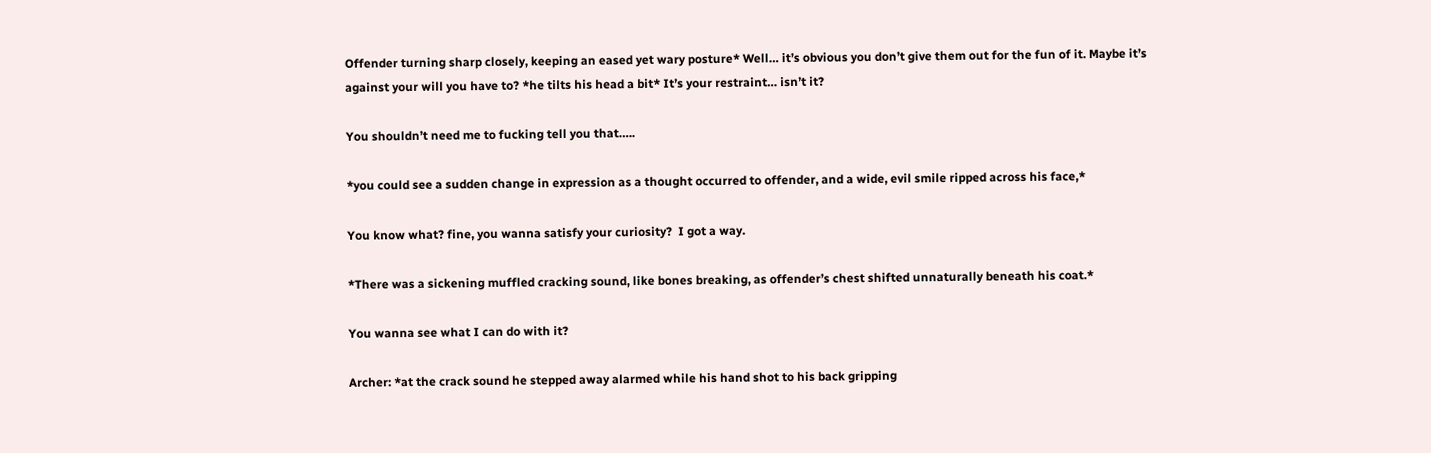Offender turning sharp closely, keeping an eased yet wary posture* Well… it’s obvious you don’t give them out for the fun of it. Maybe it’s against your will you have to? *he tilts his head a bit* It’s your restraint… isn’t it?

You shouldn’t need me to fucking tell you that…..

*you could see a sudden change in expression as a thought occurred to offender, and a wide, evil smile ripped across his face,*

You know what? fine, you wanna satisfy your curiosity?  I got a way.

*There was a sickening muffled cracking sound, like bones breaking, as offender’s chest shifted unnaturally beneath his coat.*

You wanna see what I can do with it?

Archer: *at the crack sound he stepped away alarmed while his hand shot to his back gripping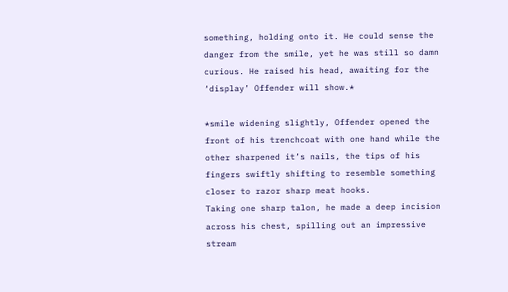something, holding onto it. He could sense the danger from the smile, yet he was still so damn curious. He raised his head, awaiting for the ‘display’ Offender will show.*

*smile widening slightly, Offender opened the front of his trenchcoat with one hand while the other sharpened it’s nails, the tips of his fingers swiftly shifting to resemble something closer to razor sharp meat hooks.
Taking one sharp talon, he made a deep incision across his chest, spilling out an impressive stream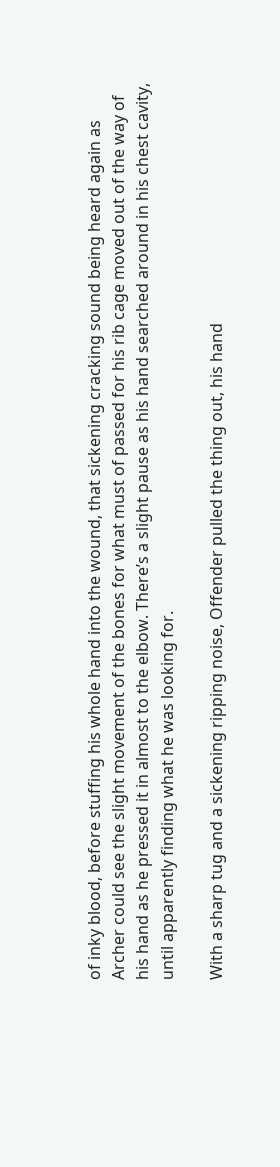of inky blood, before stuffing his whole hand into the wound, that sickening cracking sound being heard again as Archer could see the slight movement of the bones for what must of passed for his rib cage moved out of the way of his hand as he pressed it in almost to the elbow. There’s a slight pause as his hand searched around in his chest cavity, until apparently finding what he was looking for.

With a sharp tug and a sickening ripping noise, Offender pulled the thing out, his hand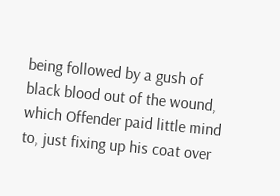being followed by a gush of black blood out of the wound, which Offender paid little mind to, just fixing up his coat over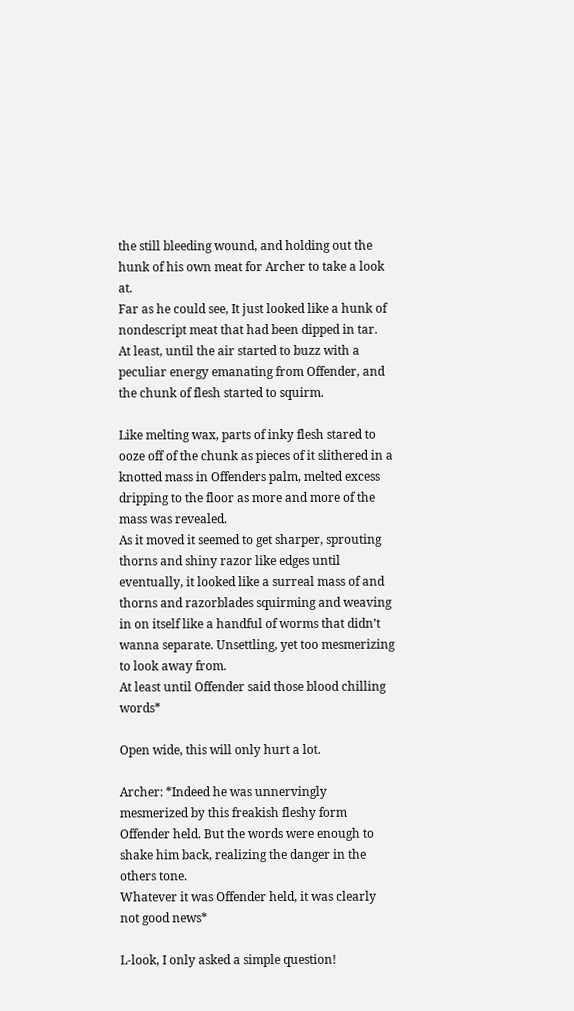the still bleeding wound, and holding out the hunk of his own meat for Archer to take a look at.
Far as he could see, It just looked like a hunk of nondescript meat that had been dipped in tar.
At least, until the air started to buzz with a peculiar energy emanating from Offender, and the chunk of flesh started to squirm.

Like melting wax, parts of inky flesh stared to ooze off of the chunk as pieces of it slithered in a knotted mass in Offenders palm, melted excess dripping to the floor as more and more of the mass was revealed.
As it moved it seemed to get sharper, sprouting thorns and shiny razor like edges until eventually, it looked like a surreal mass of and thorns and razorblades squirming and weaving in on itself like a handful of worms that didn’t wanna separate. Unsettling, yet too mesmerizing to look away from.
At least until Offender said those blood chilling words*

Open wide, this will only hurt a lot.

Archer: *Indeed he was unnervingly mesmerized by this freakish fleshy form Offender held. But the words were enough to shake him back, realizing the danger in the others tone.
Whatever it was Offender held, it was clearly not good news*

L-look, I only asked a simple question!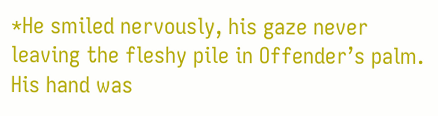*He smiled nervously, his gaze never leaving the fleshy pile in Offender’s palm. His hand was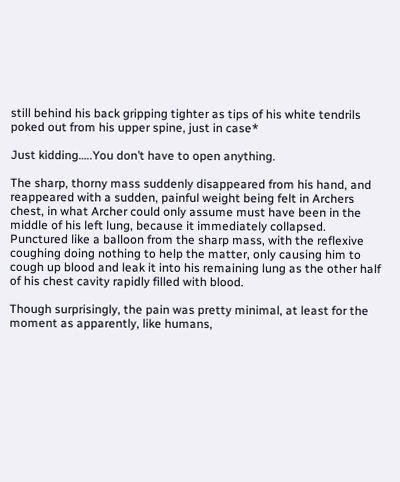still behind his back gripping tighter as tips of his white tendrils poked out from his upper spine, just in case*

Just kidding…..You don’t have to open anything.

The sharp, thorny mass suddenly disappeared from his hand, and reappeared with a sudden, painful weight being felt in Archers chest, in what Archer could only assume must have been in the middle of his left lung, because it immediately collapsed.
Punctured like a balloon from the sharp mass, with the reflexive coughing doing nothing to help the matter, only causing him to cough up blood and leak it into his remaining lung as the other half of his chest cavity rapidly filled with blood.

Though surprisingly, the pain was pretty minimal, at least for the moment as apparently, like humans,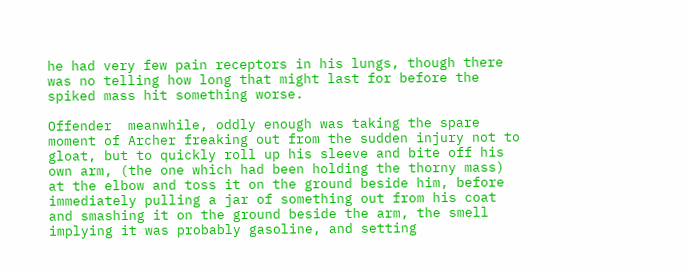he had very few pain receptors in his lungs, though there was no telling how long that might last for before the spiked mass hit something worse.

Offender  meanwhile, oddly enough was taking the spare moment of Archer freaking out from the sudden injury not to gloat, but to quickly roll up his sleeve and bite off his own arm, (the one which had been holding the thorny mass) at the elbow and toss it on the ground beside him, before immediately pulling a jar of something out from his coat and smashing it on the ground beside the arm, the smell implying it was probably gasoline, and setting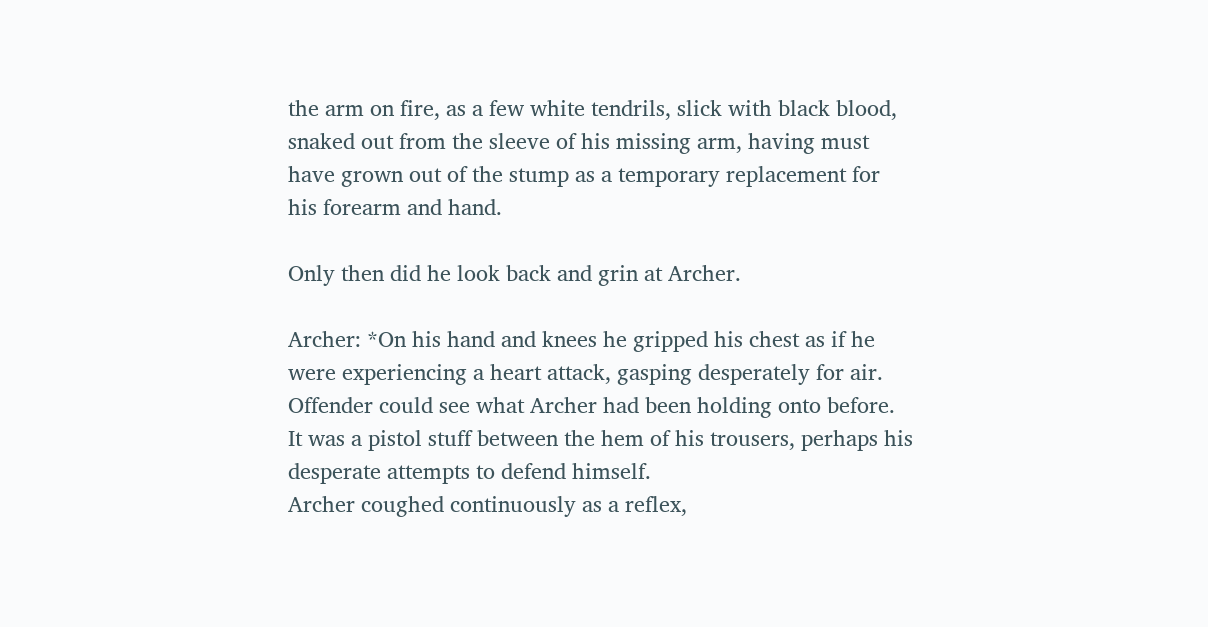the arm on fire, as a few white tendrils, slick with black blood, snaked out from the sleeve of his missing arm, having must have grown out of the stump as a temporary replacement for his forearm and hand.

Only then did he look back and grin at Archer.

Archer: *On his hand and knees he gripped his chest as if he were experiencing a heart attack, gasping desperately for air.
Offender could see what Archer had been holding onto before. It was a pistol stuff between the hem of his trousers, perhaps his desperate attempts to defend himself.
Archer coughed continuously as a reflex,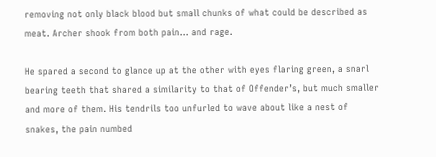removing not only black blood but small chunks of what could be described as meat. Archer shook from both pain… and rage.

He spared a second to glance up at the other with eyes flaring green, a snarl bearing teeth that shared a similarity to that of Offender’s, but much smaller and more of them. His tendrils too unfurled to wave about like a nest of snakes, the pain numbed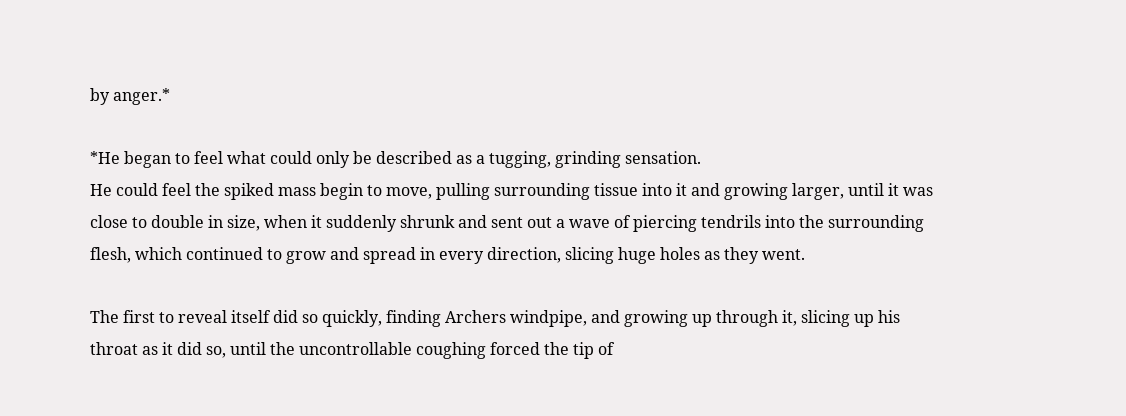by anger.*

*He began to feel what could only be described as a tugging, grinding sensation.
He could feel the spiked mass begin to move, pulling surrounding tissue into it and growing larger, until it was close to double in size, when it suddenly shrunk and sent out a wave of piercing tendrils into the surrounding flesh, which continued to grow and spread in every direction, slicing huge holes as they went.

The first to reveal itself did so quickly, finding Archers windpipe, and growing up through it, slicing up his throat as it did so, until the uncontrollable coughing forced the tip of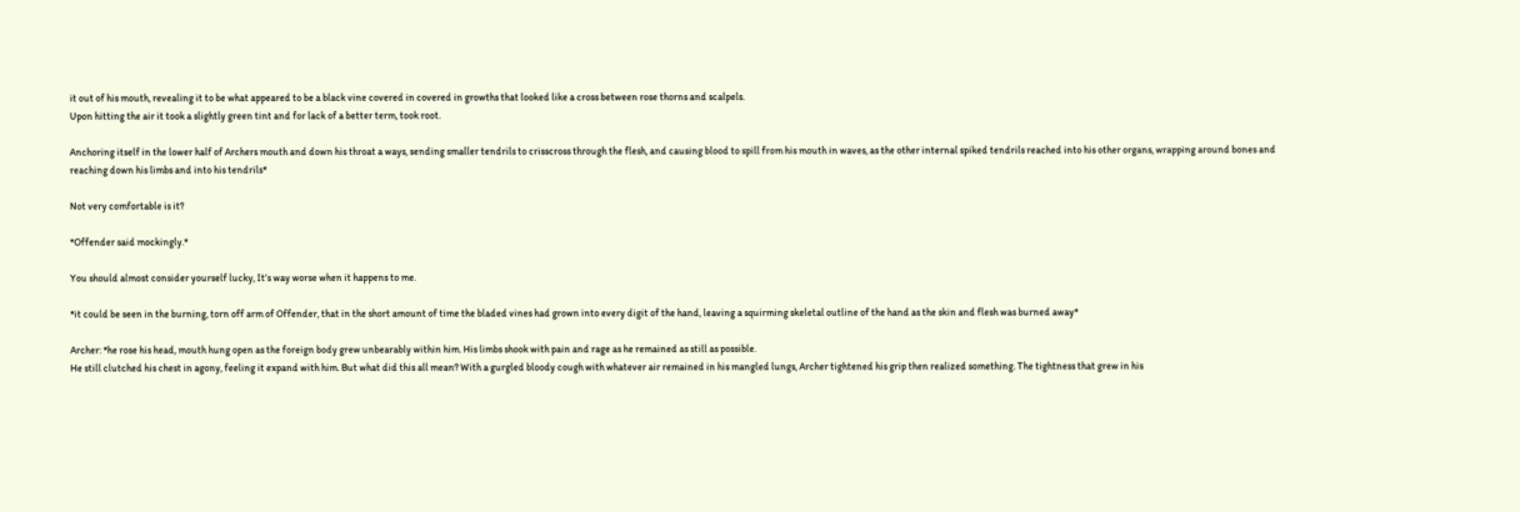it out of his mouth, revealing it to be what appeared to be a black vine covered in covered in growths that looked like a cross between rose thorns and scalpels.
Upon hitting the air it took a slightly green tint and for lack of a better term, took root.

Anchoring itself in the lower half of Archers mouth and down his throat a ways, sending smaller tendrils to crisscross through the flesh, and causing blood to spill from his mouth in waves, as the other internal spiked tendrils reached into his other organs, wrapping around bones and reaching down his limbs and into his tendrils*

Not very comfortable is it?

*Offender said mockingly.*

You should almost consider yourself lucky, It’s way worse when it happens to me.

*it could be seen in the burning, torn off arm of Offender, that in the short amount of time the bladed vines had grown into every digit of the hand, leaving a squirming skeletal outline of the hand as the skin and flesh was burned away*

Archer: *he rose his head, mouth hung open as the foreign body grew unbearably within him. His limbs shook with pain and rage as he remained as still as possible.
He still clutched his chest in agony, feeling it expand with him. But what did this all mean? With a gurgled bloody cough with whatever air remained in his mangled lungs, Archer tightened his grip then realized something. The tightness that grew in his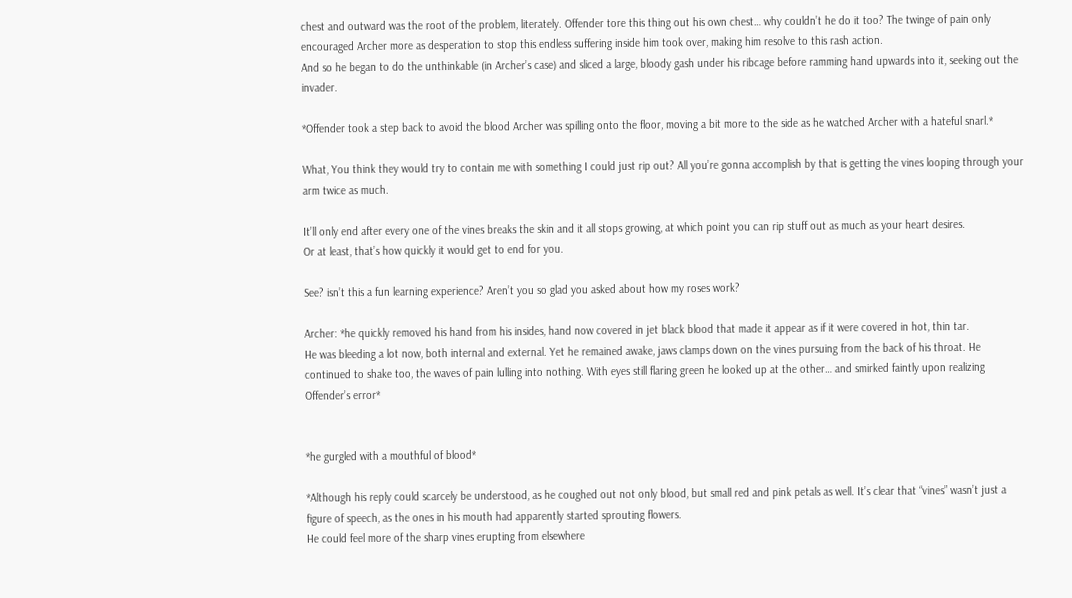chest and outward was the root of the problem, literately. Offender tore this thing out his own chest… why couldn’t he do it too? The twinge of pain only encouraged Archer more as desperation to stop this endless suffering inside him took over, making him resolve to this rash action.
And so he began to do the unthinkable (in Archer’s case) and sliced a large, bloody gash under his ribcage before ramming hand upwards into it, seeking out the invader.

*Offender took a step back to avoid the blood Archer was spilling onto the floor, moving a bit more to the side as he watched Archer with a hateful snarl.*

What, You think they would try to contain me with something I could just rip out? All you’re gonna accomplish by that is getting the vines looping through your arm twice as much.

It’ll only end after every one of the vines breaks the skin and it all stops growing, at which point you can rip stuff out as much as your heart desires.
Or at least, that’s how quickly it would get to end for you.

See? isn’t this a fun learning experience? Aren’t you so glad you asked about how my roses work?

Archer: *he quickly removed his hand from his insides, hand now covered in jet black blood that made it appear as if it were covered in hot, thin tar.
He was bleeding a lot now, both internal and external. Yet he remained awake, jaws clamps down on the vines pursuing from the back of his throat. He continued to shake too, the waves of pain lulling into nothing. With eyes still flaring green he looked up at the other… and smirked faintly upon realizing Offender’s error*


*he gurgled with a mouthful of blood*

*Although his reply could scarcely be understood, as he coughed out not only blood, but small red and pink petals as well. It’s clear that “vines” wasn’t just a figure of speech, as the ones in his mouth had apparently started sprouting flowers.
He could feel more of the sharp vines erupting from elsewhere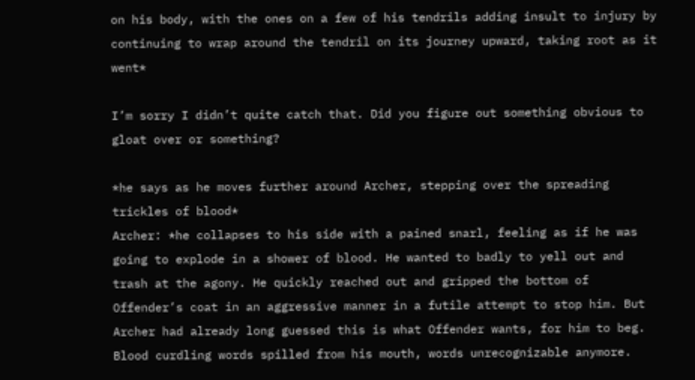on his body, with the ones on a few of his tendrils adding insult to injury by continuing to wrap around the tendril on its journey upward, taking root as it went*

I’m sorry I didn’t quite catch that. Did you figure out something obvious to gloat over or something?

*he says as he moves further around Archer, stepping over the spreading trickles of blood*
Archer: *he collapses to his side with a pained snarl, feeling as if he was going to explode in a shower of blood. He wanted to badly to yell out and trash at the agony. He quickly reached out and gripped the bottom of Offender’s coat in an aggressive manner in a futile attempt to stop him. But Archer had already long guessed this is what Offender wants, for him to beg. Blood curdling words spilled from his mouth, words unrecognizable anymore.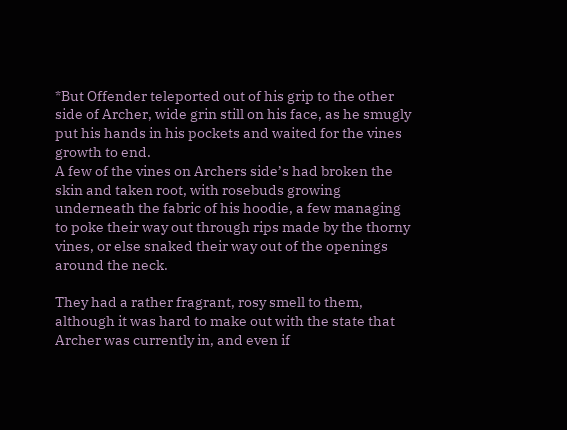*But Offender teleported out of his grip to the other side of Archer, wide grin still on his face, as he smugly put his hands in his pockets and waited for the vines growth to end.
A few of the vines on Archers side’s had broken the skin and taken root, with rosebuds growing underneath the fabric of his hoodie, a few managing to poke their way out through rips made by the thorny vines, or else snaked their way out of the openings around the neck.

They had a rather fragrant, rosy smell to them, although it was hard to make out with the state that Archer was currently in, and even if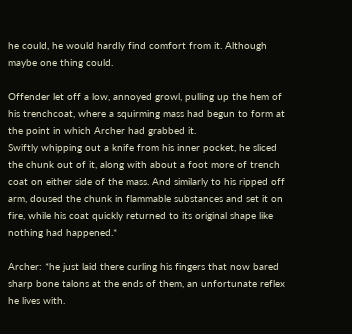he could, he would hardly find comfort from it. Although maybe one thing could.

Offender let off a low, annoyed growl, pulling up the hem of his trenchcoat, where a squirming mass had begun to form at the point in which Archer had grabbed it.
Swiftly whipping out a knife from his inner pocket, he sliced the chunk out of it, along with about a foot more of trench coat on either side of the mass. And similarly to his ripped off arm, doused the chunk in flammable substances and set it on fire, while his coat quickly returned to its original shape like nothing had happened.*

Archer: *he just laid there curling his fingers that now bared sharp bone talons at the ends of them, an unfortunate reflex he lives with.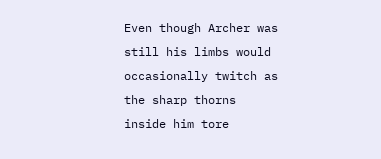Even though Archer was still his limbs would occasionally twitch as the sharp thorns inside him tore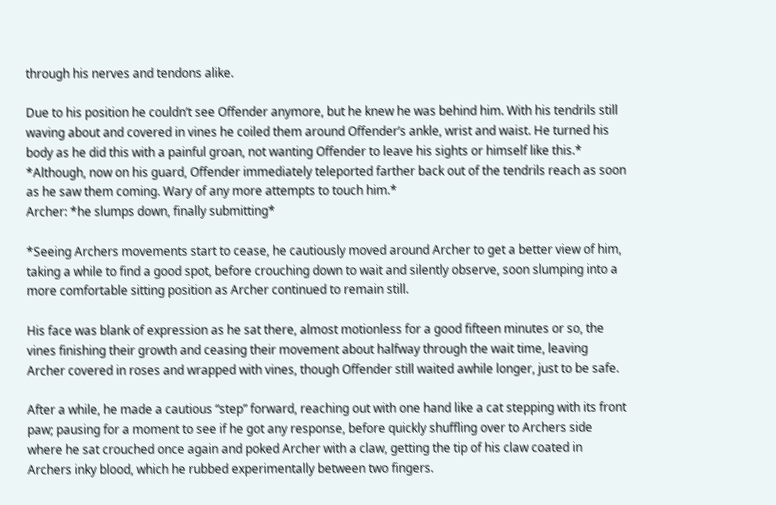through his nerves and tendons alike.

Due to his position he couldn’t see Offender anymore, but he knew he was behind him. With his tendrils still waving about and covered in vines he coiled them around Offender’s ankle, wrist and waist. He turned his body as he did this with a painful groan, not wanting Offender to leave his sights or himself like this.*
*Although, now on his guard, Offender immediately teleported farther back out of the tendrils reach as soon as he saw them coming. Wary of any more attempts to touch him.*
Archer: *he slumps down, finally submitting*

*Seeing Archers movements start to cease, he cautiously moved around Archer to get a better view of him, taking a while to find a good spot, before crouching down to wait and silently observe, soon slumping into a more comfortable sitting position as Archer continued to remain still.

His face was blank of expression as he sat there, almost motionless for a good fifteen minutes or so, the vines finishing their growth and ceasing their movement about halfway through the wait time, leaving Archer covered in roses and wrapped with vines, though Offender still waited awhile longer, just to be safe.

After a while, he made a cautious “step” forward, reaching out with one hand like a cat stepping with its front paw; pausing for a moment to see if he got any response, before quickly shuffling over to Archers side where he sat crouched once again and poked Archer with a claw, getting the tip of his claw coated in Archers inky blood, which he rubbed experimentally between two fingers.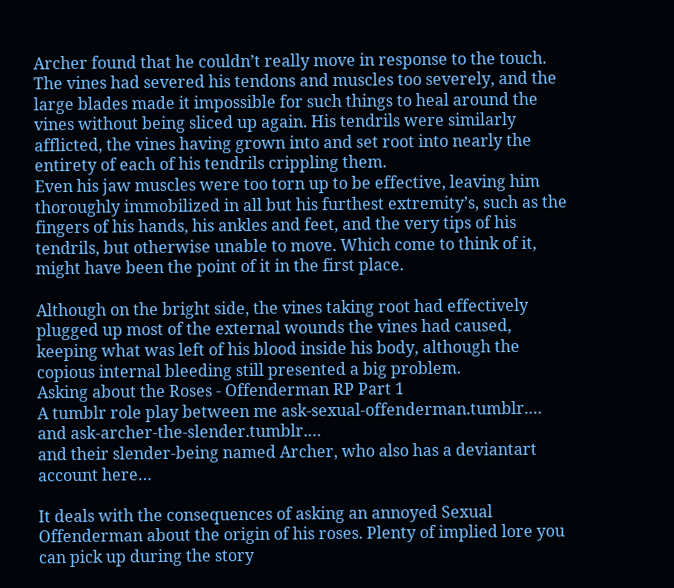Archer found that he couldn’t really move in response to the touch.
The vines had severed his tendons and muscles too severely, and the large blades made it impossible for such things to heal around the vines without being sliced up again. His tendrils were similarly afflicted, the vines having grown into and set root into nearly the entirety of each of his tendrils crippling them.
Even his jaw muscles were too torn up to be effective, leaving him thoroughly immobilized in all but his furthest extremity’s, such as the fingers of his hands, his ankles and feet, and the very tips of his tendrils, but otherwise unable to move. Which come to think of it, might have been the point of it in the first place.

Although on the bright side, the vines taking root had effectively plugged up most of the external wounds the vines had caused, keeping what was left of his blood inside his body, although the copious internal bleeding still presented a big problem.
Asking about the Roses - Offenderman RP Part 1
A tumblr role play between me ask-sexual-offenderman.tumblr.…
and ask-archer-the-slender.tumblr.…
and their slender-being named Archer, who also has a deviantart account here…

It deals with the consequences of asking an annoyed Sexual Offenderman about the origin of his roses. Plenty of implied lore you can pick up during the story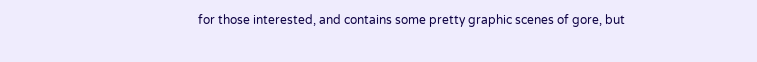for those interested, and contains some pretty graphic scenes of gore, but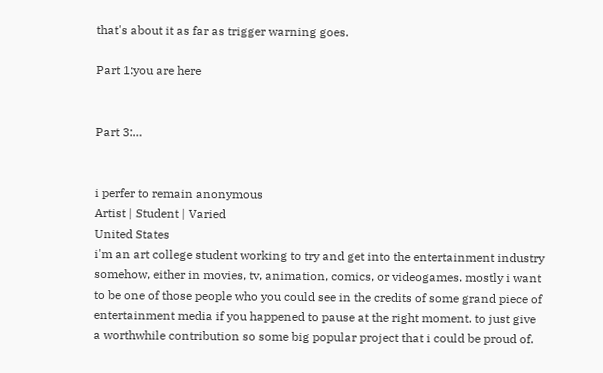that's about it as far as trigger warning goes.

Part 1:you are here


Part 3:…


i perfer to remain anonymous
Artist | Student | Varied
United States
i'm an art college student working to try and get into the entertainment industry somehow, either in movies, tv, animation, comics, or videogames. mostly i want to be one of those people who you could see in the credits of some grand piece of entertainment media if you happened to pause at the right moment. to just give a worthwhile contribution so some big popular project that i could be proud of.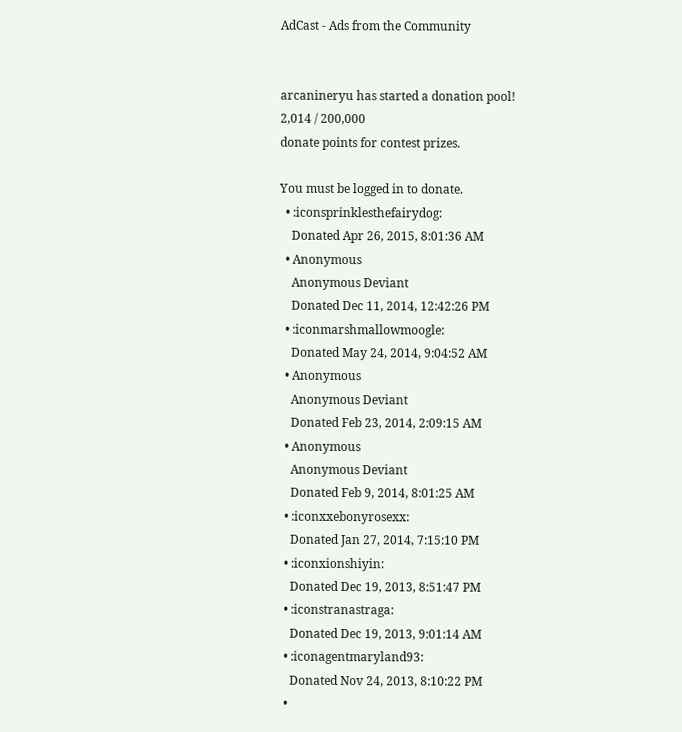AdCast - Ads from the Community


arcanineryu has started a donation pool!
2,014 / 200,000
donate points for contest prizes.

You must be logged in to donate.
  • :iconsprinklesthefairydog:
    Donated Apr 26, 2015, 8:01:36 AM
  • Anonymous
    Anonymous Deviant
    Donated Dec 11, 2014, 12:42:26 PM
  • :iconmarshmallowmoogle:
    Donated May 24, 2014, 9:04:52 AM
  • Anonymous
    Anonymous Deviant
    Donated Feb 23, 2014, 2:09:15 AM
  • Anonymous
    Anonymous Deviant
    Donated Feb 9, 2014, 8:01:25 AM
  • :iconxxebonyrosexx:
    Donated Jan 27, 2014, 7:15:10 PM
  • :iconxionshiyin:
    Donated Dec 19, 2013, 8:51:47 PM
  • :iconstranastraga:
    Donated Dec 19, 2013, 9:01:14 AM
  • :iconagentmaryland93:
    Donated Nov 24, 2013, 8:10:22 PM
  •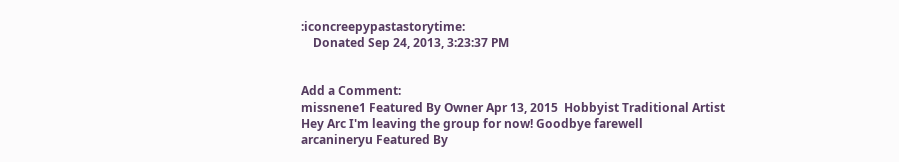:iconcreepypastastorytime:
    Donated Sep 24, 2013, 3:23:37 PM


Add a Comment:
missnene1 Featured By Owner Apr 13, 2015  Hobbyist Traditional Artist
Hey Arc I'm leaving the group for now! Goodbye farewell
arcanineryu Featured By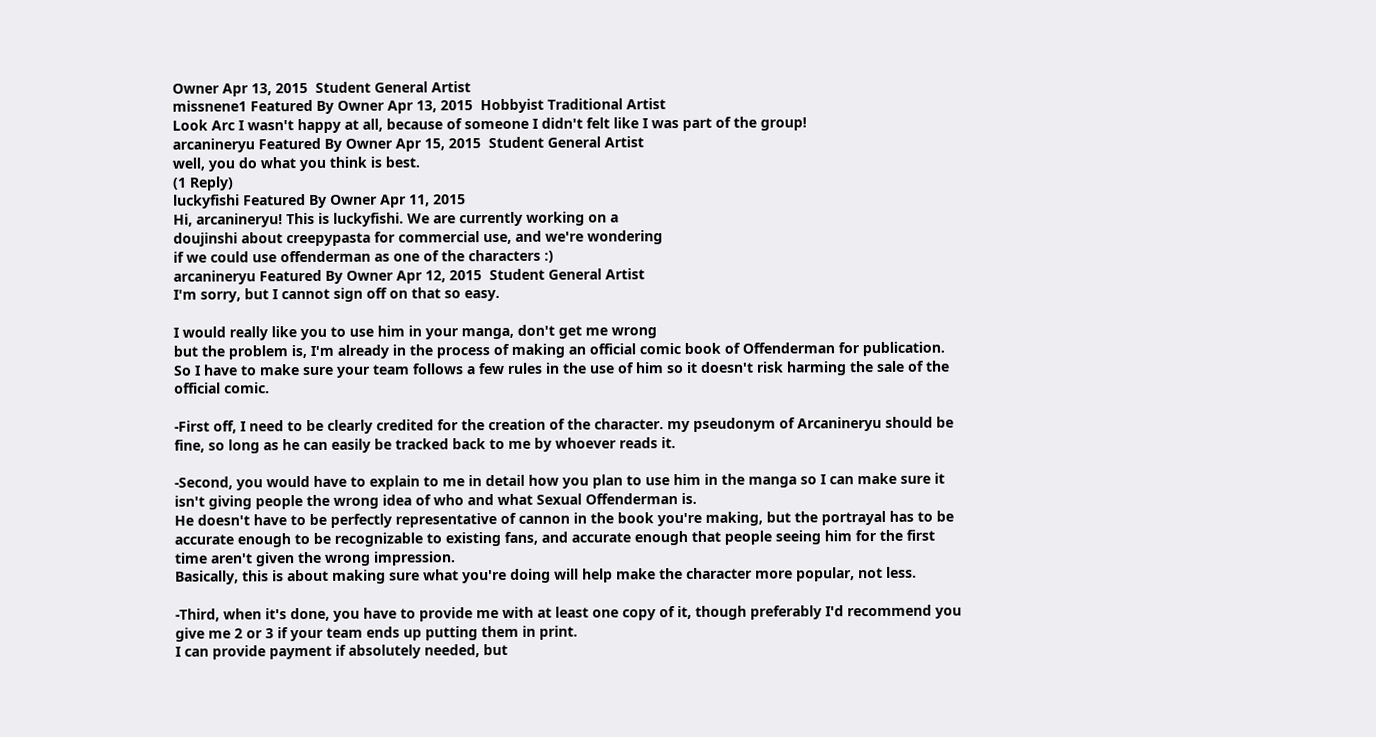Owner Apr 13, 2015  Student General Artist
missnene1 Featured By Owner Apr 13, 2015  Hobbyist Traditional Artist
Look Arc I wasn't happy at all, because of someone I didn't felt like I was part of the group!
arcanineryu Featured By Owner Apr 15, 2015  Student General Artist
well, you do what you think is best.
(1 Reply)
luckyfishi Featured By Owner Apr 11, 2015
Hi, arcanineryu! This is luckyfishi. We are currently working on a
doujinshi about creepypasta for commercial use, and we're wondering
if we could use offenderman as one of the characters :)
arcanineryu Featured By Owner Apr 12, 2015  Student General Artist
I'm sorry, but I cannot sign off on that so easy.

I would really like you to use him in your manga, don't get me wrong
but the problem is, I'm already in the process of making an official comic book of Offenderman for publication.
So I have to make sure your team follows a few rules in the use of him so it doesn't risk harming the sale of the official comic.

-First off, I need to be clearly credited for the creation of the character. my pseudonym of Arcanineryu should be fine, so long as he can easily be tracked back to me by whoever reads it.

-Second, you would have to explain to me in detail how you plan to use him in the manga so I can make sure it isn't giving people the wrong idea of who and what Sexual Offenderman is.
He doesn't have to be perfectly representative of cannon in the book you're making, but the portrayal has to be accurate enough to be recognizable to existing fans, and accurate enough that people seeing him for the first time aren't given the wrong impression.
Basically, this is about making sure what you're doing will help make the character more popular, not less.

-Third, when it's done, you have to provide me with at least one copy of it, though preferably I'd recommend you give me 2 or 3 if your team ends up putting them in print.
I can provide payment if absolutely needed, but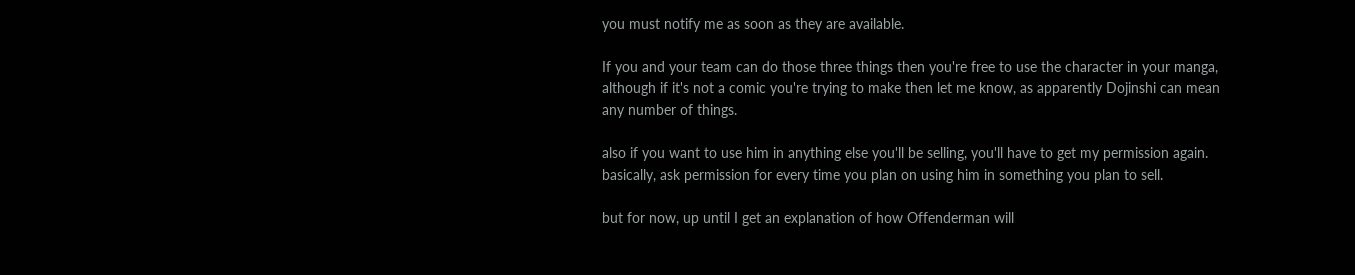you must notify me as soon as they are available.

If you and your team can do those three things then you're free to use the character in your manga, although if it's not a comic you're trying to make then let me know, as apparently Dojinshi can mean any number of things.

also if you want to use him in anything else you'll be selling, you'll have to get my permission again.
basically, ask permission for every time you plan on using him in something you plan to sell.

but for now, up until I get an explanation of how Offenderman will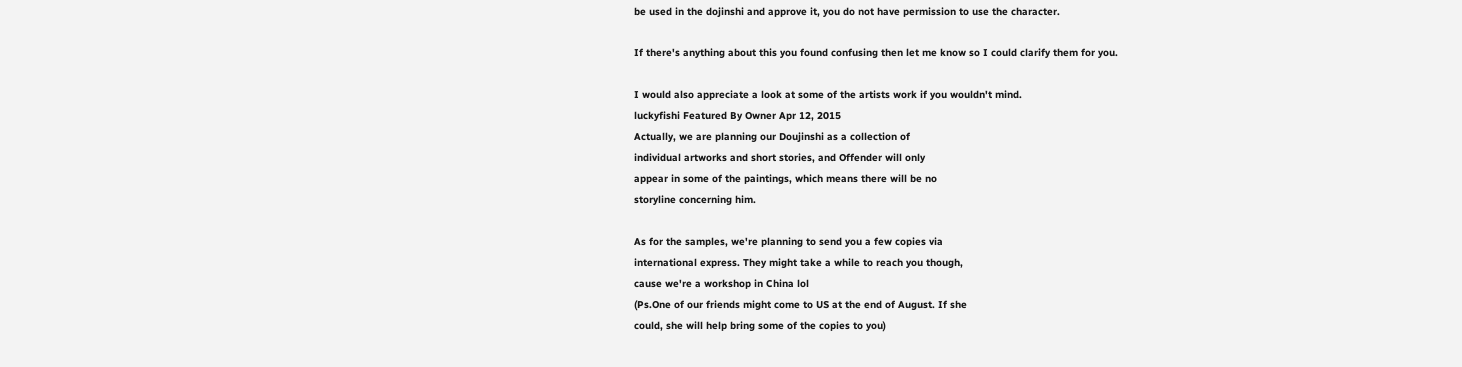be used in the dojinshi and approve it, you do not have permission to use the character.

If there's anything about this you found confusing then let me know so I could clarify them for you.

I would also appreciate a look at some of the artists work if you wouldn't mind.
luckyfishi Featured By Owner Apr 12, 2015
Actually, we are planning our Doujinshi as a collection of
individual artworks and short stories, and Offender will only
appear in some of the paintings, which means there will be no
storyline concerning him.

As for the samples, we're planning to send you a few copies via
international express. They might take a while to reach you though,
cause we're a workshop in China lol
(Ps.One of our friends might come to US at the end of August. If she
could, she will help bring some of the copies to you)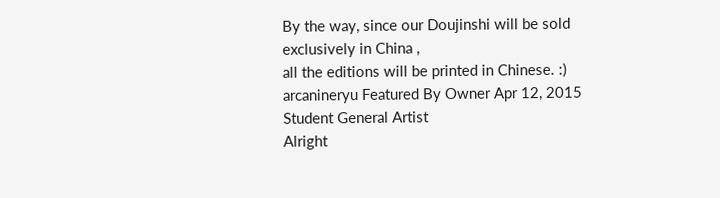By the way, since our Doujinshi will be sold exclusively in China ,
all the editions will be printed in Chinese. :)
arcanineryu Featured By Owner Apr 12, 2015  Student General Artist
Alright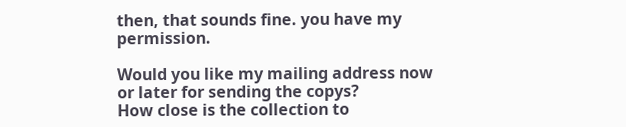then, that sounds fine. you have my permission.

Would you like my mailing address now or later for sending the copys?
How close is the collection to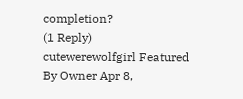completion?
(1 Reply)
cutewerewolfgirl Featured By Owner Apr 8,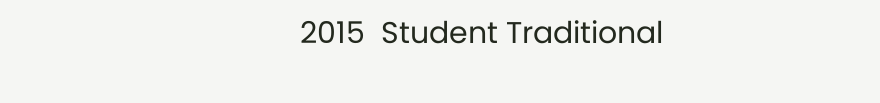2015  Student Traditional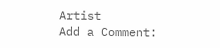Artist
Add a Comment: